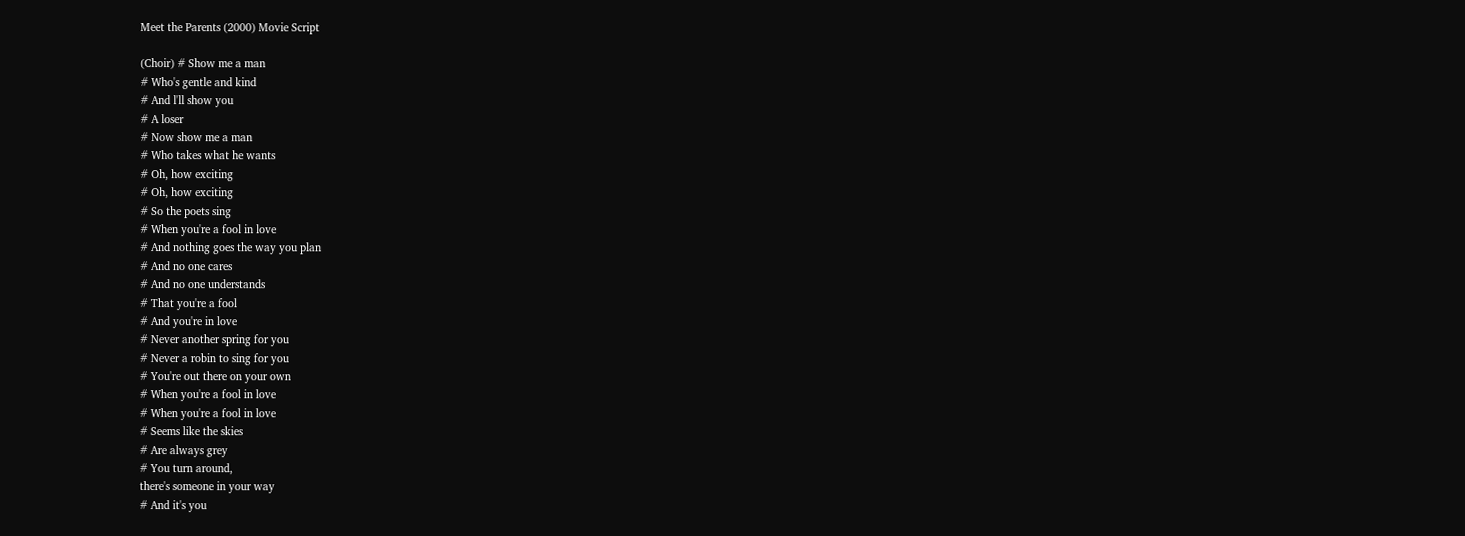Meet the Parents (2000) Movie Script

(Choir) # Show me a man
# Who's gentle and kind
# And l'll show you
# A loser
# Now show me a man
# Who takes what he wants
# Oh, how exciting
# Oh, how exciting
# So the poets sing
# When you're a fool in love
# And nothing goes the way you plan
# And no one cares
# And no one understands
# That you're a fool
# And you're in love
# Never another spring for you
# Never a robin to sing for you
# You're out there on your own
# When you're a fool in love
# When you're a fool in love
# Seems like the skies
# Are always grey
# You turn around,
there's someone in your way
# And it's you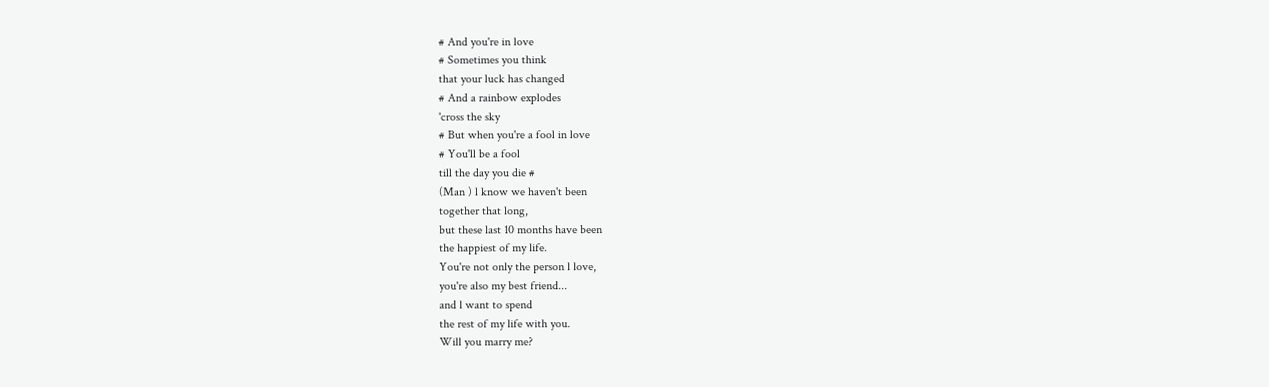# And you're in love
# Sometimes you think
that your luck has changed
# And a rainbow explodes
'cross the sky
# But when you're a fool in love
# You'll be a fool
till the day you die #
(Man ) l know we haven't been
together that long,
but these last 10 months have been
the happiest of my life.
You're not only the person l love,
you're also my best friend...
and l want to spend
the rest of my life with you.
Will you marry me?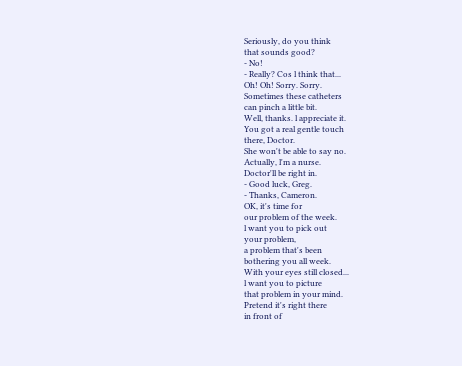Seriously, do you think
that sounds good?
- No!
- Really? Cos l think that...
Oh! Oh! Sorry. Sorry.
Sometimes these catheters
can pinch a little bit.
Well, thanks. l appreciate it.
You got a real gentle touch
there, Doctor.
She won't be able to say no.
Actually, l'm a nurse.
Doctor'll be right in.
- Good luck, Greg.
- Thanks, Cameron.
OK, it's time for
our problem of the week.
l want you to pick out
your problem,
a problem that's been
bothering you all week.
With your eyes still closed...
l want you to picture
that problem in your mind.
Pretend it's right there
in front of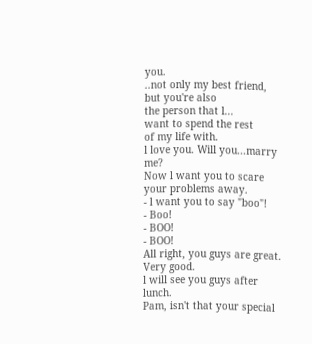you.
..not only my best friend,
but you're also
the person that l...
want to spend the rest
of my life with.
l love you. Will you...marry me?
Now l want you to scare
your problems away.
- l want you to say "boo"!
- Boo!
- BOO!
- BOO!
All right, you guys are great.
Very good.
l will see you guys after lunch.
Pam, isn't that your special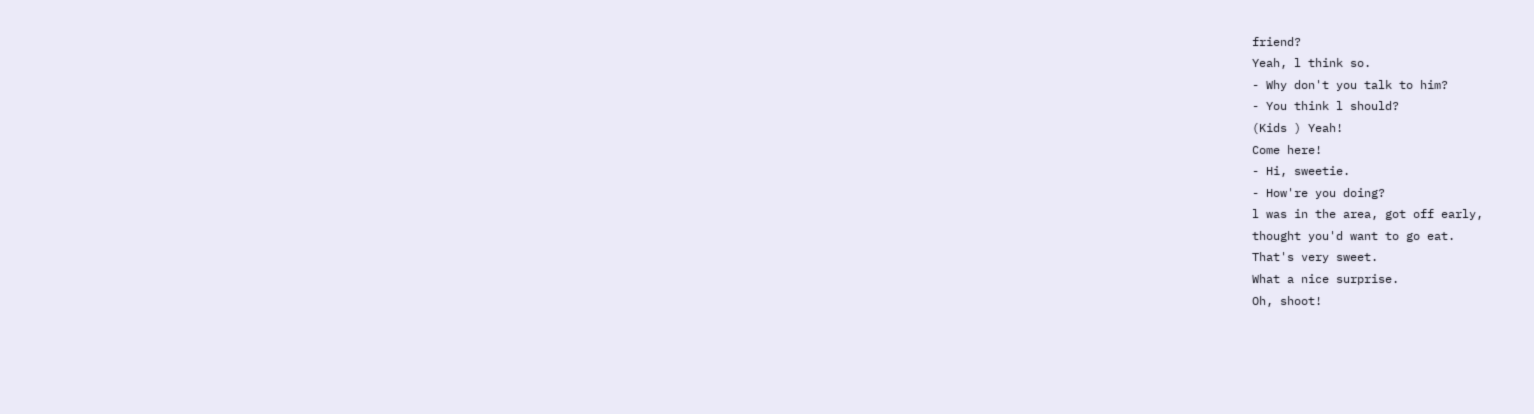friend?
Yeah, l think so.
- Why don't you talk to him?
- You think l should?
(Kids ) Yeah!
Come here!
- Hi, sweetie.
- How're you doing?
l was in the area, got off early,
thought you'd want to go eat.
That's very sweet.
What a nice surprise.
Oh, shoot!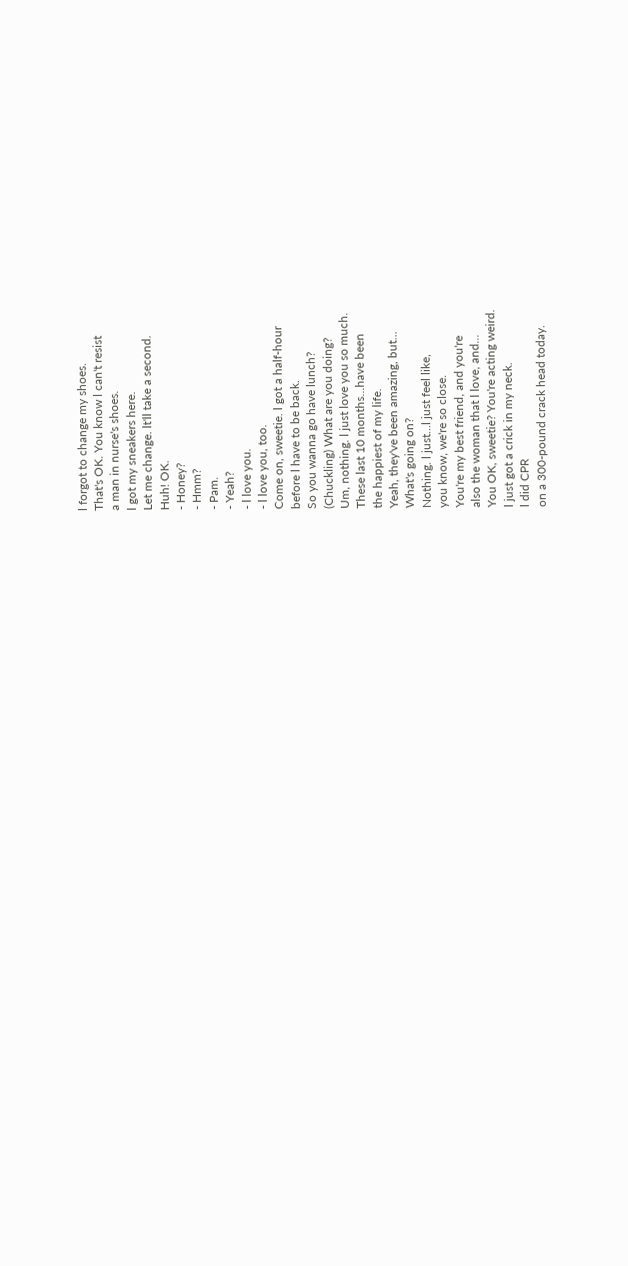l forgot to change my shoes.
That's OK. You know l can't resist
a man in nurse's shoes.
l got my sneakers here.
Let me change. lt'll take a second.
Huh! OK.
- Honey?
- Hmm?
- Pam.
- Yeah?
- l love you.
- l love you, too.
Come on, sweetie. l got a half-hour
before l have to be back.
So you wanna go have lunch?
(Chuckling) What are you doing?
Um, nothing. l just love you so much.
These last 10 months...have been
the happiest of my life.
Yeah, they've been amazing, but...
What's going on?
Nothing. l just...l just feel like,
you know, we're so close.
You're my best friend, and you're
also the woman that l love, and...
You OK, sweetie? You're acting weird.
l just got a crick in my neck.
l did CPR
on a 300-pound crack head today.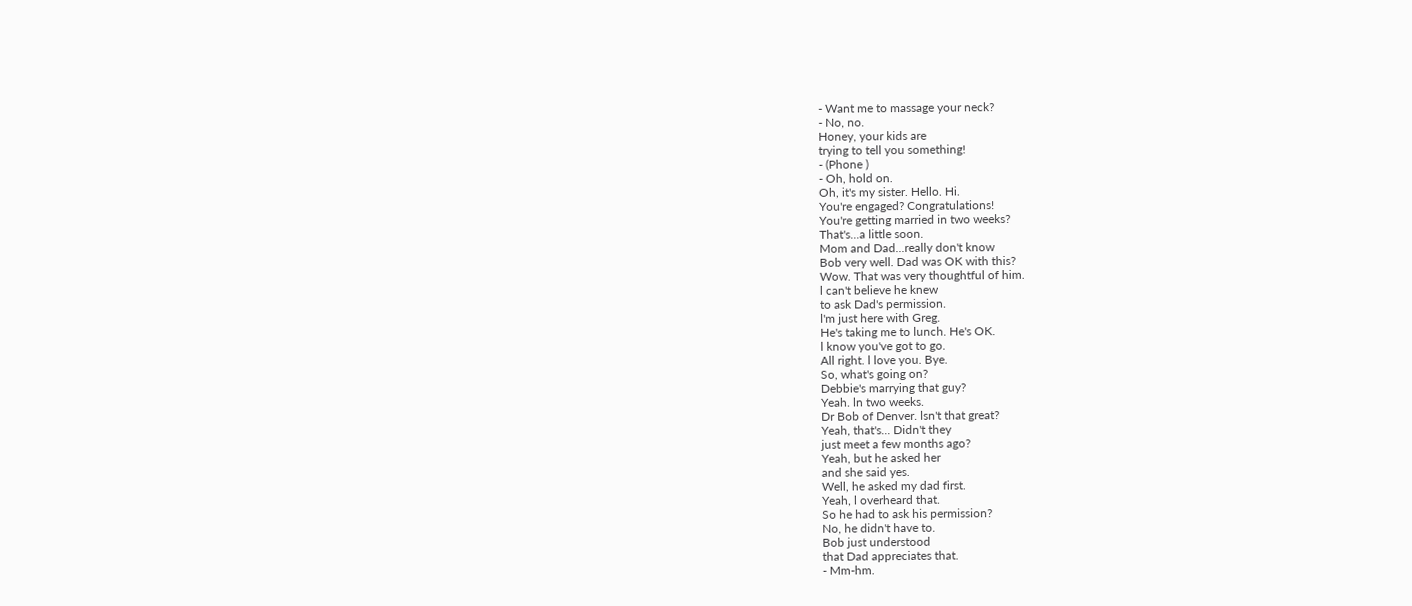- Want me to massage your neck?
- No, no.
Honey, your kids are
trying to tell you something!
- (Phone )
- Oh, hold on.
Oh, it's my sister. Hello. Hi.
You're engaged? Congratulations!
You're getting married in two weeks?
That's...a little soon.
Mom and Dad...really don't know
Bob very well. Dad was OK with this?
Wow. That was very thoughtful of him.
l can't believe he knew
to ask Dad's permission.
l'm just here with Greg.
He's taking me to lunch. He's OK.
l know you've got to go.
All right. l love you. Bye.
So, what's going on?
Debbie's marrying that guy?
Yeah. ln two weeks.
Dr Bob of Denver. lsn't that great?
Yeah, that's... Didn't they
just meet a few months ago?
Yeah, but he asked her
and she said yes.
Well, he asked my dad first.
Yeah, l overheard that.
So he had to ask his permission?
No, he didn't have to.
Bob just understood
that Dad appreciates that.
- Mm-hm.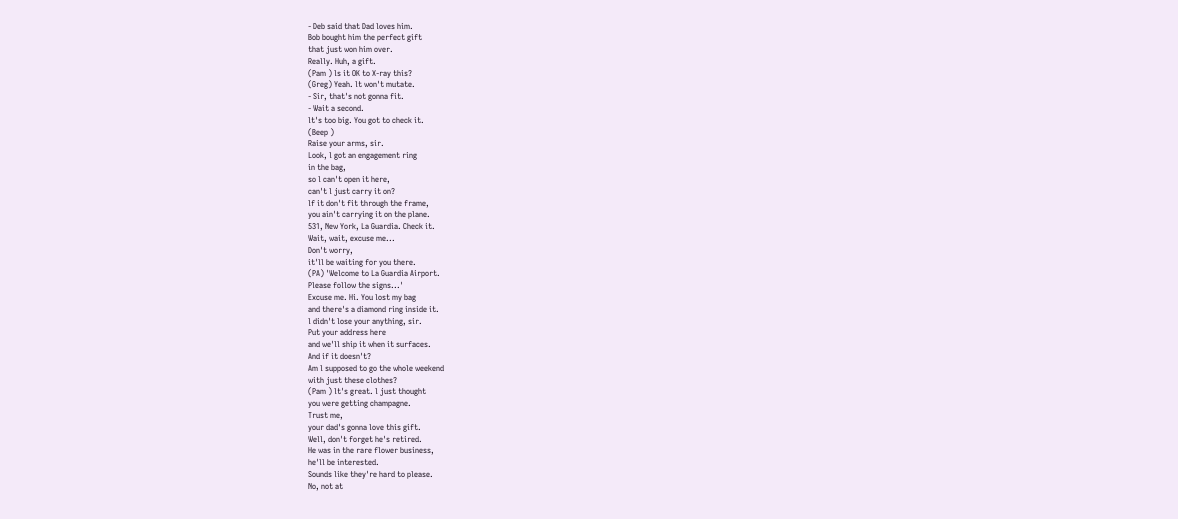- Deb said that Dad loves him.
Bob bought him the perfect gift
that just won him over.
Really. Huh, a gift.
(Pam ) ls it OK to X-ray this?
(Greg) Yeah. lt won't mutate.
- Sir, that's not gonna fit.
- Wait a second.
lt's too big. You got to check it.
(Beep )
Raise your arms, sir.
Look, l got an engagement ring
in the bag,
so l can't open it here,
can't l just carry it on?
lf it don't fit through the frame,
you ain't carrying it on the plane.
531, New York, La Guardia. Check it.
Wait, wait, excuse me...
Don't worry,
it'll be waiting for you there.
(PA) 'Welcome to La Guardia Airport.
Please follow the signs...'
Excuse me. Hi. You lost my bag
and there's a diamond ring inside it.
l didn't lose your anything, sir.
Put your address here
and we'll ship it when it surfaces.
And if it doesn't?
Am l supposed to go the whole weekend
with just these clothes?
(Pam ) lt's great. l just thought
you were getting champagne.
Trust me,
your dad's gonna love this gift.
Well, don't forget he's retired.
He was in the rare flower business,
he'll be interested.
Sounds like they're hard to please.
No, not at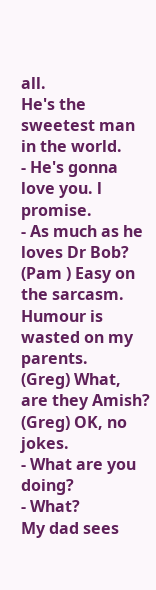all.
He's the sweetest man in the world.
- He's gonna love you. l promise.
- As much as he loves Dr Bob?
(Pam ) Easy on the sarcasm.
Humour is wasted on my parents.
(Greg) What, are they Amish?
(Greg) OK, no jokes.
- What are you doing?
- What?
My dad sees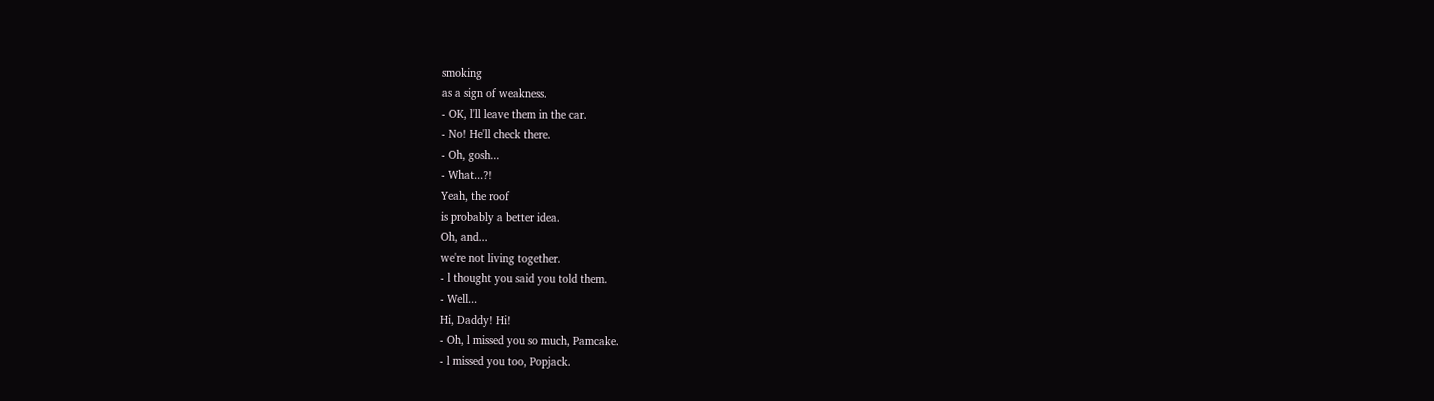smoking
as a sign of weakness.
- OK, l'll leave them in the car.
- No! He'll check there.
- Oh, gosh...
- What...?!
Yeah, the roof
is probably a better idea.
Oh, and...
we're not living together.
- l thought you said you told them.
- Well...
Hi, Daddy! Hi!
- Oh, l missed you so much, Pamcake.
- l missed you too, Popjack.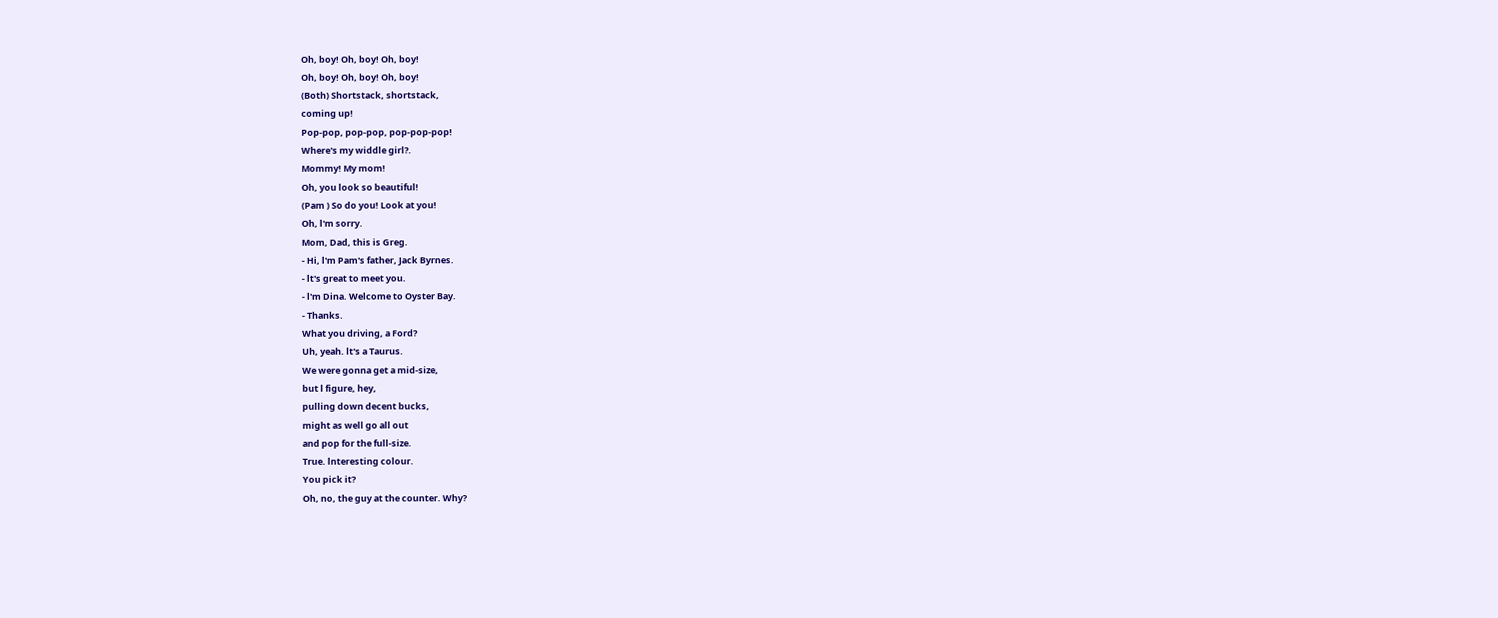Oh, boy! Oh, boy! Oh, boy!
Oh, boy! Oh, boy! Oh, boy!
(Both) Shortstack, shortstack,
coming up!
Pop-pop, pop-pop, pop-pop-pop!
Where's my widdle girl?.
Mommy! My mom!
Oh, you look so beautiful!
(Pam ) So do you! Look at you!
Oh, l'm sorry.
Mom, Dad, this is Greg.
- Hi, l'm Pam's father, Jack Byrnes.
- lt's great to meet you.
- l'm Dina. Welcome to Oyster Bay.
- Thanks.
What you driving, a Ford?
Uh, yeah. lt's a Taurus.
We were gonna get a mid-size,
but l figure, hey,
pulling down decent bucks,
might as well go all out
and pop for the full-size.
True. lnteresting colour.
You pick it?
Oh, no, the guy at the counter. Why?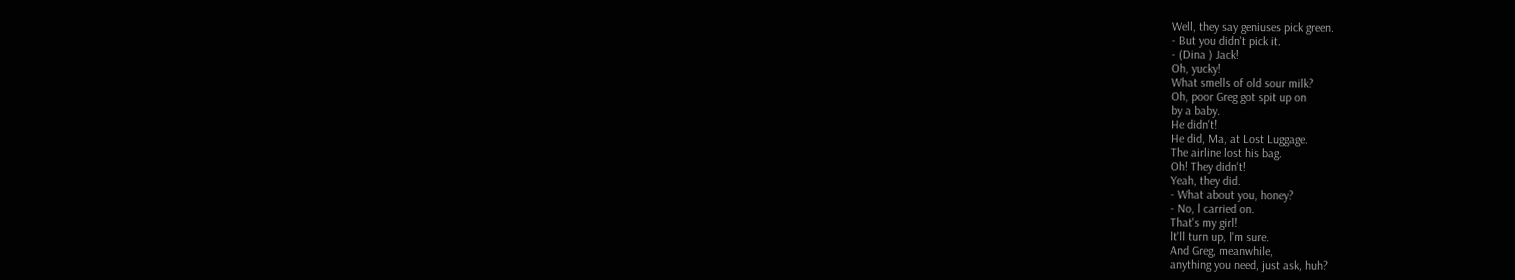Well, they say geniuses pick green.
- But you didn't pick it.
- (Dina ) Jack!
Oh, yucky!
What smells of old sour milk?
Oh, poor Greg got spit up on
by a baby.
He didn't!
He did, Ma, at Lost Luggage.
The airline lost his bag.
Oh! They didn't!
Yeah, they did.
- What about you, honey?
- No, l carried on.
That's my girl!
lt'll turn up, l'm sure.
And Greg, meanwhile,
anything you need, just ask, huh?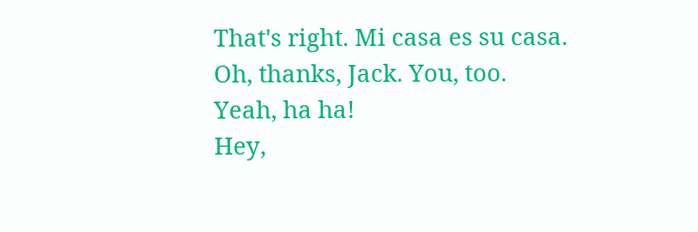That's right. Mi casa es su casa.
Oh, thanks, Jack. You, too.
Yeah, ha ha!
Hey,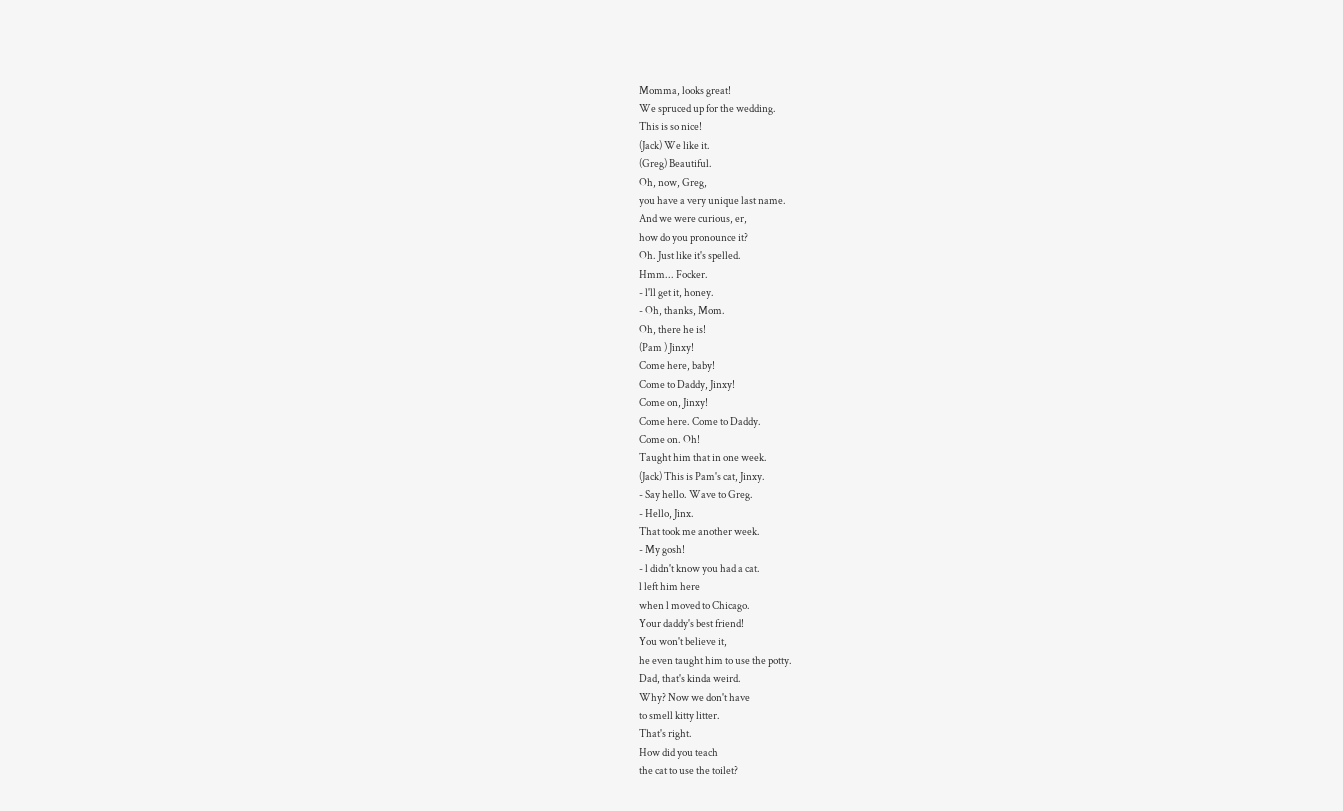Momma, looks great!
We spruced up for the wedding.
This is so nice!
(Jack) We like it.
(Greg) Beautiful.
Oh, now, Greg,
you have a very unique last name.
And we were curious, er,
how do you pronounce it?
Oh. Just like it's spelled.
Hmm... Focker.
- l'll get it, honey.
- Oh, thanks, Mom.
Oh, there he is!
(Pam ) Jinxy!
Come here, baby!
Come to Daddy, Jinxy!
Come on, Jinxy!
Come here. Come to Daddy.
Come on. Oh!
Taught him that in one week.
(Jack) This is Pam's cat, Jinxy.
- Say hello. Wave to Greg.
- Hello, Jinx.
That took me another week.
- My gosh!
- l didn't know you had a cat.
l left him here
when l moved to Chicago.
Your daddy's best friend!
You won't believe it,
he even taught him to use the potty.
Dad, that's kinda weird.
Why? Now we don't have
to smell kitty litter.
That's right.
How did you teach
the cat to use the toilet?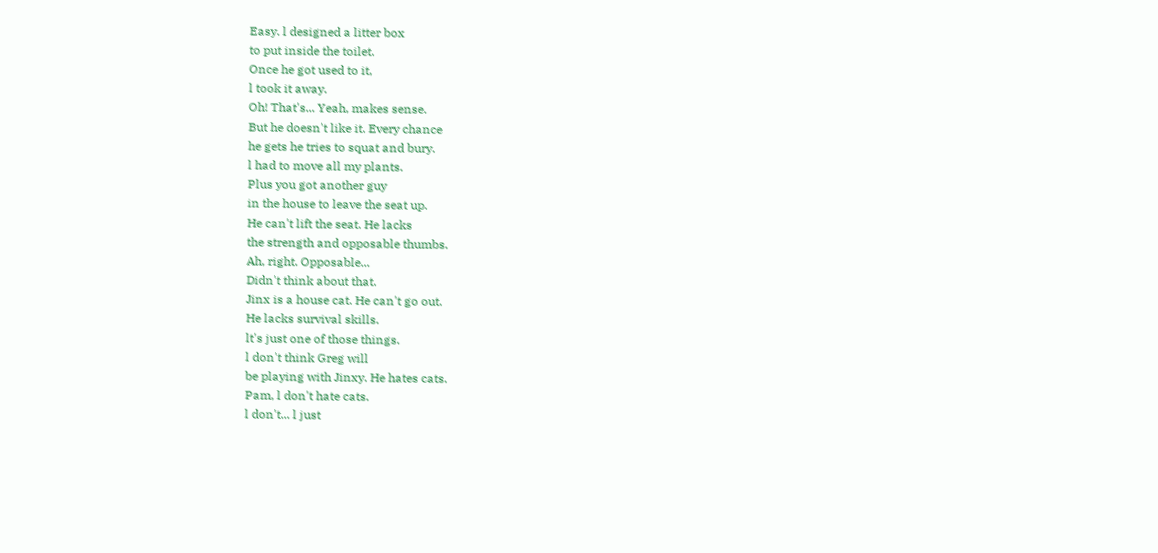Easy. l designed a litter box
to put inside the toilet.
Once he got used to it,
l took it away.
Oh! That's... Yeah, makes sense.
But he doesn't like it. Every chance
he gets he tries to squat and bury.
l had to move all my plants.
Plus you got another guy
in the house to leave the seat up.
He can't lift the seat. He lacks
the strength and opposable thumbs.
Ah, right. Opposable...
Didn't think about that.
Jinx is a house cat. He can't go out.
He lacks survival skills.
lt's just one of those things.
l don't think Greg will
be playing with Jinxy. He hates cats.
Pam, l don't hate cats.
l don't... l just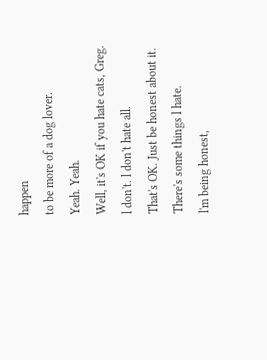happen
to be more of a dog lover.
Yeah. Yeah.
Well, it's OK if you hate cats, Greg.
l don't. l don't hate all.
That's OK. Just be honest about it.
There's some things l hate.
l'm being honest,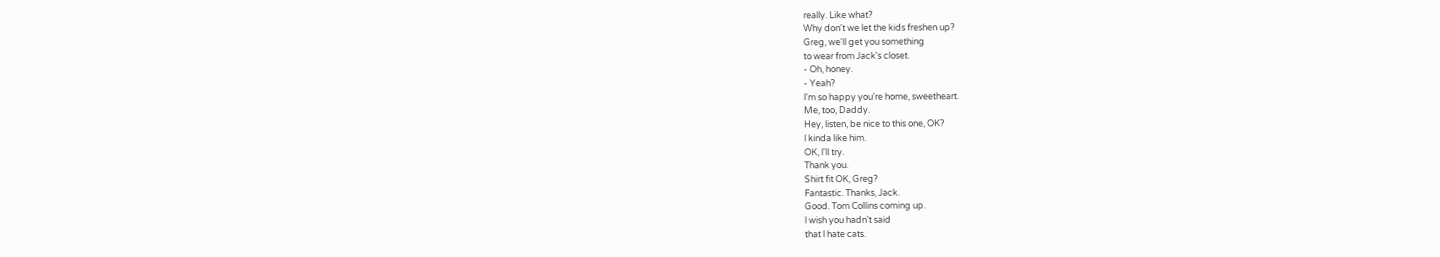really. Like what?
Why don't we let the kids freshen up?
Greg, we'll get you something
to wear from Jack's closet.
- Oh, honey.
- Yeah?
l'm so happy you're home, sweetheart.
Me, too, Daddy.
Hey, listen, be nice to this one, OK?
l kinda like him.
OK, l'll try.
Thank you.
Shirt fit OK, Greg?
Fantastic. Thanks, Jack.
Good. Tom Collins coming up.
l wish you hadn't said
that l hate cats.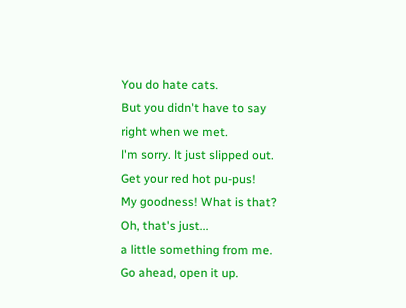You do hate cats.
But you didn't have to say
right when we met.
l'm sorry. lt just slipped out.
Get your red hot pu-pus!
My goodness! What is that?
Oh, that's just...
a little something from me.
Go ahead, open it up.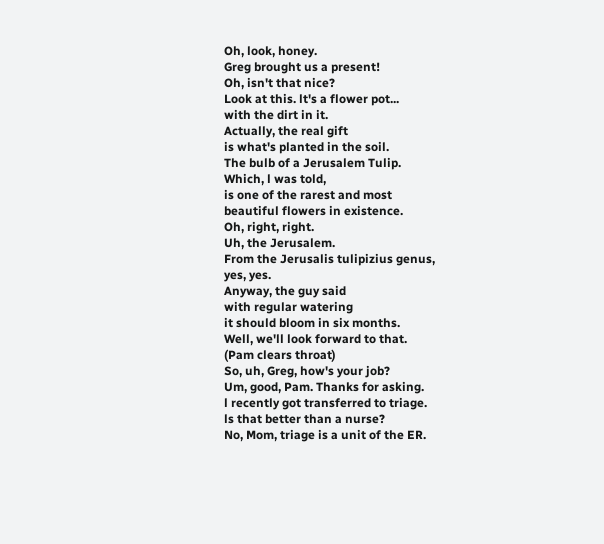Oh, look, honey.
Greg brought us a present!
Oh, isn't that nice?
Look at this. lt's a flower pot...
with the dirt in it.
Actually, the real gift
is what's planted in the soil.
The bulb of a Jerusalem Tulip.
Which, l was told,
is one of the rarest and most
beautiful flowers in existence.
Oh, right, right.
Uh, the Jerusalem.
From the Jerusalis tulipizius genus,
yes, yes.
Anyway, the guy said
with regular watering
it should bloom in six months.
Well, we'll look forward to that.
(Pam clears throat)
So, uh, Greg, how's your job?
Um, good, Pam. Thanks for asking.
l recently got transferred to triage.
ls that better than a nurse?
No, Mom, triage is a unit of the ER.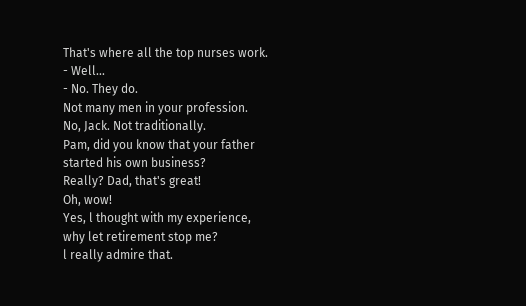That's where all the top nurses work.
- Well...
- No. They do.
Not many men in your profession.
No, Jack. Not traditionally.
Pam, did you know that your father
started his own business?
Really? Dad, that's great!
Oh, wow!
Yes, l thought with my experience,
why let retirement stop me?
l really admire that.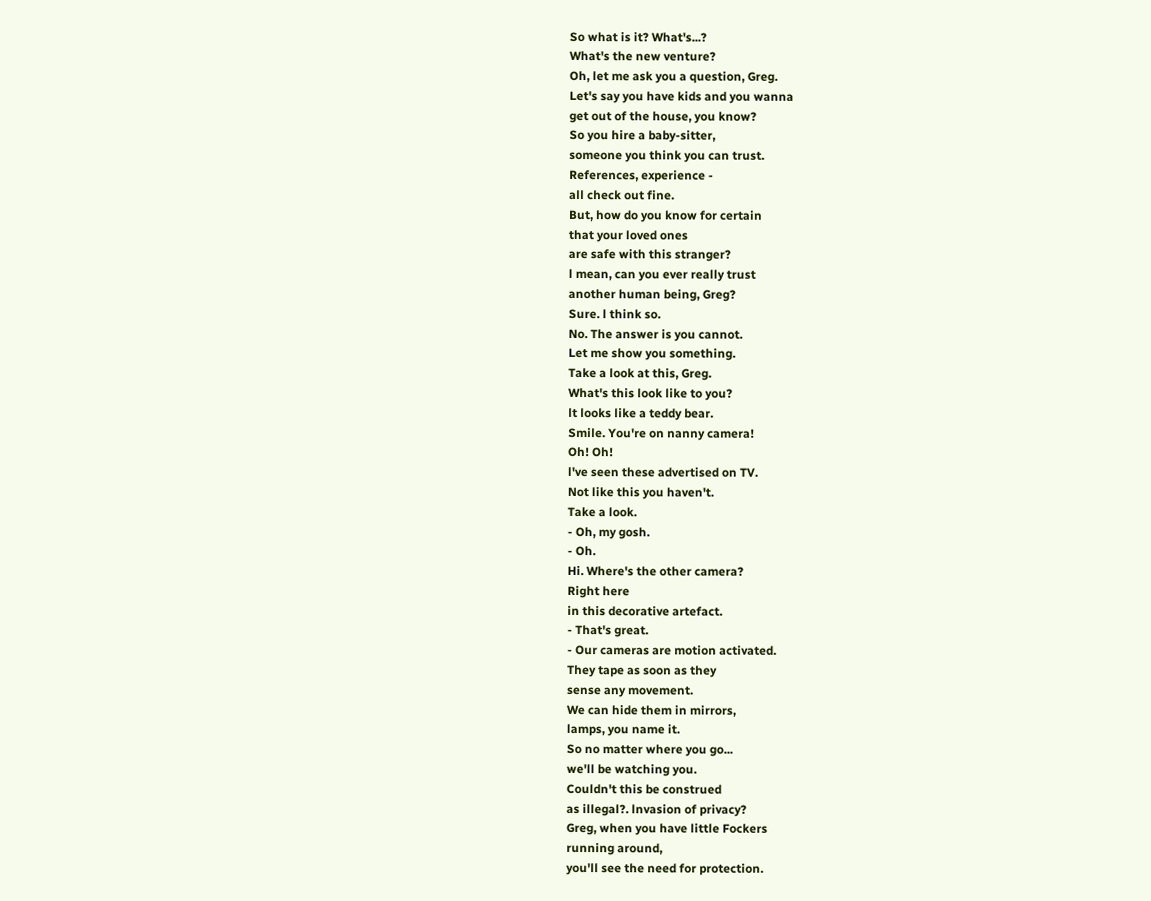So what is it? What's...?
What's the new venture?
Oh, let me ask you a question, Greg.
Let's say you have kids and you wanna
get out of the house, you know?
So you hire a baby-sitter,
someone you think you can trust.
References, experience -
all check out fine.
But, how do you know for certain
that your loved ones
are safe with this stranger?
l mean, can you ever really trust
another human being, Greg?
Sure. l think so.
No. The answer is you cannot.
Let me show you something.
Take a look at this, Greg.
What's this look like to you?
lt looks like a teddy bear.
Smile. You're on nanny camera!
Oh! Oh!
l've seen these advertised on TV.
Not like this you haven't.
Take a look.
- Oh, my gosh.
- Oh.
Hi. Where's the other camera?
Right here
in this decorative artefact.
- That's great.
- Our cameras are motion activated.
They tape as soon as they
sense any movement.
We can hide them in mirrors,
lamps, you name it.
So no matter where you go...
we'll be watching you.
Couldn't this be construed
as illegal?. lnvasion of privacy?
Greg, when you have little Fockers
running around,
you'll see the need for protection.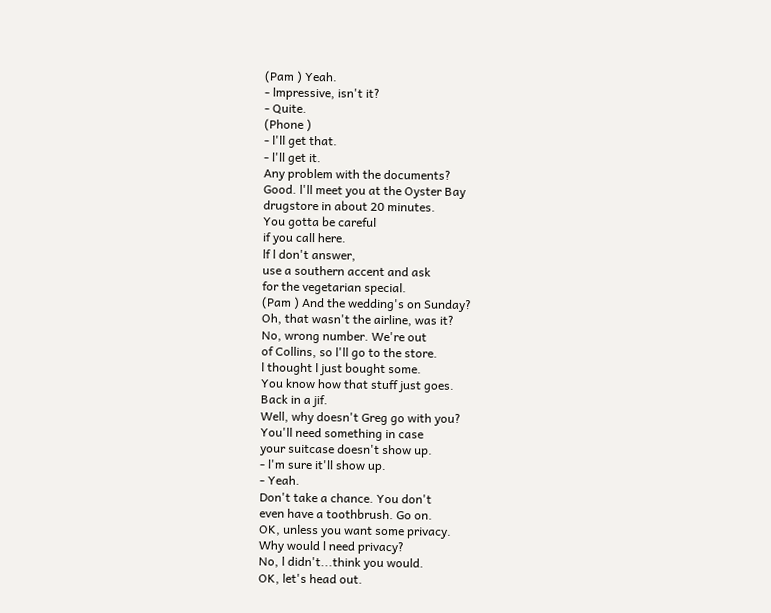(Pam ) Yeah.
- lmpressive, isn't it?
- Quite.
(Phone )
- l'll get that.
- l'll get it.
Any problem with the documents?
Good. l'll meet you at the Oyster Bay
drugstore in about 20 minutes.
You gotta be careful
if you call here.
lf l don't answer,
use a southern accent and ask
for the vegetarian special.
(Pam ) And the wedding's on Sunday?
Oh, that wasn't the airline, was it?
No, wrong number. We're out
of Collins, so l'll go to the store.
l thought l just bought some.
You know how that stuff just goes.
Back in a jif.
Well, why doesn't Greg go with you?
You'll need something in case
your suitcase doesn't show up.
- l'm sure it'll show up.
- Yeah.
Don't take a chance. You don't
even have a toothbrush. Go on.
OK, unless you want some privacy.
Why would l need privacy?
No, l didn't...think you would.
OK, let's head out.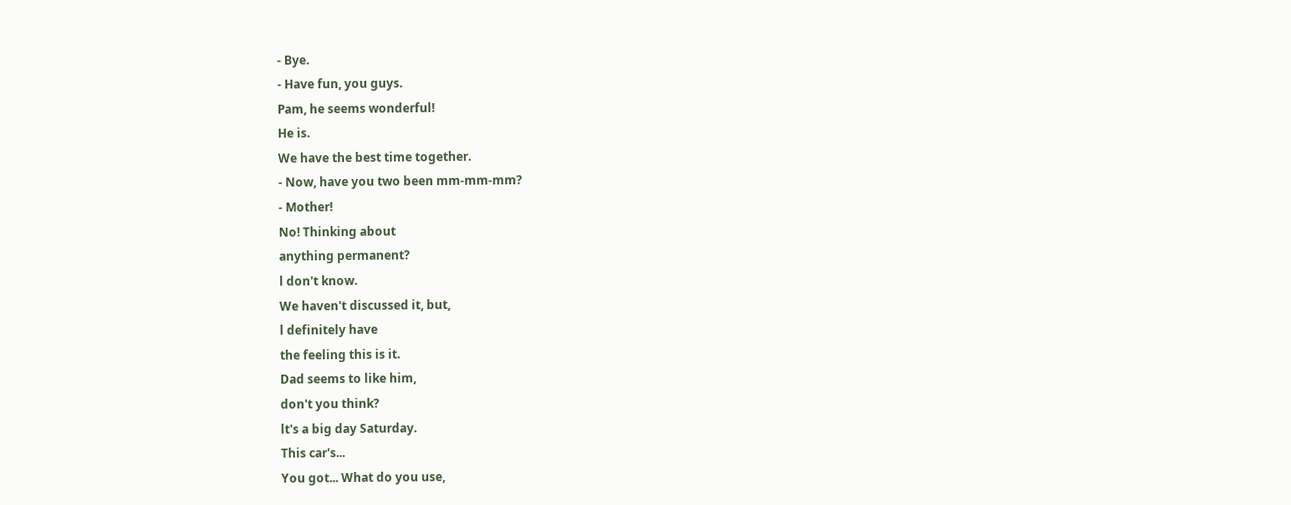- Bye.
- Have fun, you guys.
Pam, he seems wonderful!
He is.
We have the best time together.
- Now, have you two been mm-mm-mm?
- Mother!
No! Thinking about
anything permanent?
l don't know.
We haven't discussed it, but,
l definitely have
the feeling this is it.
Dad seems to like him,
don't you think?
lt's a big day Saturday.
This car's...
You got... What do you use,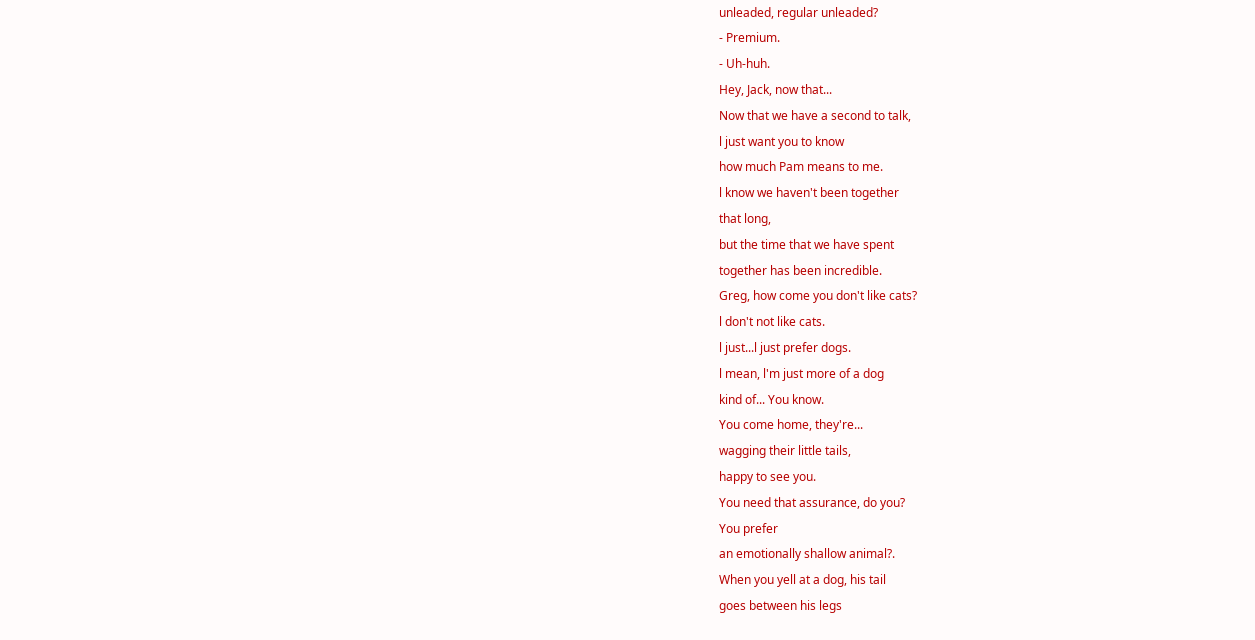unleaded, regular unleaded?
- Premium.
- Uh-huh.
Hey, Jack, now that...
Now that we have a second to talk,
l just want you to know
how much Pam means to me.
l know we haven't been together
that long,
but the time that we have spent
together has been incredible.
Greg, how come you don't like cats?
l don't not like cats.
l just...l just prefer dogs.
l mean, l'm just more of a dog
kind of... You know.
You come home, they're...
wagging their little tails,
happy to see you.
You need that assurance, do you?
You prefer
an emotionally shallow animal?.
When you yell at a dog, his tail
goes between his legs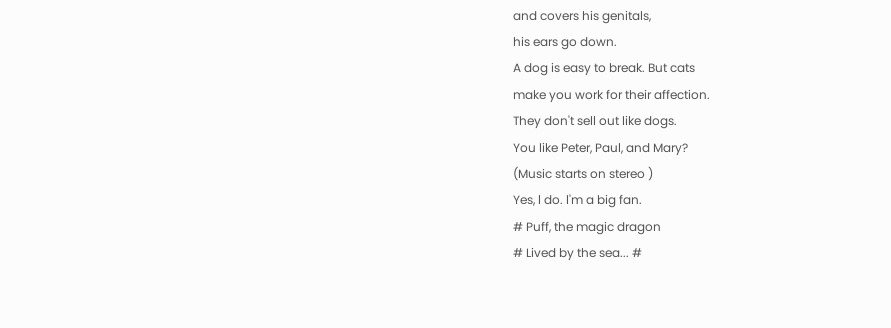and covers his genitals,
his ears go down.
A dog is easy to break. But cats
make you work for their affection.
They don't sell out like dogs.
You like Peter, Paul, and Mary?
(Music starts on stereo )
Yes, l do. l'm a big fan.
# Puff, the magic dragon
# Lived by the sea... #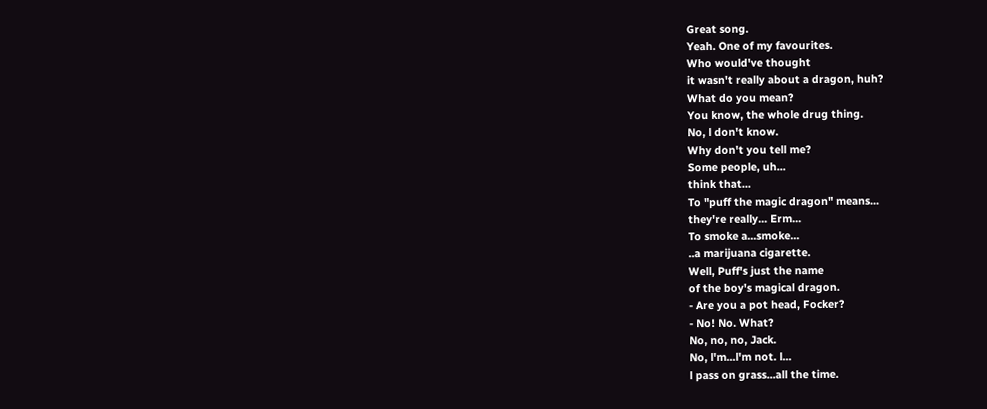Great song.
Yeah. One of my favourites.
Who would've thought
it wasn't really about a dragon, huh?
What do you mean?
You know, the whole drug thing.
No, l don't know.
Why don't you tell me?
Some people, uh...
think that...
To "puff the magic dragon" means...
they're really... Erm...
To smoke a...smoke...
..a marijuana cigarette.
Well, Puff's just the name
of the boy's magical dragon.
- Are you a pot head, Focker?
- No! No. What?
No, no, no, Jack.
No, l'm...l'm not. l...
l pass on grass...all the time.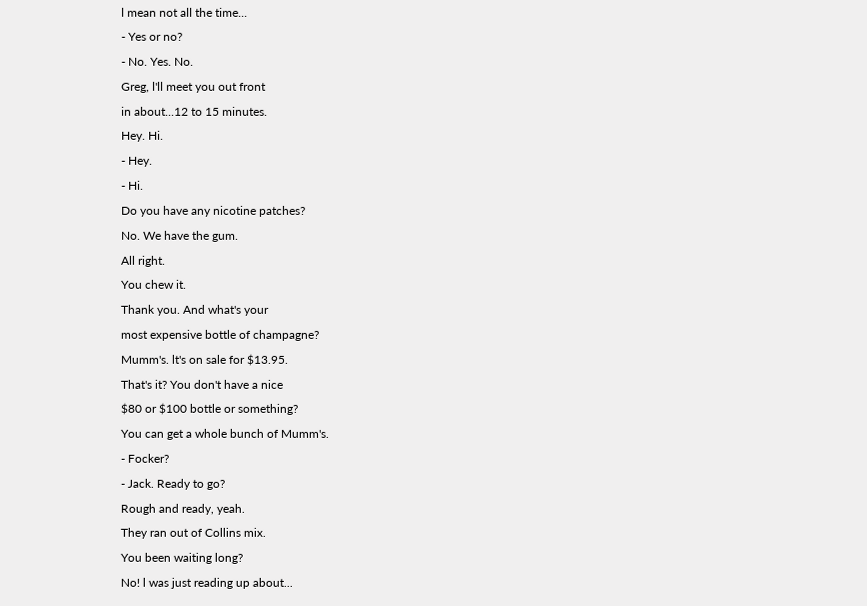l mean not all the time...
- Yes or no?
- No. Yes. No.
Greg, l'll meet you out front
in about...12 to 15 minutes.
Hey. Hi.
- Hey.
- Hi.
Do you have any nicotine patches?
No. We have the gum.
All right.
You chew it.
Thank you. And what's your
most expensive bottle of champagne?
Mumm's. lt's on sale for $13.95.
That's it? You don't have a nice
$80 or $100 bottle or something?
You can get a whole bunch of Mumm's.
- Focker?
- Jack. Ready to go?
Rough and ready, yeah.
They ran out of Collins mix.
You been waiting long?
No! l was just reading up about...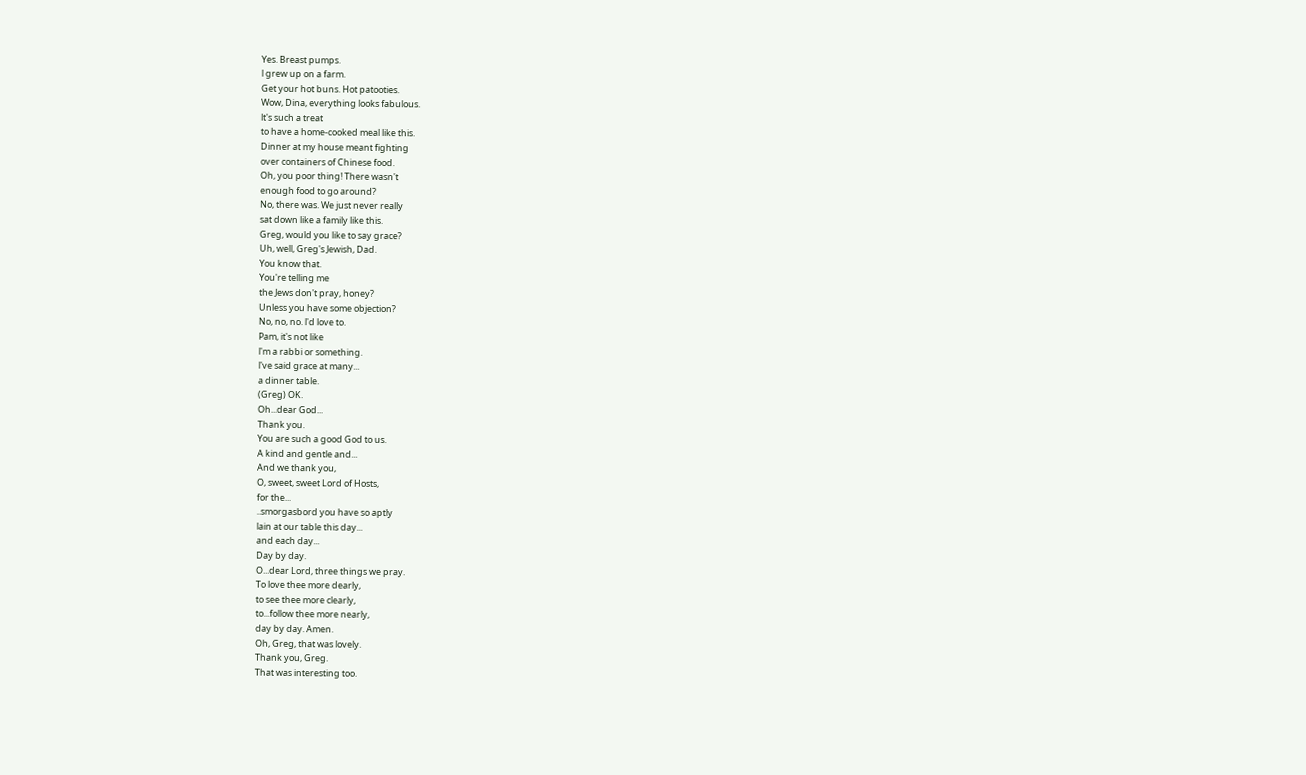Yes. Breast pumps.
l grew up on a farm.
Get your hot buns. Hot patooties.
Wow, Dina, everything looks fabulous.
lt's such a treat
to have a home-cooked meal like this.
Dinner at my house meant fighting
over containers of Chinese food.
Oh, you poor thing! There wasn't
enough food to go around?
No, there was. We just never really
sat down like a family like this.
Greg, would you like to say grace?
Uh, well, Greg's Jewish, Dad.
You know that.
You're telling me
the Jews don't pray, honey?
Unless you have some objection?
No, no, no. l'd love to.
Pam, it's not like
l'm a rabbi or something.
l've said grace at many...
a dinner table.
(Greg) OK.
Oh...dear God...
Thank you.
You are such a good God to us.
A kind and gentle and...
And we thank you,
O, sweet, sweet Lord of Hosts,
for the...
..smorgasbord you have so aptly
lain at our table this day...
and each day...
Day by day.
O...dear Lord, three things we pray.
To love thee more dearly,
to see thee more clearly,
to...follow thee more nearly,
day by day. Amen.
Oh, Greg, that was lovely.
Thank you, Greg.
That was interesting too.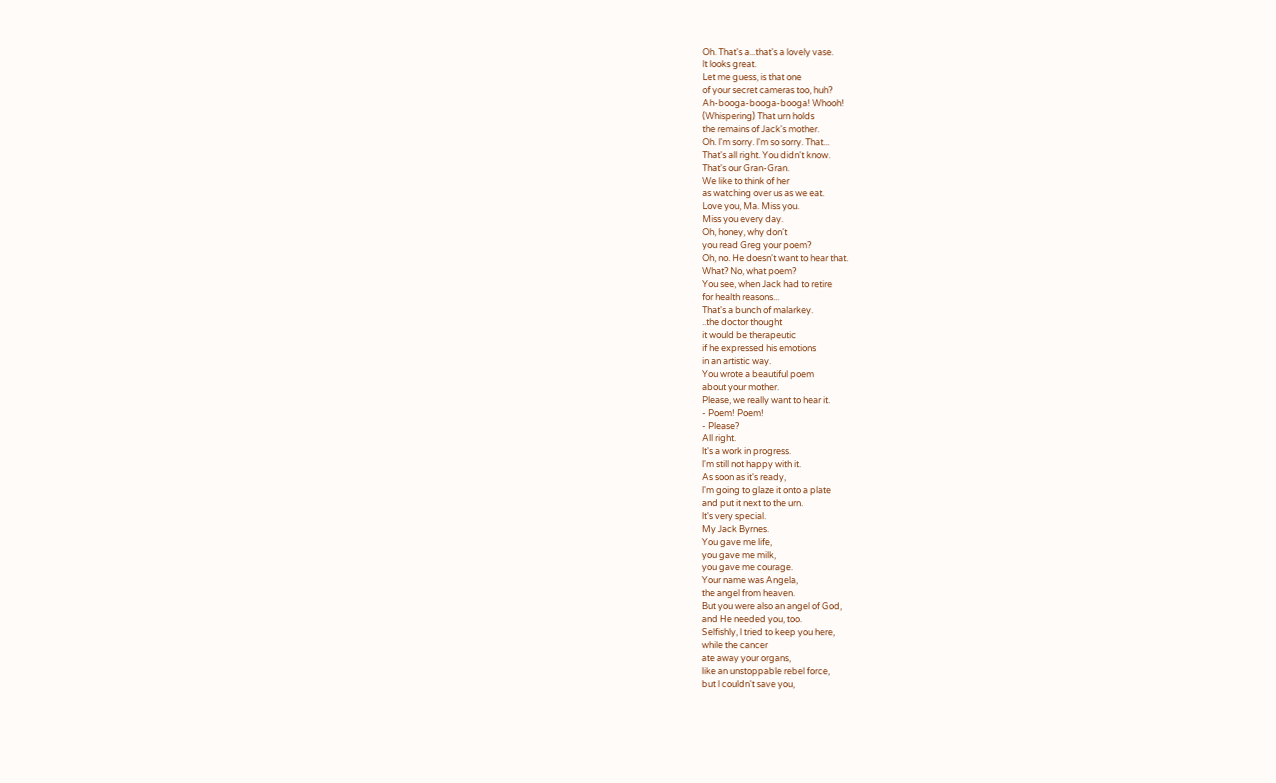Oh. That's a...that's a lovely vase.
lt looks great.
Let me guess, is that one
of your secret cameras too, huh?
Ah-booga-booga-booga! Whooh!
(Whispering) That urn holds
the remains of Jack's mother.
Oh. l'm sorry. l'm so sorry. That...
That's all right. You didn't know.
That's our Gran-Gran.
We like to think of her
as watching over us as we eat.
Love you, Ma. Miss you.
Miss you every day.
Oh, honey, why don't
you read Greg your poem?
Oh, no. He doesn't want to hear that.
What? No, what poem?
You see, when Jack had to retire
for health reasons...
That's a bunch of malarkey.
..the doctor thought
it would be therapeutic
if he expressed his emotions
in an artistic way.
You wrote a beautiful poem
about your mother.
Please, we really want to hear it.
- Poem! Poem!
- Please?
All right.
lt's a work in progress.
l'm still not happy with it.
As soon as it's ready,
l'm going to glaze it onto a plate
and put it next to the urn.
lt's very special.
My Jack Byrnes.
You gave me life,
you gave me milk,
you gave me courage.
Your name was Angela,
the angel from heaven.
But you were also an angel of God,
and He needed you, too.
Selfishly, l tried to keep you here,
while the cancer
ate away your organs,
like an unstoppable rebel force,
but l couldn't save you,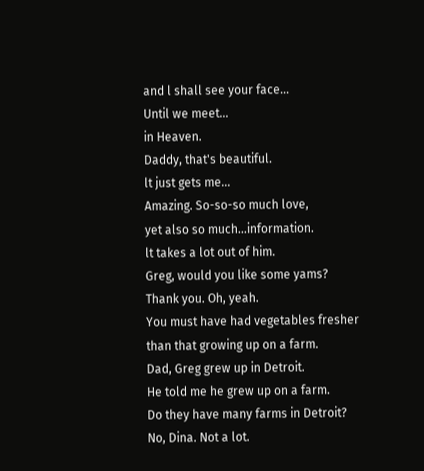and l shall see your face...
Until we meet...
in Heaven.
Daddy, that's beautiful.
lt just gets me...
Amazing. So-so-so much love,
yet also so much...information.
lt takes a lot out of him.
Greg, would you like some yams?
Thank you. Oh, yeah.
You must have had vegetables fresher
than that growing up on a farm.
Dad, Greg grew up in Detroit.
He told me he grew up on a farm.
Do they have many farms in Detroit?
No, Dina. Not a lot.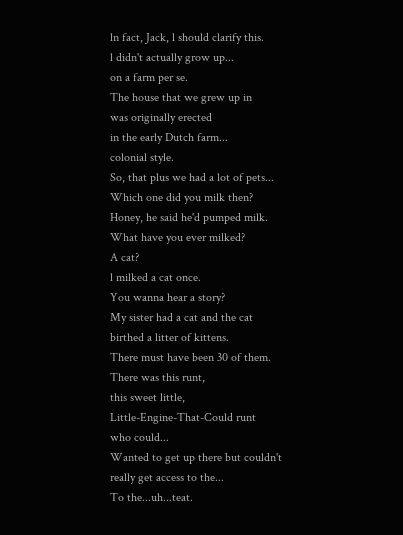ln fact, Jack, l should clarify this.
l didn't actually grow up...
on a farm per se.
The house that we grew up in
was originally erected
in the early Dutch farm...
colonial style.
So, that plus we had a lot of pets...
Which one did you milk then?
Honey, he said he'd pumped milk.
What have you ever milked?
A cat?
l milked a cat once.
You wanna hear a story?
My sister had a cat and the cat
birthed a litter of kittens.
There must have been 30 of them.
There was this runt,
this sweet little,
Little-Engine-That-Could runt
who could...
Wanted to get up there but couldn't
really get access to the...
To the...uh...teat.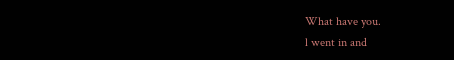What have you.
l went in and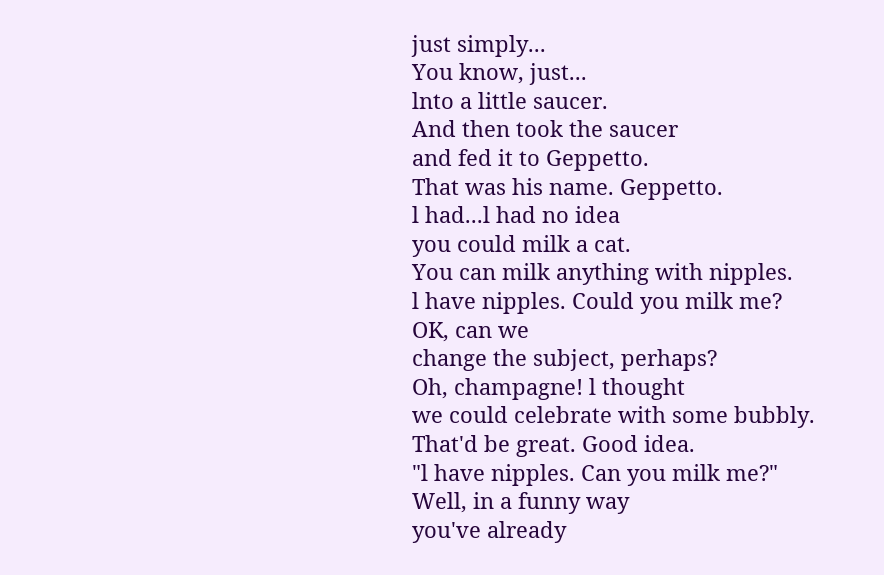just simply...
You know, just...
lnto a little saucer.
And then took the saucer
and fed it to Geppetto.
That was his name. Geppetto.
l had...l had no idea
you could milk a cat.
You can milk anything with nipples.
l have nipples. Could you milk me?
OK, can we
change the subject, perhaps?
Oh, champagne! l thought
we could celebrate with some bubbly.
That'd be great. Good idea.
"l have nipples. Can you milk me?"
Well, in a funny way
you've already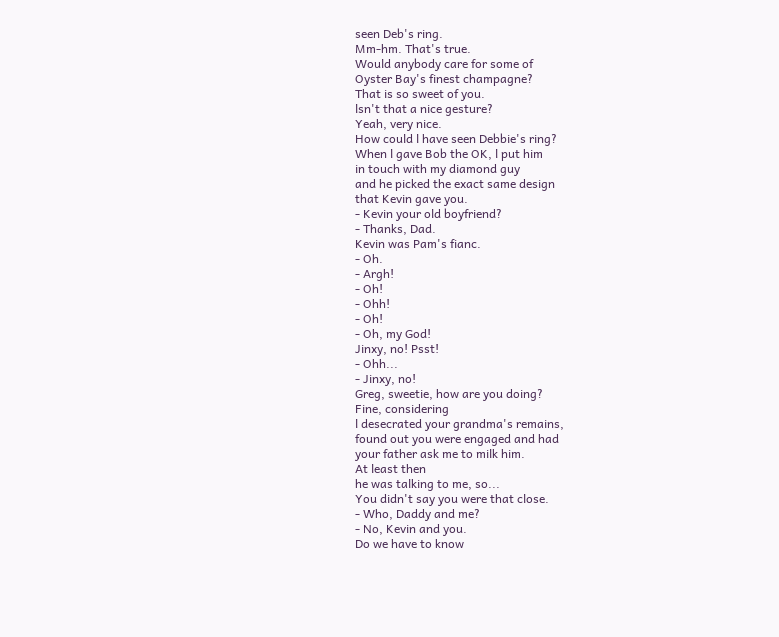seen Deb's ring.
Mm-hm. That's true.
Would anybody care for some of
Oyster Bay's finest champagne?
That is so sweet of you.
lsn't that a nice gesture?
Yeah, very nice.
How could l have seen Debbie's ring?
When l gave Bob the OK, l put him
in touch with my diamond guy
and he picked the exact same design
that Kevin gave you.
- Kevin your old boyfriend?
- Thanks, Dad.
Kevin was Pam's fianc.
- Oh.
- Argh!
- Oh!
- Ohh!
- Oh!
- Oh, my God!
Jinxy, no! Psst!
- Ohh...
- Jinxy, no!
Greg, sweetie, how are you doing?
Fine, considering
l desecrated your grandma's remains,
found out you were engaged and had
your father ask me to milk him.
At least then
he was talking to me, so...
You didn't say you were that close.
- Who, Daddy and me?
- No, Kevin and you.
Do we have to know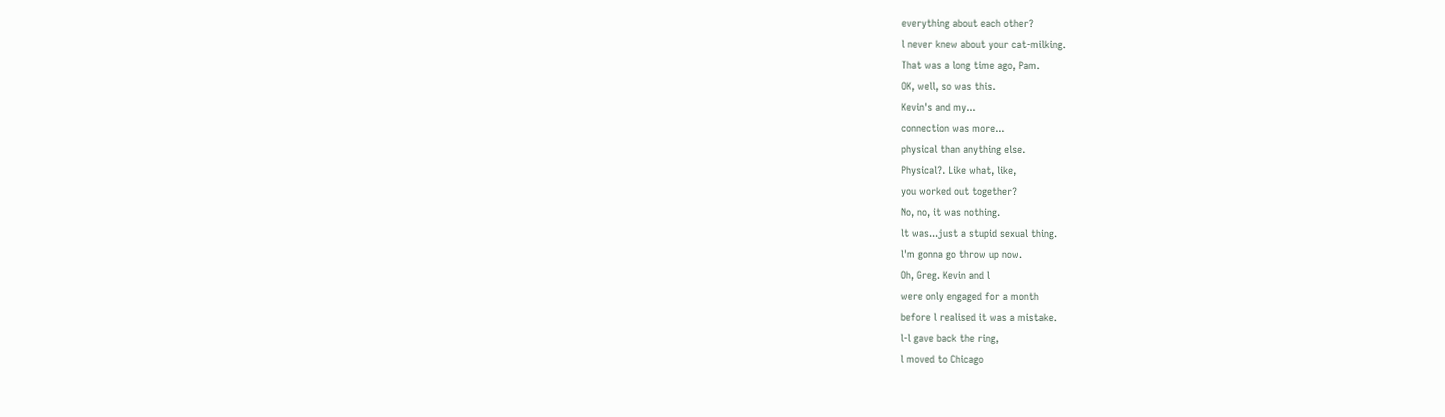everything about each other?
l never knew about your cat-milking.
That was a long time ago, Pam.
OK, well, so was this.
Kevin's and my...
connection was more...
physical than anything else.
Physical?. Like what, like,
you worked out together?
No, no, it was nothing.
lt was...just a stupid sexual thing.
l'm gonna go throw up now.
Oh, Greg. Kevin and l
were only engaged for a month
before l realised it was a mistake.
l-l gave back the ring,
l moved to Chicago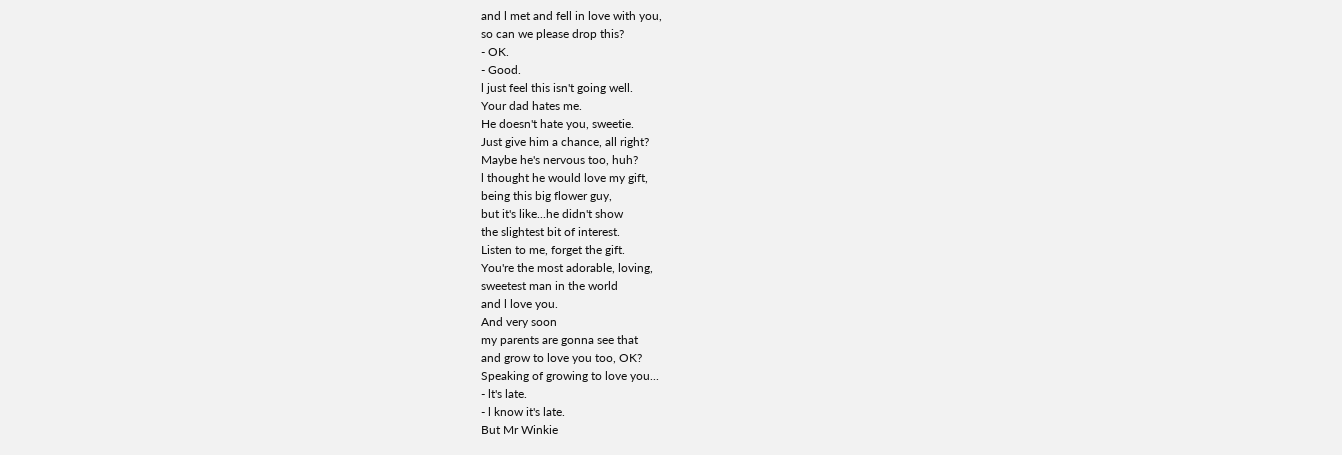and l met and fell in love with you,
so can we please drop this?
- OK.
- Good.
l just feel this isn't going well.
Your dad hates me.
He doesn't hate you, sweetie.
Just give him a chance, all right?
Maybe he's nervous too, huh?
l thought he would love my gift,
being this big flower guy,
but it's like...he didn't show
the slightest bit of interest.
Listen to me, forget the gift.
You're the most adorable, loving,
sweetest man in the world
and l love you.
And very soon
my parents are gonna see that
and grow to love you too, OK?
Speaking of growing to love you...
- lt's late.
- l know it's late.
But Mr Winkie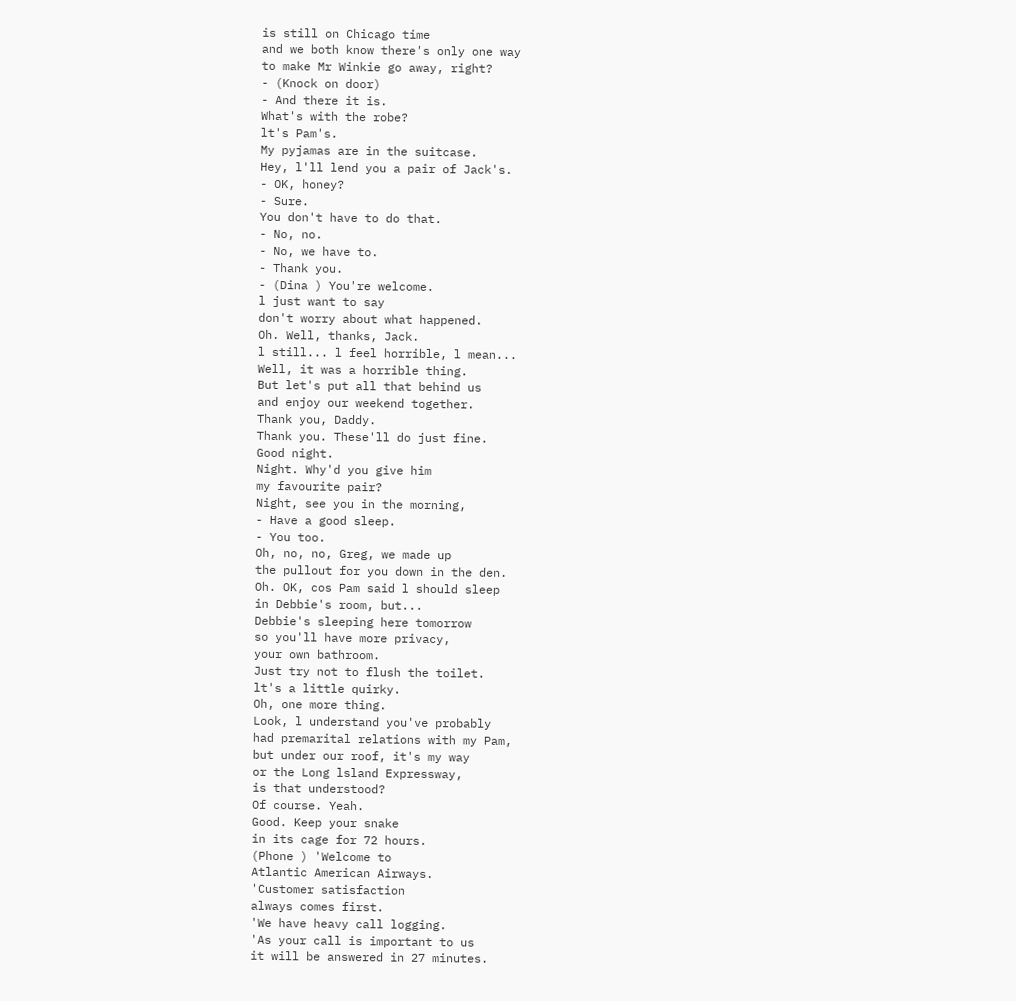is still on Chicago time
and we both know there's only one way
to make Mr Winkie go away, right?
- (Knock on door)
- And there it is.
What's with the robe?
lt's Pam's.
My pyjamas are in the suitcase.
Hey, l'll lend you a pair of Jack's.
- OK, honey?
- Sure.
You don't have to do that.
- No, no.
- No, we have to.
- Thank you.
- (Dina ) You're welcome.
l just want to say
don't worry about what happened.
Oh. Well, thanks, Jack.
l still... l feel horrible, l mean...
Well, it was a horrible thing.
But let's put all that behind us
and enjoy our weekend together.
Thank you, Daddy.
Thank you. These'll do just fine.
Good night.
Night. Why'd you give him
my favourite pair?
Night, see you in the morning,
- Have a good sleep.
- You too.
Oh, no, no, Greg, we made up
the pullout for you down in the den.
Oh. OK, cos Pam said l should sleep
in Debbie's room, but...
Debbie's sleeping here tomorrow
so you'll have more privacy,
your own bathroom.
Just try not to flush the toilet.
lt's a little quirky.
Oh, one more thing.
Look, l understand you've probably
had premarital relations with my Pam,
but under our roof, it's my way
or the Long lsland Expressway,
is that understood?
Of course. Yeah.
Good. Keep your snake
in its cage for 72 hours.
(Phone ) 'Welcome to
Atlantic American Airways.
'Customer satisfaction
always comes first.
'We have heavy call logging.
'As your call is important to us
it will be answered in 27 minutes.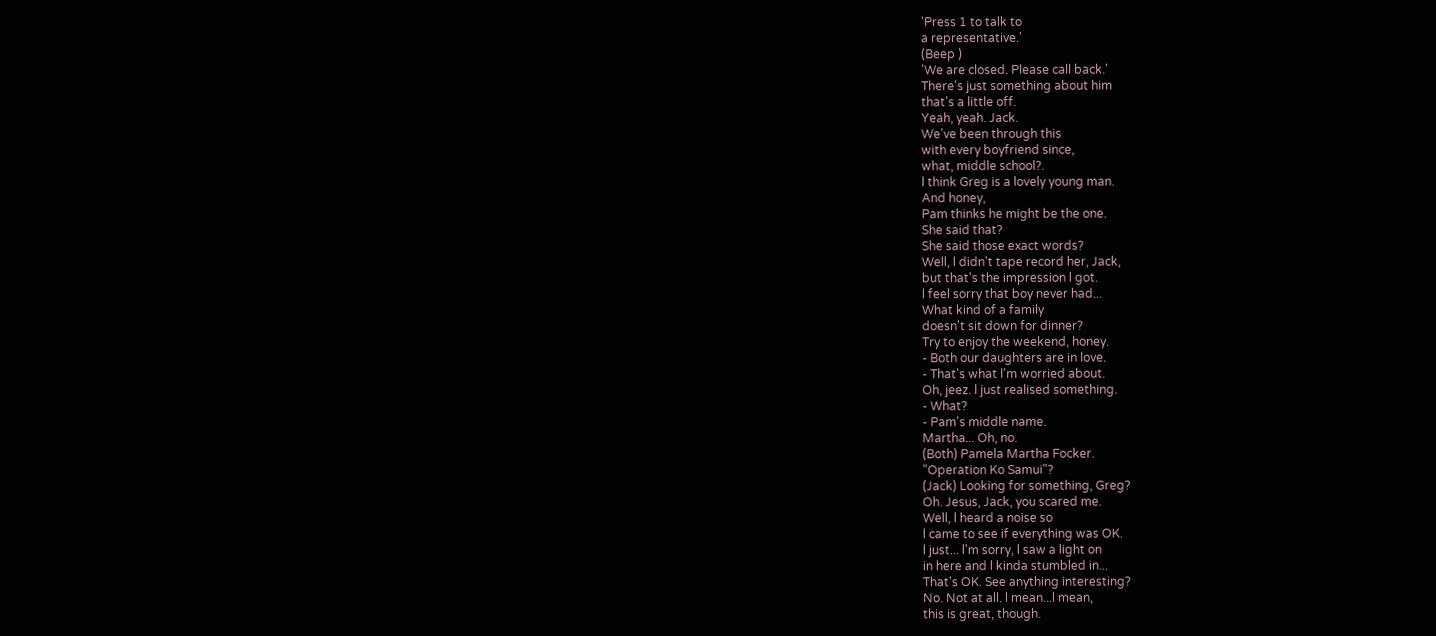'Press 1 to talk to
a representative.'
(Beep )
'We are closed. Please call back.'
There's just something about him
that's a little off.
Yeah, yeah. Jack.
We've been through this
with every boyfriend since,
what, middle school?.
l think Greg is a lovely young man.
And honey,
Pam thinks he might be the one.
She said that?
She said those exact words?
Well, l didn't tape record her, Jack,
but that's the impression l got.
l feel sorry that boy never had...
What kind of a family
doesn't sit down for dinner?
Try to enjoy the weekend, honey.
- Both our daughters are in love.
- That's what l'm worried about.
Oh, jeez. l just realised something.
- What?
- Pam's middle name.
Martha... Oh, no.
(Both) Pamela Martha Focker.
"Operation Ko Samui"?
(Jack) Looking for something, Greg?
Oh. Jesus, Jack, you scared me.
Well, l heard a noise so
l came to see if everything was OK.
l just... l'm sorry, l saw a light on
in here and l kinda stumbled in...
That's OK. See anything interesting?
No. Not at all. l mean...l mean,
this is great, though.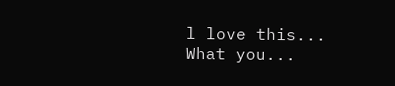l love this... What you...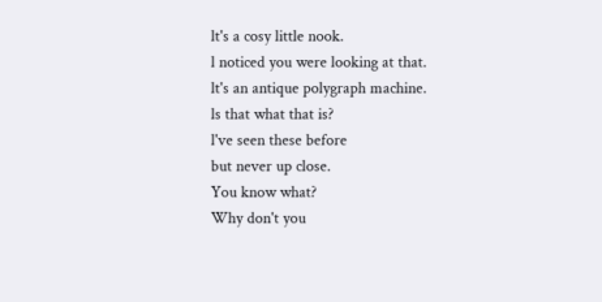lt's a cosy little nook.
l noticed you were looking at that.
lt's an antique polygraph machine.
ls that what that is?
l've seen these before
but never up close.
You know what?
Why don't you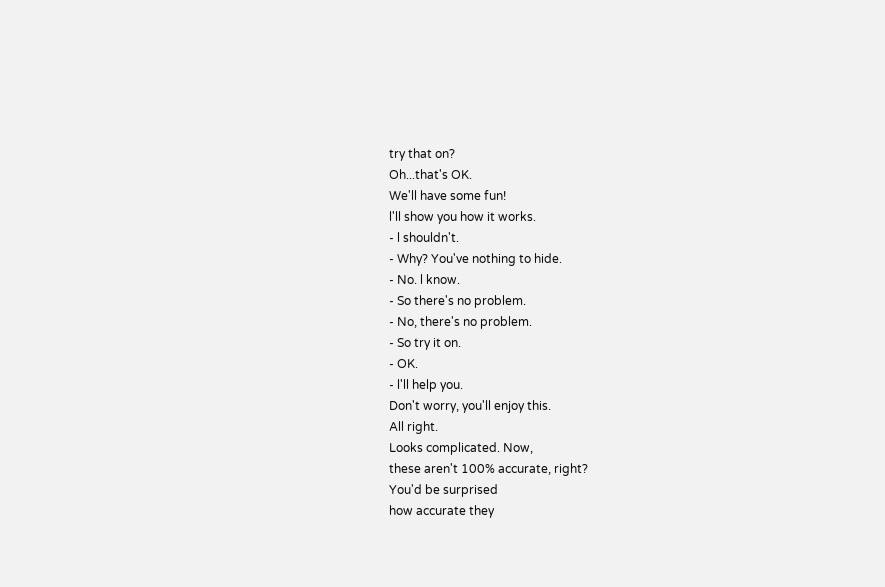try that on?
Oh...that's OK.
We'll have some fun!
l'll show you how it works.
- l shouldn't.
- Why? You've nothing to hide.
- No. l know.
- So there's no problem.
- No, there's no problem.
- So try it on.
- OK.
- l'll help you.
Don't worry, you'll enjoy this.
All right.
Looks complicated. Now,
these aren't 100% accurate, right?
You'd be surprised
how accurate they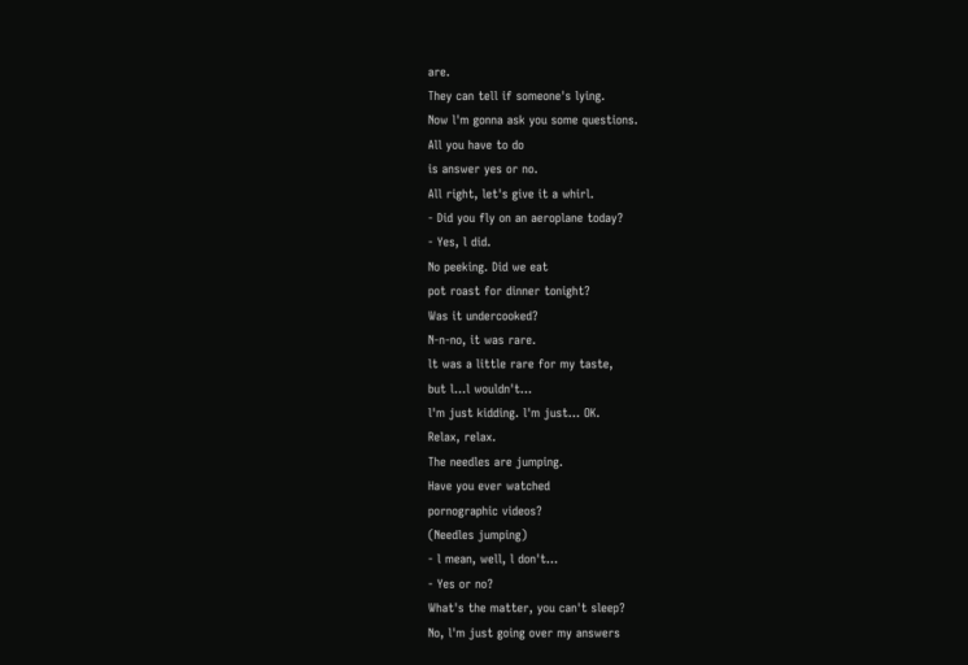are.
They can tell if someone's lying.
Now l'm gonna ask you some questions.
All you have to do
is answer yes or no.
All right, let's give it a whirl.
- Did you fly on an aeroplane today?
- Yes, l did.
No peeking. Did we eat
pot roast for dinner tonight?
Was it undercooked?
N-n-no, it was rare.
lt was a little rare for my taste,
but l...l wouldn't...
l'm just kidding. l'm just... OK.
Relax, relax.
The needles are jumping.
Have you ever watched
pornographic videos?
(Needles jumping)
- l mean, well, l don't...
- Yes or no?
What's the matter, you can't sleep?
No, l'm just going over my answers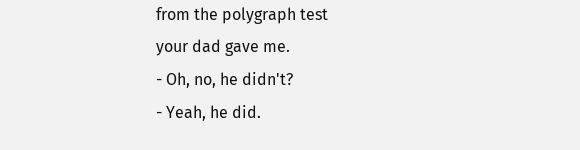from the polygraph test
your dad gave me.
- Oh, no, he didn't?
- Yeah, he did.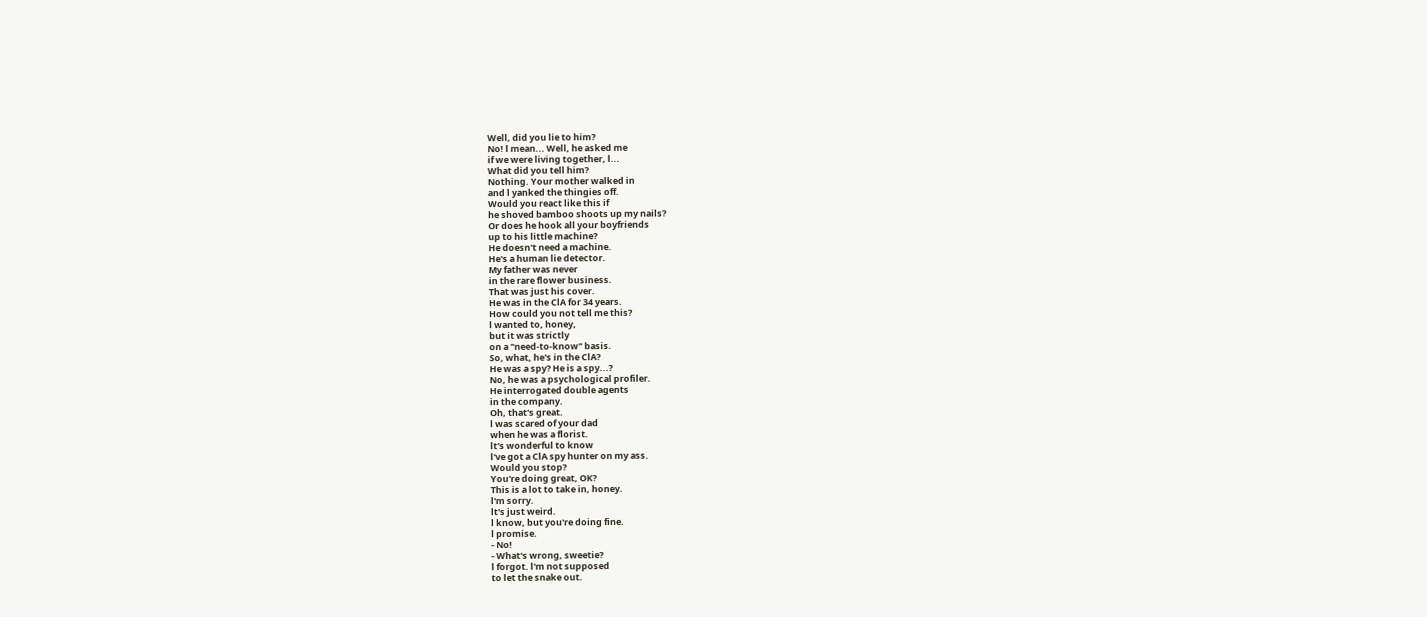Well, did you lie to him?
No! l mean... Well, he asked me
if we were living together, l...
What did you tell him?
Nothing. Your mother walked in
and l yanked the thingies off.
Would you react like this if
he shoved bamboo shoots up my nails?
Or does he hook all your boyfriends
up to his little machine?
He doesn't need a machine.
He's a human lie detector.
My father was never
in the rare flower business.
That was just his cover.
He was in the ClA for 34 years.
How could you not tell me this?
l wanted to, honey,
but it was strictly
on a "need-to-know" basis.
So, what, he's in the ClA?
He was a spy? He is a spy...?
No, he was a psychological profiler.
He interrogated double agents
in the company.
Oh, that's great.
l was scared of your dad
when he was a florist.
lt's wonderful to know
l've got a ClA spy hunter on my ass.
Would you stop?
You're doing great, OK?
This is a lot to take in, honey.
l'm sorry.
lt's just weird.
l know, but you're doing fine.
l promise.
- No!
- What's wrong, sweetie?
l forgot. l'm not supposed
to let the snake out.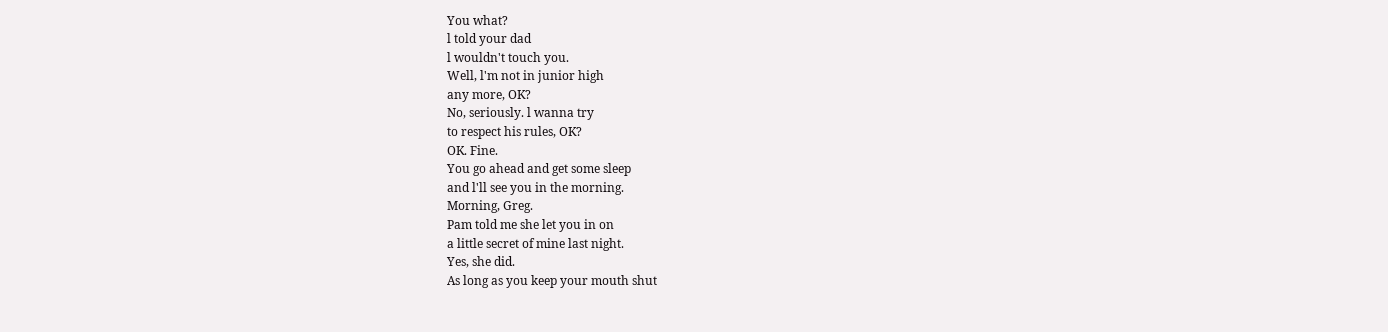You what?
l told your dad
l wouldn't touch you.
Well, l'm not in junior high
any more, OK?
No, seriously. l wanna try
to respect his rules, OK?
OK. Fine.
You go ahead and get some sleep
and l'll see you in the morning.
Morning, Greg.
Pam told me she let you in on
a little secret of mine last night.
Yes, she did.
As long as you keep your mouth shut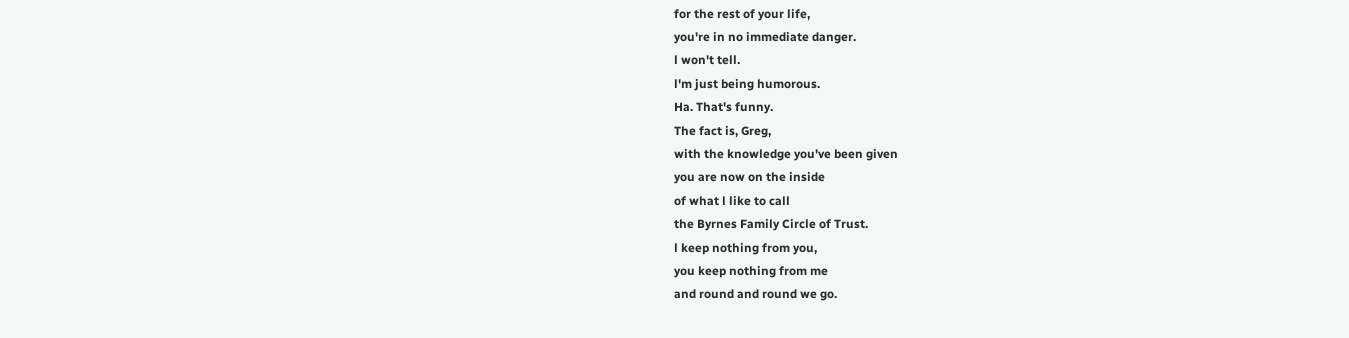for the rest of your life,
you're in no immediate danger.
l won't tell.
l'm just being humorous.
Ha. That's funny.
The fact is, Greg,
with the knowledge you've been given
you are now on the inside
of what l like to call
the Byrnes Family Circle of Trust.
l keep nothing from you,
you keep nothing from me
and round and round we go.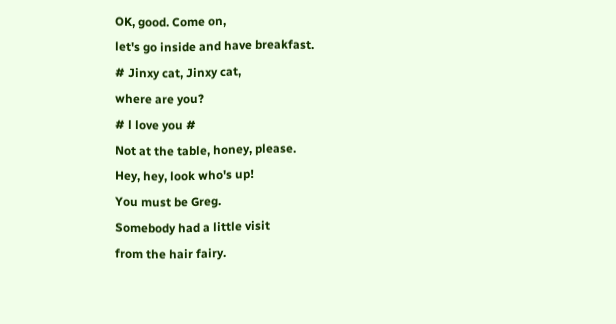OK, good. Come on,
let's go inside and have breakfast.
# Jinxy cat, Jinxy cat,
where are you?
# l love you #
Not at the table, honey, please.
Hey, hey, look who's up!
You must be Greg.
Somebody had a little visit
from the hair fairy.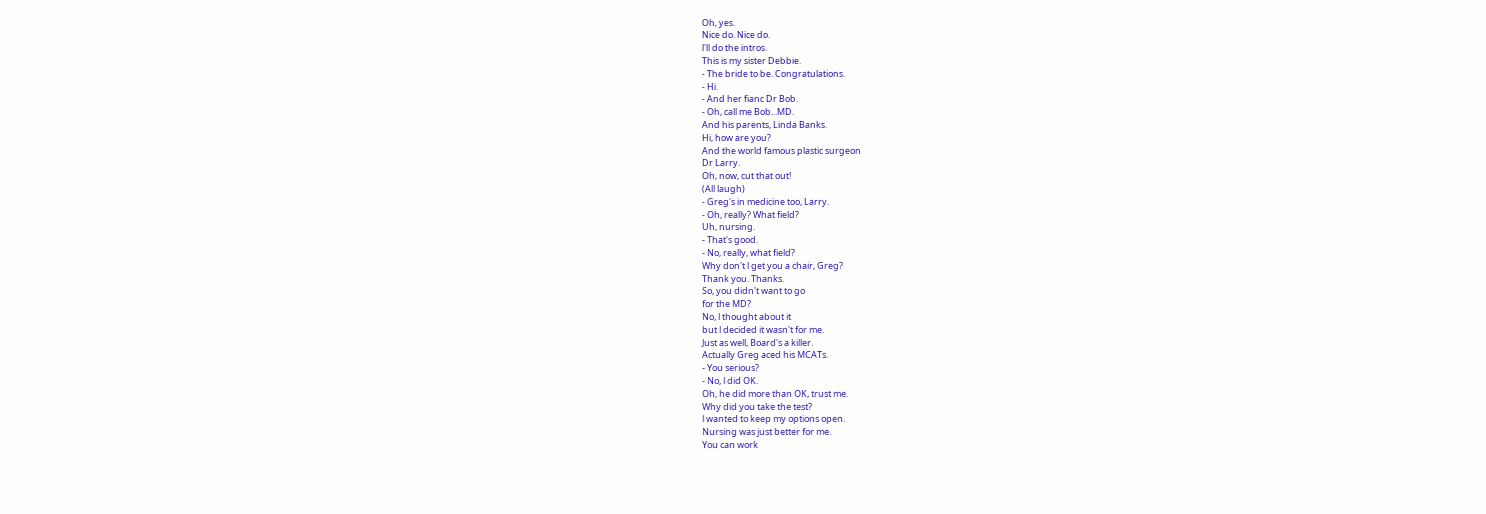Oh, yes.
Nice do. Nice do.
l'll do the intros.
This is my sister Debbie.
- The bride to be. Congratulations.
- Hi.
- And her fianc Dr Bob.
- Oh, call me Bob...MD.
And his parents, Linda Banks.
Hi, how are you?
And the world famous plastic surgeon
Dr Larry.
Oh, now, cut that out!
(All laugh)
- Greg's in medicine too, Larry.
- Oh, really? What field?
Uh, nursing.
- That's good.
- No, really, what field?
Why don't l get you a chair, Greg?
Thank you. Thanks.
So, you didn't want to go
for the MD?
No, l thought about it
but l decided it wasn't for me.
Just as well, Board's a killer.
Actually Greg aced his MCATs.
- You serious?
- No, l did OK.
Oh, he did more than OK, trust me.
Why did you take the test?
l wanted to keep my options open.
Nursing was just better for me.
You can work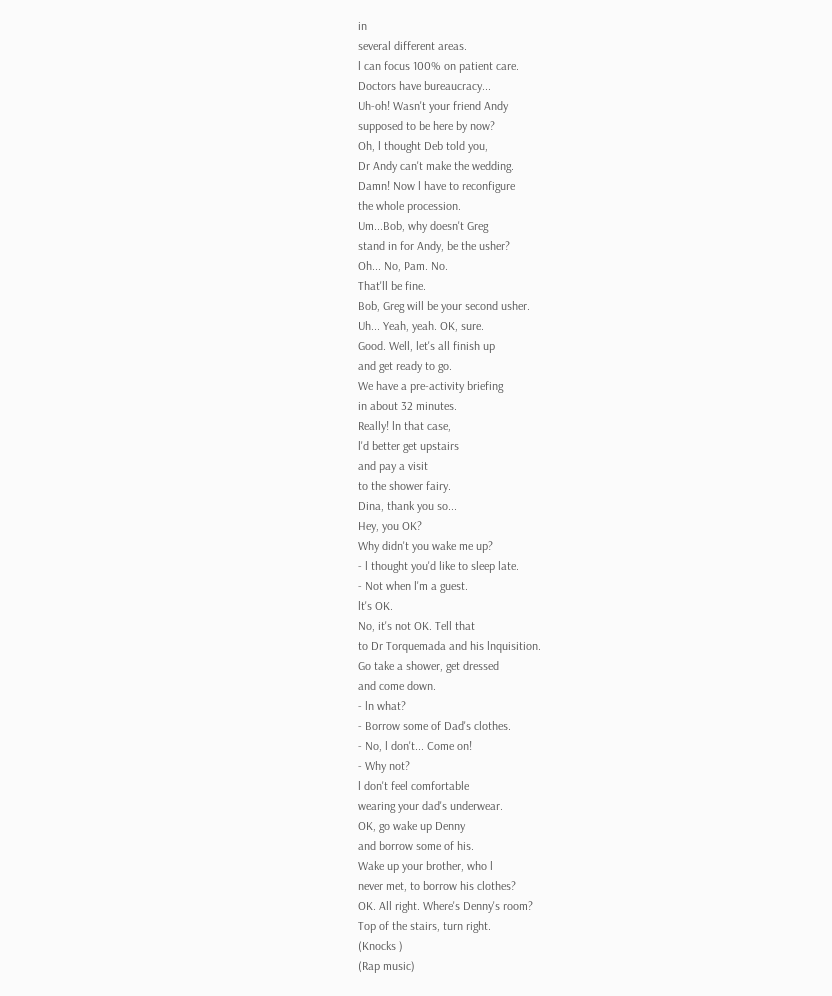in
several different areas.
l can focus 100% on patient care.
Doctors have bureaucracy...
Uh-oh! Wasn't your friend Andy
supposed to be here by now?
Oh, l thought Deb told you,
Dr Andy can't make the wedding.
Damn! Now l have to reconfigure
the whole procession.
Um...Bob, why doesn't Greg
stand in for Andy, be the usher?
Oh... No, Pam. No.
That'll be fine.
Bob, Greg will be your second usher.
Uh... Yeah, yeah. OK, sure.
Good. Well, let's all finish up
and get ready to go.
We have a pre-activity briefing
in about 32 minutes.
Really! ln that case,
l'd better get upstairs
and pay a visit
to the shower fairy.
Dina, thank you so...
Hey, you OK?
Why didn't you wake me up?
- l thought you'd like to sleep late.
- Not when l'm a guest.
lt's OK.
No, it's not OK. Tell that
to Dr Torquemada and his lnquisition.
Go take a shower, get dressed
and come down.
- ln what?
- Borrow some of Dad's clothes.
- No, l don't... Come on!
- Why not?
l don't feel comfortable
wearing your dad's underwear.
OK, go wake up Denny
and borrow some of his.
Wake up your brother, who l
never met, to borrow his clothes?
OK. All right. Where's Denny's room?
Top of the stairs, turn right.
(Knocks )
(Rap music)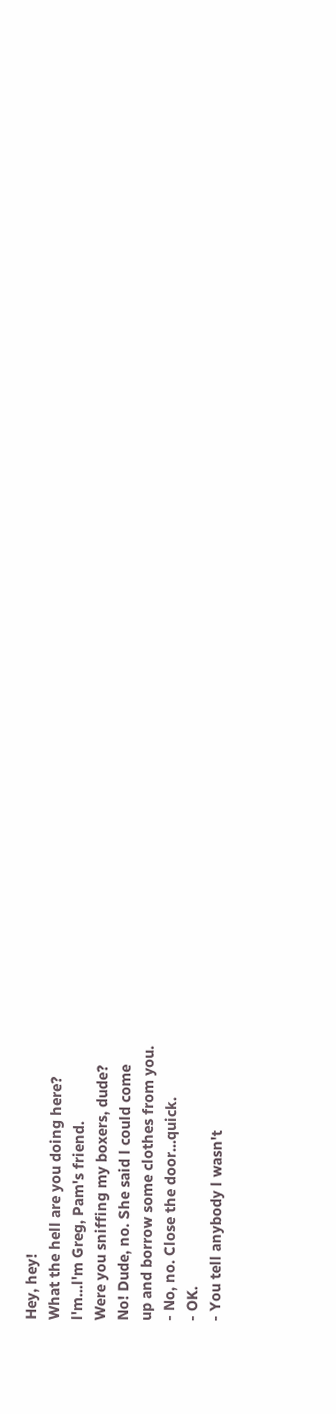Hey, hey!
What the hell are you doing here?
l'm...l'm Greg, Pam's friend.
Were you sniffing my boxers, dude?
No! Dude, no. She said l could come
up and borrow some clothes from you.
- No, no. Close the door...quick.
- OK.
- You tell anybody l wasn't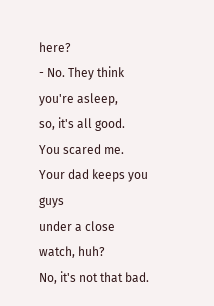here?
- No. They think you're asleep,
so, it's all good.
You scared me.
Your dad keeps you guys
under a close watch, huh?
No, it's not that bad.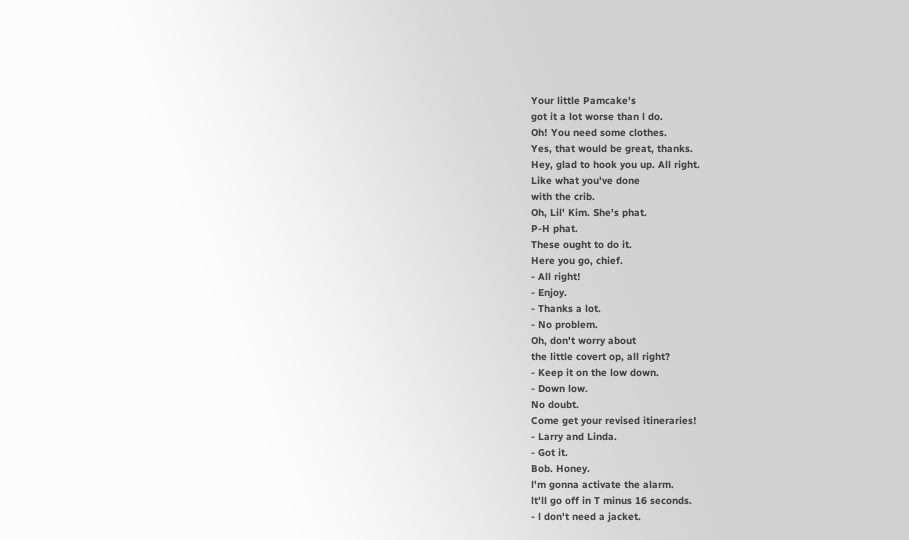Your little Pamcake's
got it a lot worse than l do.
Oh! You need some clothes.
Yes, that would be great, thanks.
Hey, glad to hook you up. All right.
Like what you've done
with the crib.
Oh, Lil' Kim. She's phat.
P-H phat.
These ought to do it.
Here you go, chief.
- All right!
- Enjoy.
- Thanks a lot.
- No problem.
Oh, don't worry about
the little covert op, all right?
- Keep it on the low down.
- Down low.
No doubt.
Come get your revised itineraries!
- Larry and Linda.
- Got it.
Bob. Honey.
l'm gonna activate the alarm.
lt'll go off in T minus 16 seconds.
- l don't need a jacket.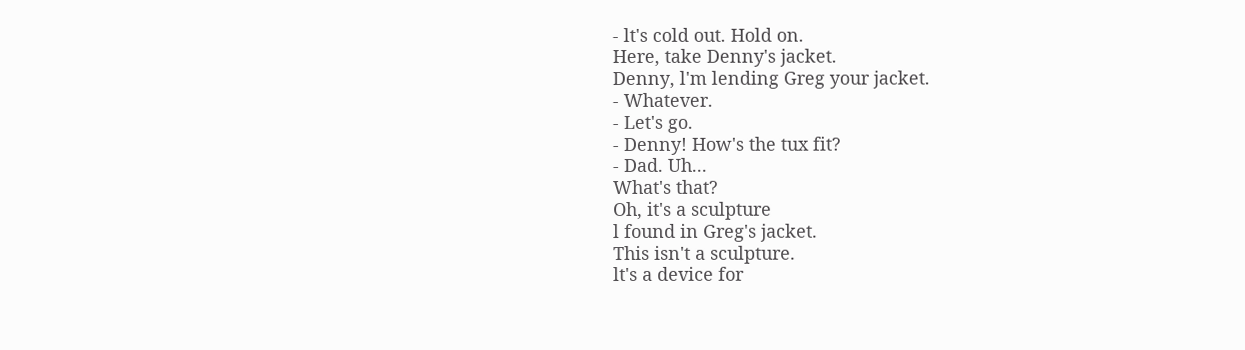- lt's cold out. Hold on.
Here, take Denny's jacket.
Denny, l'm lending Greg your jacket.
- Whatever.
- Let's go.
- Denny! How's the tux fit?
- Dad. Uh...
What's that?
Oh, it's a sculpture
l found in Greg's jacket.
This isn't a sculpture.
lt's a device for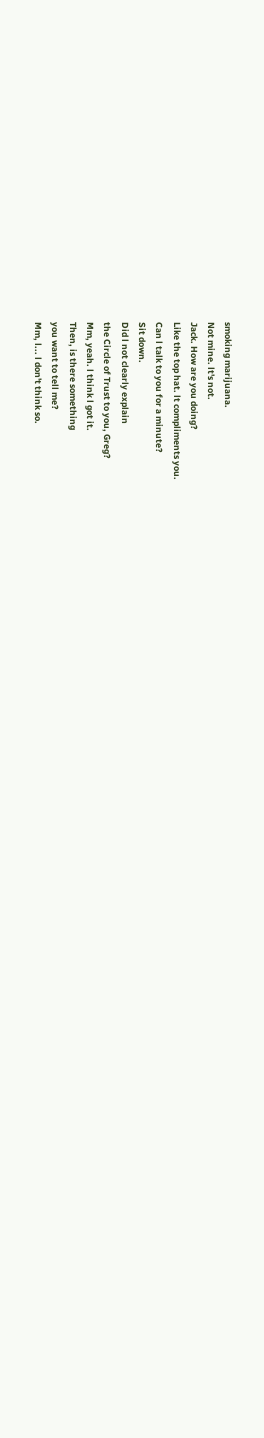smoking marijuana.
Not mine. lt's not.
Jack. How are you doing?
Like the top hat. lt compliments you.
Can l talk to you for a minute?
Sit down.
Did l not clearly explain
the Circle of Trust to you, Greg?
Mm, yeah. l think l got it.
Then, is there something
you want to tell me?
Mm, l... l don't think so.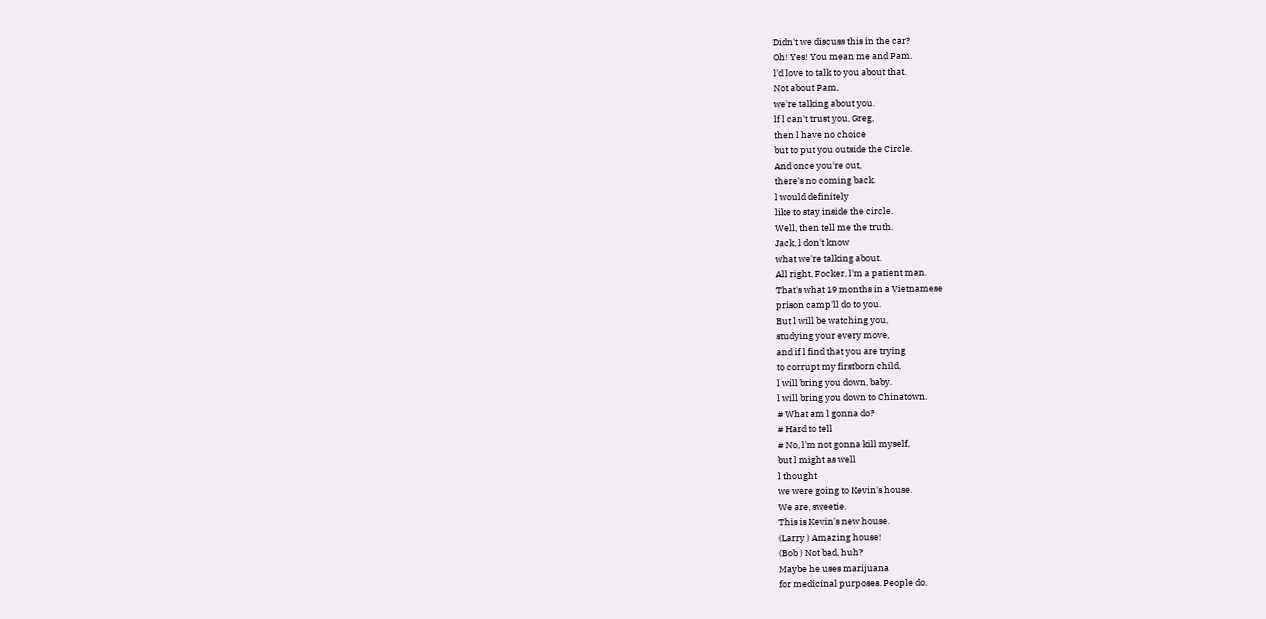Didn't we discuss this in the car?
Oh! Yes! You mean me and Pam.
l'd love to talk to you about that.
Not about Pam,
we're talking about you.
lf l can't trust you, Greg,
then l have no choice
but to put you outside the Circle.
And once you're out,
there's no coming back.
l would definitely
like to stay inside the circle.
Well, then tell me the truth.
Jack, l don't know
what we're talking about.
All right, Focker, l'm a patient man.
That's what 19 months in a Vietnamese
prison camp'll do to you.
But l will be watching you,
studying your every move,
and if l find that you are trying
to corrupt my firstborn child,
l will bring you down, baby.
l will bring you down to Chinatown.
# What am l gonna do?
# Hard to tell
# No, l'm not gonna kill myself,
but l might as well
l thought
we were going to Kevin's house.
We are, sweetie.
This is Kevin's new house.
(Larry ) Amazing house!
(Bob ) Not bad, huh?
Maybe he uses marijuana
for medicinal purposes. People do.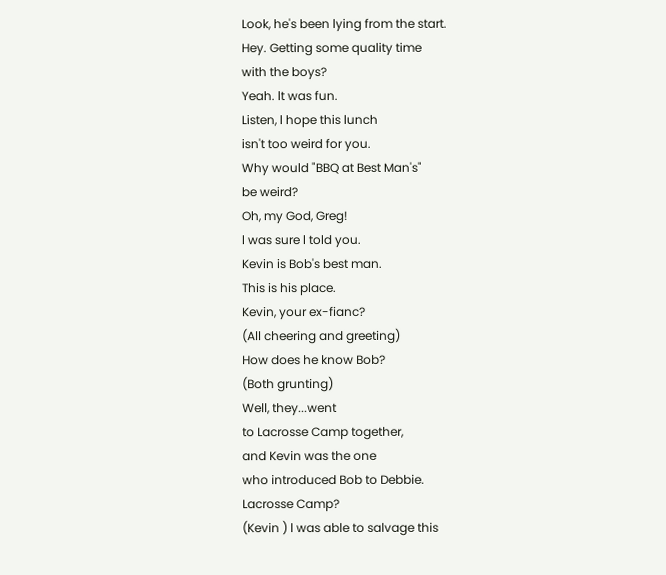Look, he's been lying from the start.
Hey. Getting some quality time
with the boys?
Yeah. lt was fun.
Listen, l hope this lunch
isn't too weird for you.
Why would "BBQ at Best Man's"
be weird?
Oh, my God, Greg!
l was sure l told you.
Kevin is Bob's best man.
This is his place.
Kevin, your ex-fianc?
(All cheering and greeting)
How does he know Bob?
(Both grunting)
Well, they...went
to Lacrosse Camp together,
and Kevin was the one
who introduced Bob to Debbie.
Lacrosse Camp?
(Kevin ) l was able to salvage this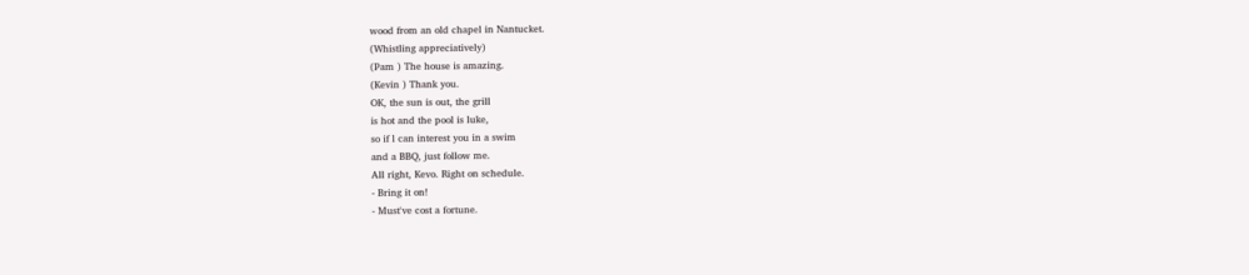wood from an old chapel in Nantucket.
(Whistling appreciatively)
(Pam ) The house is amazing.
(Kevin ) Thank you.
OK, the sun is out, the grill
is hot and the pool is luke,
so if l can interest you in a swim
and a BBQ, just follow me.
All right, Kevo. Right on schedule.
- Bring it on!
- Must've cost a fortune.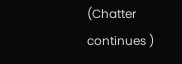(Chatter continues )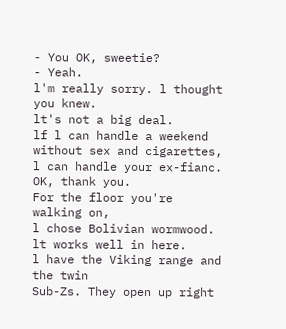- You OK, sweetie?
- Yeah.
l'm really sorry. l thought you knew.
lt's not a big deal.
lf l can handle a weekend
without sex and cigarettes,
l can handle your ex-fianc.
OK, thank you.
For the floor you're walking on,
l chose Bolivian wormwood.
lt works well in here.
l have the Viking range and the twin
Sub-Zs. They open up right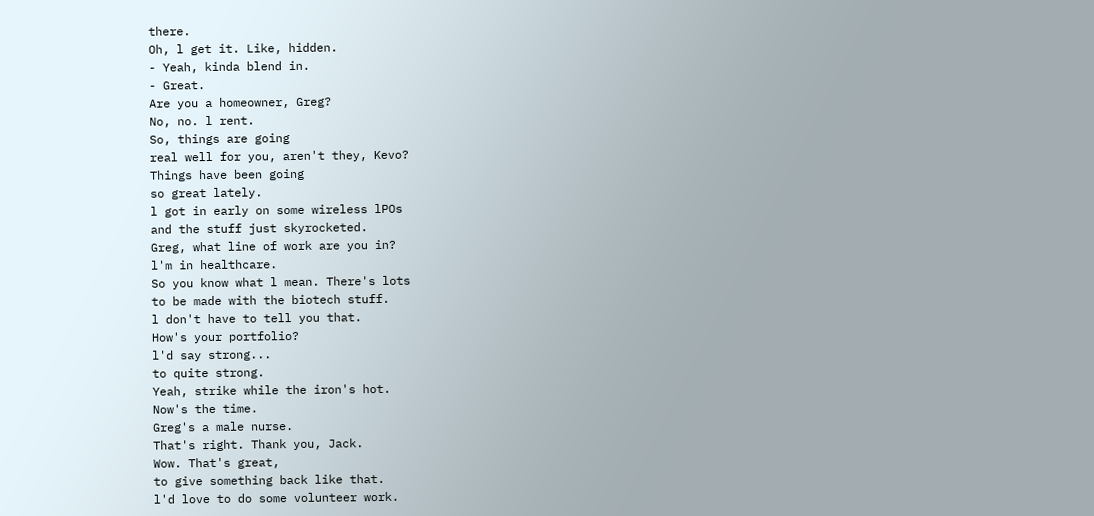there.
Oh, l get it. Like, hidden.
- Yeah, kinda blend in.
- Great.
Are you a homeowner, Greg?
No, no. l rent.
So, things are going
real well for you, aren't they, Kevo?
Things have been going
so great lately.
l got in early on some wireless lPOs
and the stuff just skyrocketed.
Greg, what line of work are you in?
l'm in healthcare.
So you know what l mean. There's lots
to be made with the biotech stuff.
l don't have to tell you that.
How's your portfolio?
l'd say strong...
to quite strong.
Yeah, strike while the iron's hot.
Now's the time.
Greg's a male nurse.
That's right. Thank you, Jack.
Wow. That's great,
to give something back like that.
l'd love to do some volunteer work.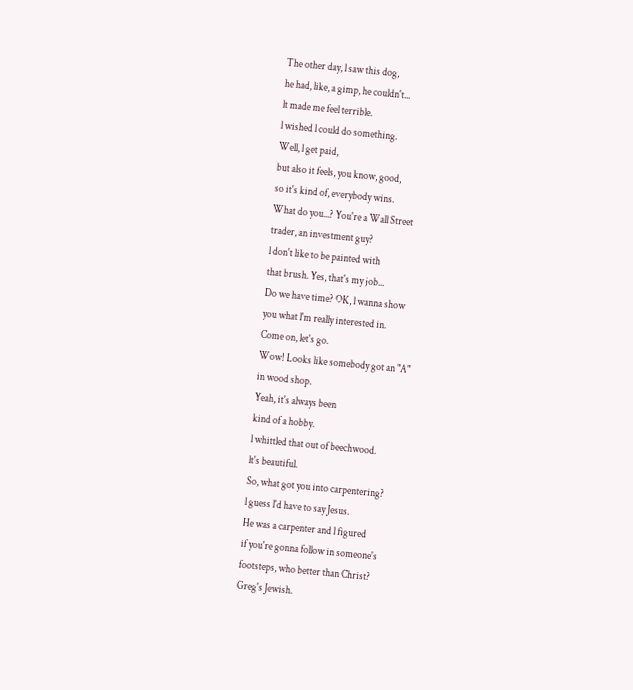The other day, l saw this dog,
he had, like, a gimp, he couldn't...
lt made me feel terrible.
l wished l could do something.
Well, l get paid,
but also it feels, you know, good,
so it's kind of, everybody wins.
What do you...? You're a Wall Street
trader, an investment guy?
l don't like to be painted with
that brush. Yes, that's my job...
Do we have time? OK, l wanna show
you what l'm really interested in.
Come on, let's go.
Wow! Looks like somebody got an "A"
in wood shop.
Yeah, it's always been
kind of a hobby.
l whittled that out of beechwood.
lt's beautiful.
So, what got you into carpentering?
l guess l'd have to say Jesus.
He was a carpenter and l figured
if you're gonna follow in someone's
footsteps, who better than Christ?
Greg's Jewish.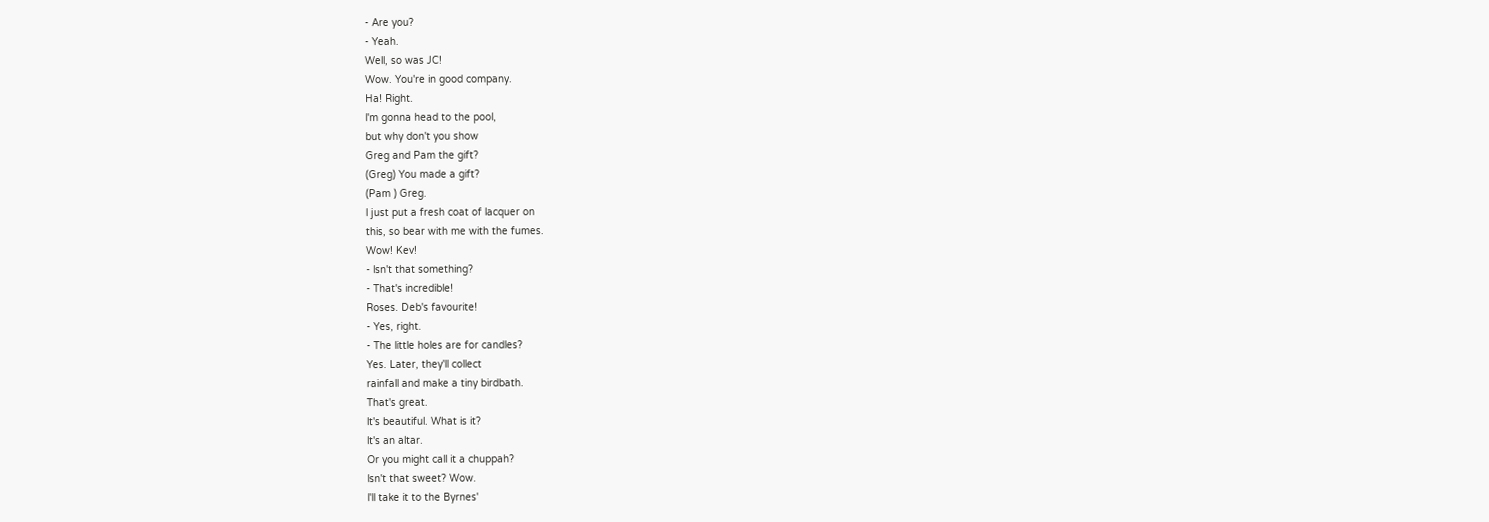- Are you?
- Yeah.
Well, so was JC!
Wow. You're in good company.
Ha! Right.
l'm gonna head to the pool,
but why don't you show
Greg and Pam the gift?
(Greg) You made a gift?
(Pam ) Greg.
l just put a fresh coat of lacquer on
this, so bear with me with the fumes.
Wow! Kev!
- lsn't that something?
- That's incredible!
Roses. Deb's favourite!
- Yes, right.
- The little holes are for candles?
Yes. Later, they'll collect
rainfall and make a tiny birdbath.
That's great.
lt's beautiful. What is it?
lt's an altar.
Or you might call it a chuppah?
lsn't that sweet? Wow.
l'll take it to the Byrnes'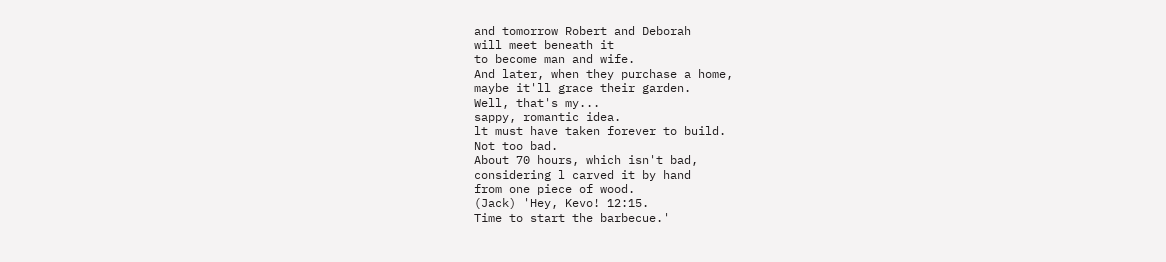and tomorrow Robert and Deborah
will meet beneath it
to become man and wife.
And later, when they purchase a home,
maybe it'll grace their garden.
Well, that's my...
sappy, romantic idea.
lt must have taken forever to build.
Not too bad.
About 70 hours, which isn't bad,
considering l carved it by hand
from one piece of wood.
(Jack) 'Hey, Kevo! 12:15.
Time to start the barbecue.'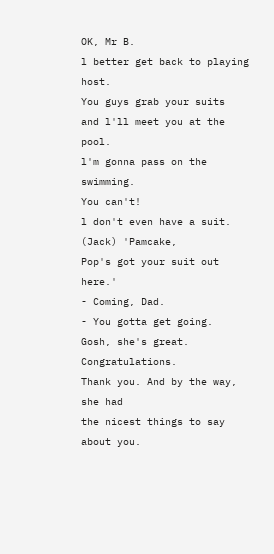OK, Mr B.
l better get back to playing host.
You guys grab your suits
and l'll meet you at the pool.
l'm gonna pass on the swimming.
You can't!
l don't even have a suit.
(Jack) 'Pamcake,
Pop's got your suit out here.'
- Coming, Dad.
- You gotta get going.
Gosh, she's great. Congratulations.
Thank you. And by the way, she had
the nicest things to say about you.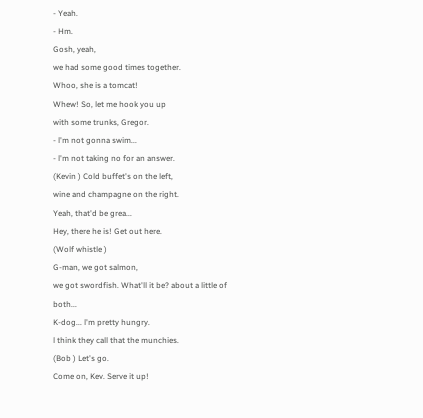- Yeah.
- Hm.
Gosh, yeah,
we had some good times together.
Whoo, she is a tomcat!
Whew! So, let me hook you up
with some trunks, Gregor.
- l'm not gonna swim...
- l'm not taking no for an answer.
(Kevin ) Cold buffet's on the left,
wine and champagne on the right.
Yeah, that'd be grea...
Hey, there he is! Get out here.
(Wolf whistle )
G-man, we got salmon,
we got swordfish. What'll it be? about a little of both...
K-dog... l'm pretty hungry.
l think they call that the munchies.
(Bob ) Let's go.
Come on, Kev. Serve it up!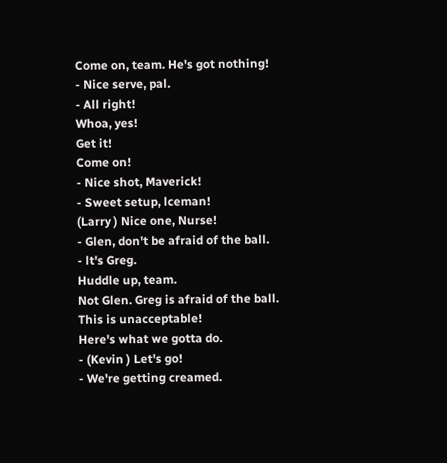Come on, team. He's got nothing!
- Nice serve, pal.
- All right!
Whoa, yes!
Get it!
Come on!
- Nice shot, Maverick!
- Sweet setup, lceman!
(Larry ) Nice one, Nurse!
- Glen, don't be afraid of the ball.
- lt's Greg.
Huddle up, team.
Not Glen. Greg is afraid of the ball.
This is unacceptable!
Here's what we gotta do.
- (Kevin ) Let's go!
- We're getting creamed.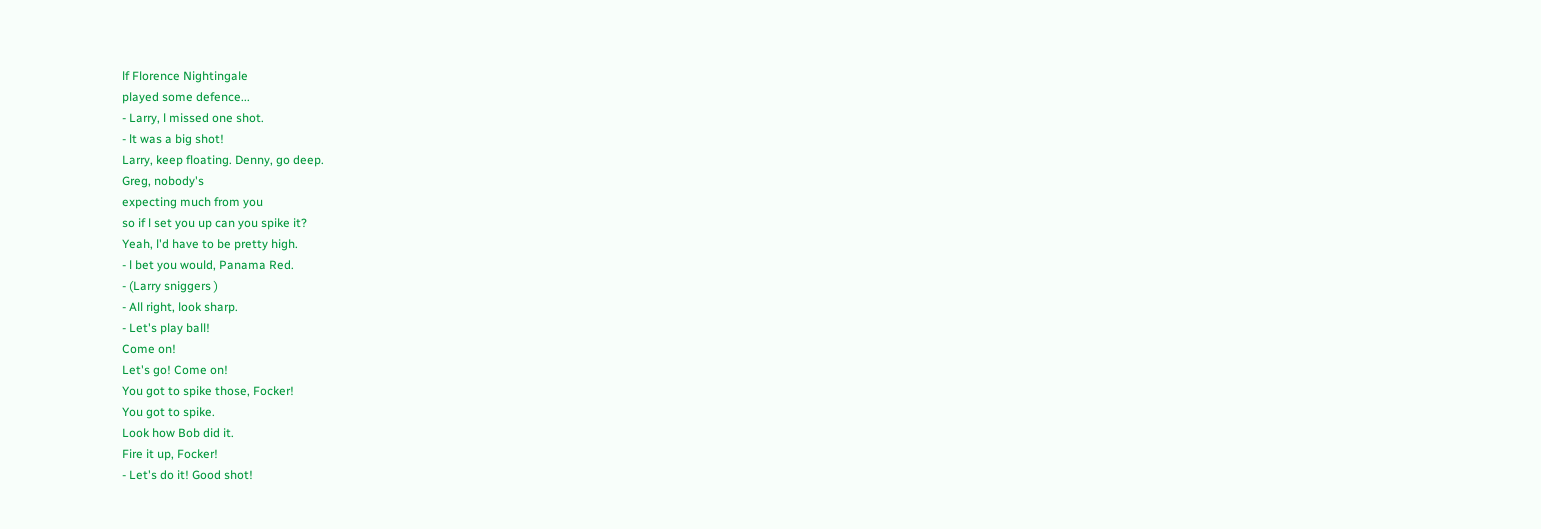lf Florence Nightingale
played some defence...
- Larry, l missed one shot.
- lt was a big shot!
Larry, keep floating. Denny, go deep.
Greg, nobody's
expecting much from you
so if l set you up can you spike it?
Yeah, l'd have to be pretty high.
- l bet you would, Panama Red.
- (Larry sniggers )
- All right, look sharp.
- Let's play ball!
Come on!
Let's go! Come on!
You got to spike those, Focker!
You got to spike.
Look how Bob did it.
Fire it up, Focker!
- Let's do it! Good shot!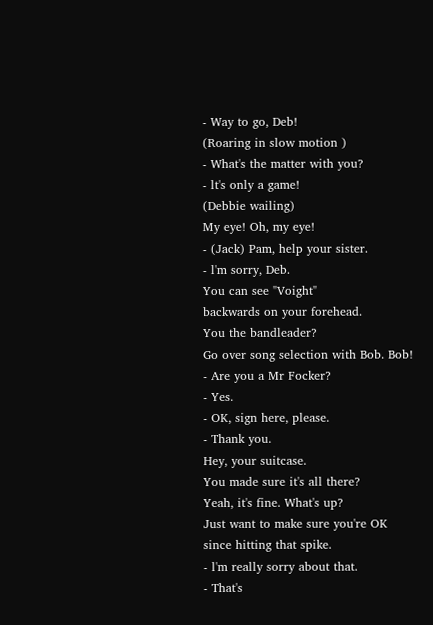- Way to go, Deb!
(Roaring in slow motion )
- What's the matter with you?
- lt's only a game!
(Debbie wailing)
My eye! Oh, my eye!
- (Jack) Pam, help your sister.
- l'm sorry, Deb.
You can see "Voight"
backwards on your forehead.
You the bandleader?
Go over song selection with Bob. Bob!
- Are you a Mr Focker?
- Yes.
- OK, sign here, please.
- Thank you.
Hey, your suitcase.
You made sure it's all there?
Yeah, it's fine. What's up?
Just want to make sure you're OK
since hitting that spike.
- l'm really sorry about that.
- That's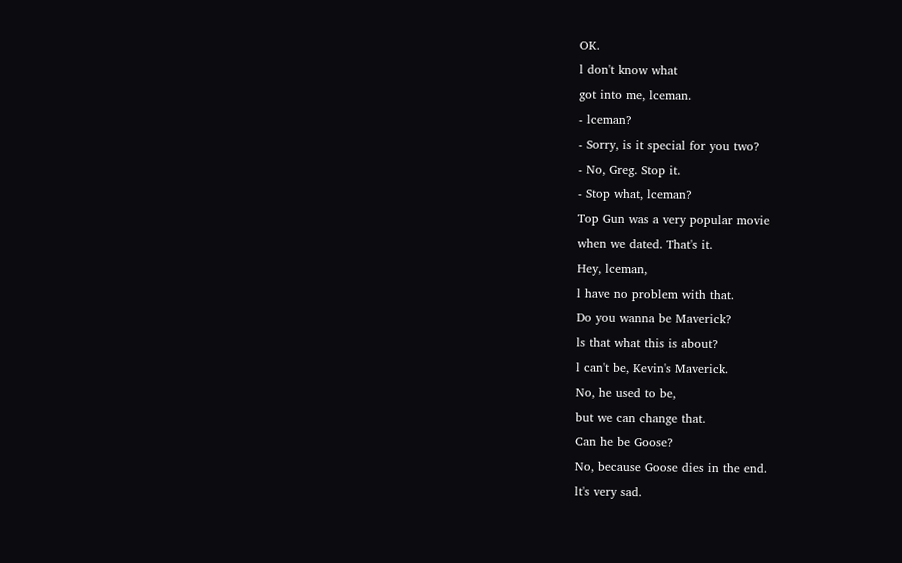OK.
l don't know what
got into me, lceman.
- lceman?
- Sorry, is it special for you two?
- No, Greg. Stop it.
- Stop what, lceman?
Top Gun was a very popular movie
when we dated. That's it.
Hey, lceman,
l have no problem with that.
Do you wanna be Maverick?
ls that what this is about?
l can't be, Kevin's Maverick.
No, he used to be,
but we can change that.
Can he be Goose?
No, because Goose dies in the end.
lt's very sad.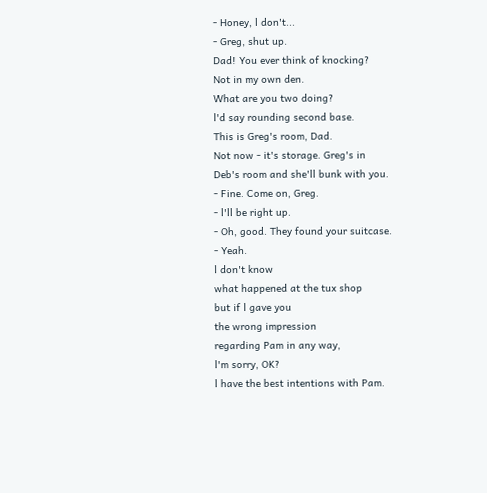- Honey, l don't...
- Greg, shut up.
Dad! You ever think of knocking?
Not in my own den.
What are you two doing?
l'd say rounding second base.
This is Greg's room, Dad.
Not now - it's storage. Greg's in
Deb's room and she'll bunk with you.
- Fine. Come on, Greg.
- l'll be right up.
- Oh, good. They found your suitcase.
- Yeah.
l don't know
what happened at the tux shop
but if l gave you
the wrong impression
regarding Pam in any way,
l'm sorry, OK?
l have the best intentions with Pam.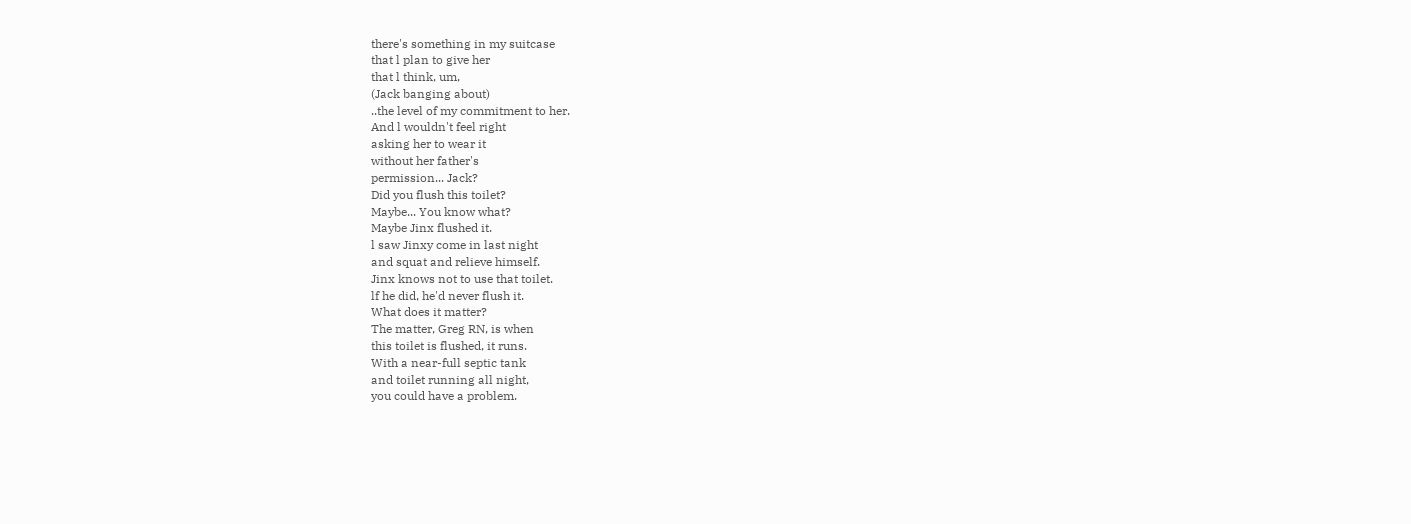there's something in my suitcase
that l plan to give her
that l think, um,
(Jack banging about)
..the level of my commitment to her.
And l wouldn't feel right
asking her to wear it
without her father's
permission... Jack?
Did you flush this toilet?
Maybe... You know what?
Maybe Jinx flushed it.
l saw Jinxy come in last night
and squat and relieve himself.
Jinx knows not to use that toilet.
lf he did, he'd never flush it.
What does it matter?
The matter, Greg RN, is when
this toilet is flushed, it runs.
With a near-full septic tank
and toilet running all night,
you could have a problem.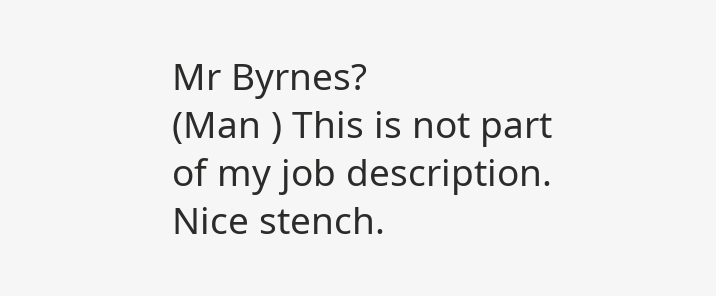Mr Byrnes?
(Man ) This is not part
of my job description.
Nice stench.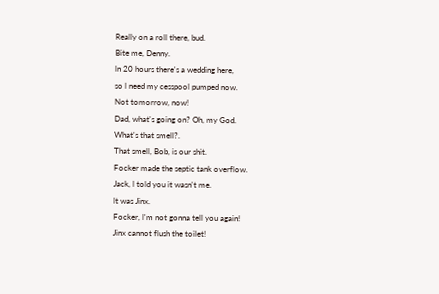Really on a roll there, bud.
Bite me, Denny.
ln 20 hours there's a wedding here,
so l need my cesspool pumped now.
Not tomorrow, now!
Dad, what's going on? Oh, my God.
What's that smell?.
That smell, Bob, is our shit.
Focker made the septic tank overflow.
Jack, l told you it wasn't me.
lt was Jinx.
Focker, l'm not gonna tell you again!
Jinx cannot flush the toilet!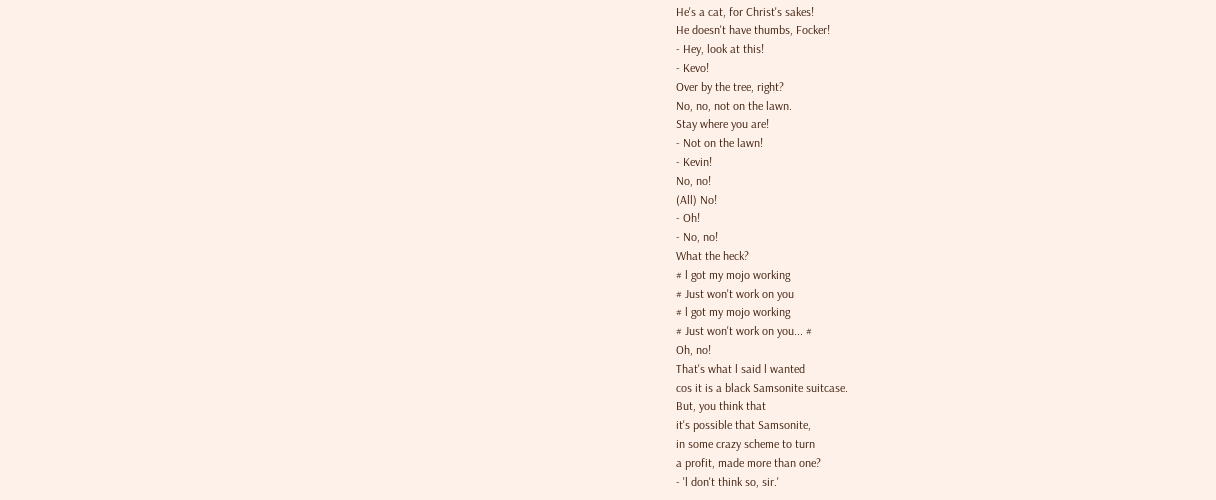He's a cat, for Christ's sakes!
He doesn't have thumbs, Focker!
- Hey, look at this!
- Kevo!
Over by the tree, right?
No, no, not on the lawn.
Stay where you are!
- Not on the lawn!
- Kevin!
No, no!
(All) No!
- Oh!
- No, no!
What the heck?
# l got my mojo working
# Just won't work on you
# l got my mojo working
# Just won't work on you... #
Oh, no!
That's what l said l wanted
cos it is a black Samsonite suitcase.
But, you think that
it's possible that Samsonite,
in some crazy scheme to turn
a profit, made more than one?
- 'l don't think so, sir.'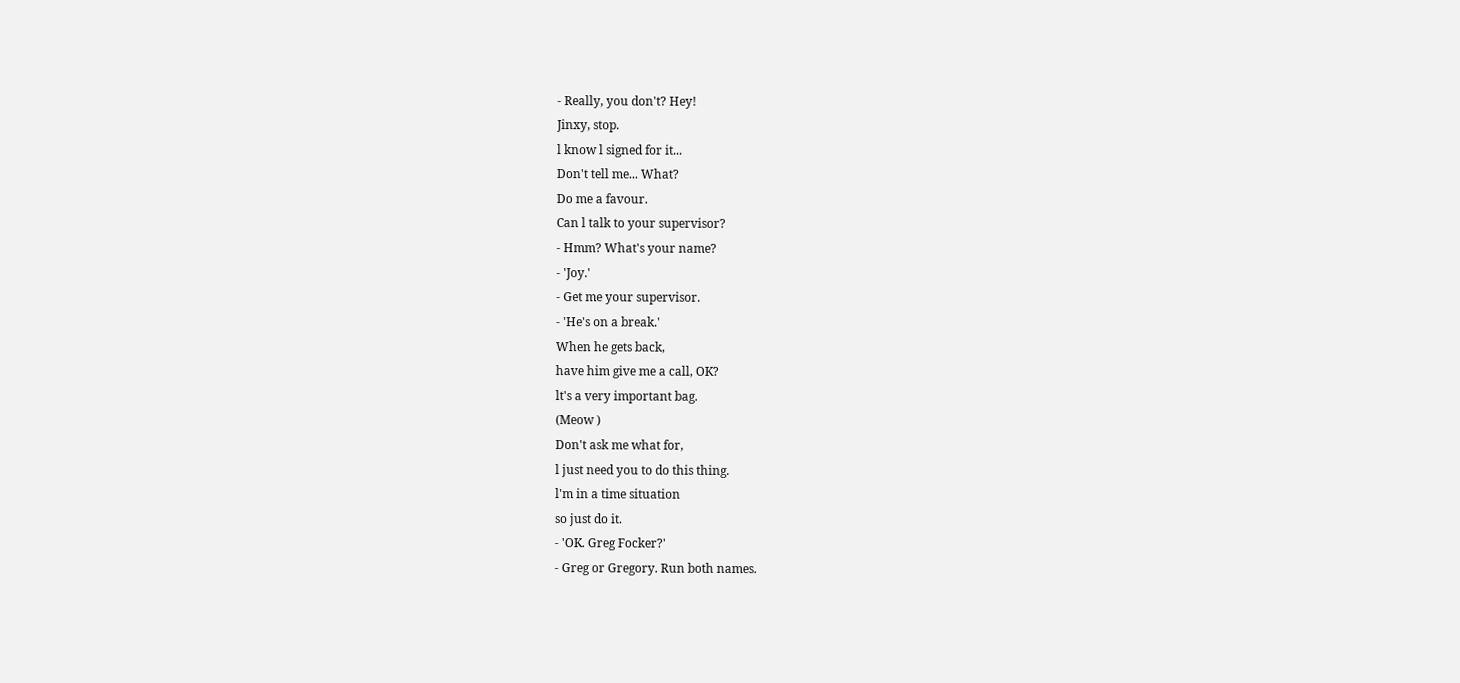- Really, you don't? Hey!
Jinxy, stop.
l know l signed for it...
Don't tell me... What?
Do me a favour.
Can l talk to your supervisor?
- Hmm? What's your name?
- 'Joy.'
- Get me your supervisor.
- 'He's on a break.'
When he gets back,
have him give me a call, OK?
lt's a very important bag.
(Meow )
Don't ask me what for,
l just need you to do this thing.
l'm in a time situation
so just do it.
- 'OK. Greg Focker?'
- Greg or Gregory. Run both names.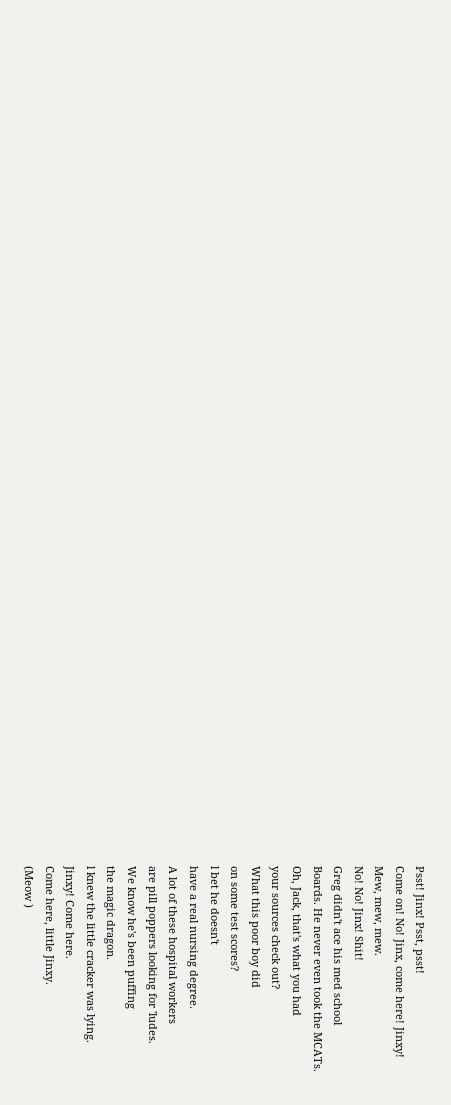Psst! Jinx! Psst, psst!
Come on! No! Jinx, come here! Jinxy!
Mew, mew, mew.
No! No! Jinx! Shit!
Greg didn't ace his med school
Boards. He never even took the MCATs.
Oh, Jack, that's what you had
your sources check out?
What this poor boy did
on some test scores?
l bet he doesn't
have a real nursing degree.
A lot of these hospital workers
are pill poppers looking for 'ludes.
We know he's been puffing
the magic dragon.
l knew the little cracker was lying.
Jinxy! Come here.
Come here, little Jinxy.
(Meow )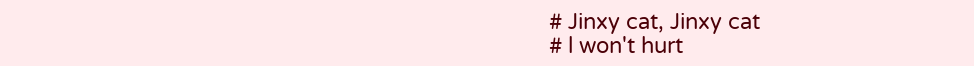# Jinxy cat, Jinxy cat
# l won't hurt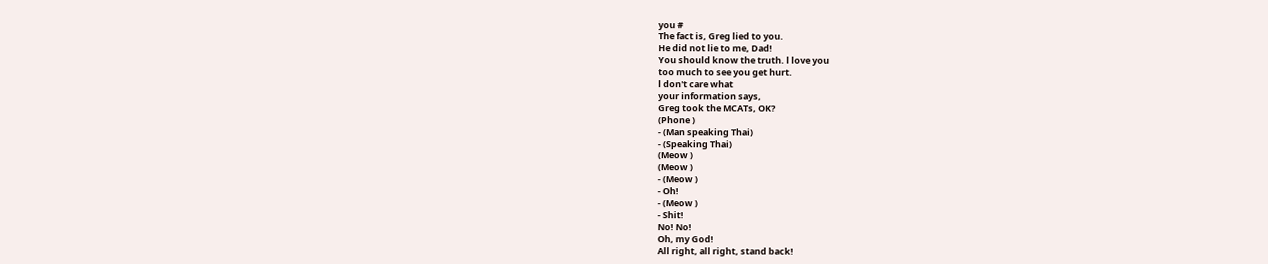you #
The fact is, Greg lied to you.
He did not lie to me, Dad!
You should know the truth. l love you
too much to see you get hurt.
l don't care what
your information says,
Greg took the MCATs, OK?
(Phone )
- (Man speaking Thai)
- (Speaking Thai)
(Meow )
(Meow )
- (Meow )
- Oh!
- (Meow )
- Shit!
No! No!
Oh, my God!
All right, all right, stand back!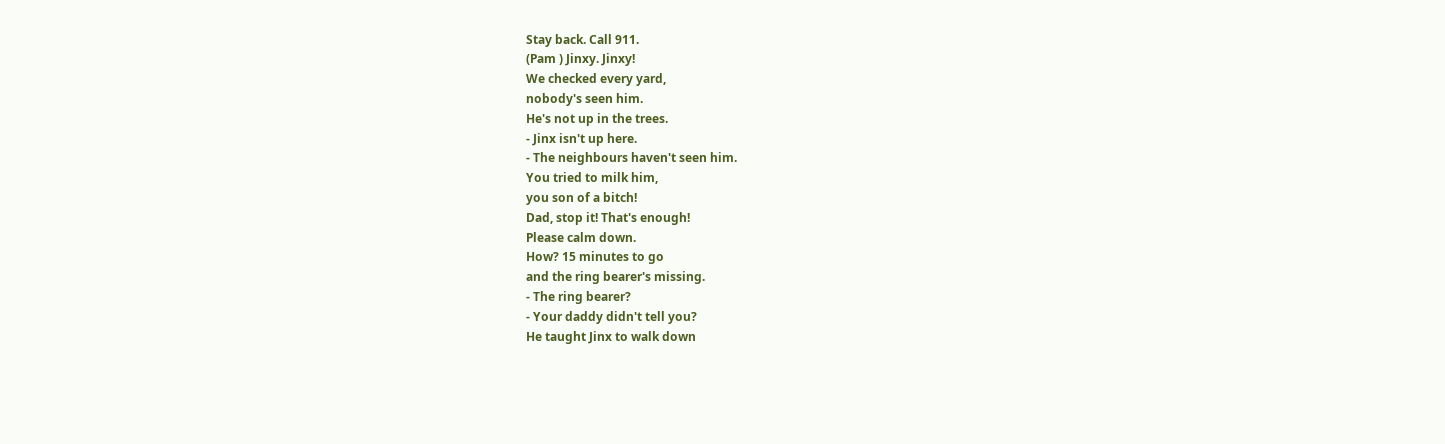Stay back. Call 911.
(Pam ) Jinxy. Jinxy!
We checked every yard,
nobody's seen him.
He's not up in the trees.
- Jinx isn't up here.
- The neighbours haven't seen him.
You tried to milk him,
you son of a bitch!
Dad, stop it! That's enough!
Please calm down.
How? 15 minutes to go
and the ring bearer's missing.
- The ring bearer?
- Your daddy didn't tell you?
He taught Jinx to walk down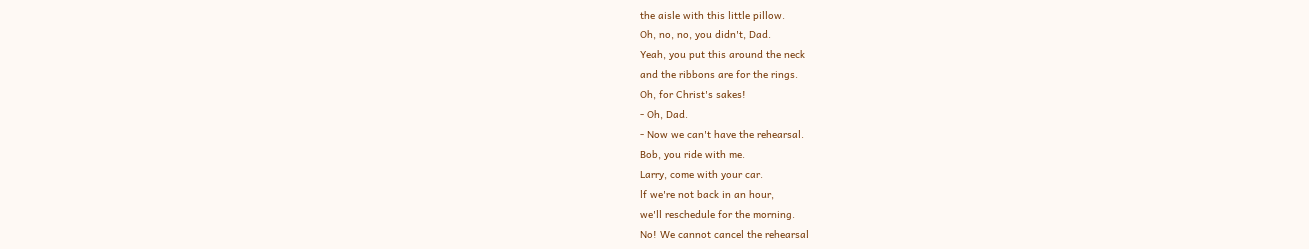the aisle with this little pillow.
Oh, no, no, you didn't, Dad.
Yeah, you put this around the neck
and the ribbons are for the rings.
Oh, for Christ's sakes!
- Oh, Dad.
- Now we can't have the rehearsal.
Bob, you ride with me.
Larry, come with your car.
lf we're not back in an hour,
we'll reschedule for the morning.
No! We cannot cancel the rehearsal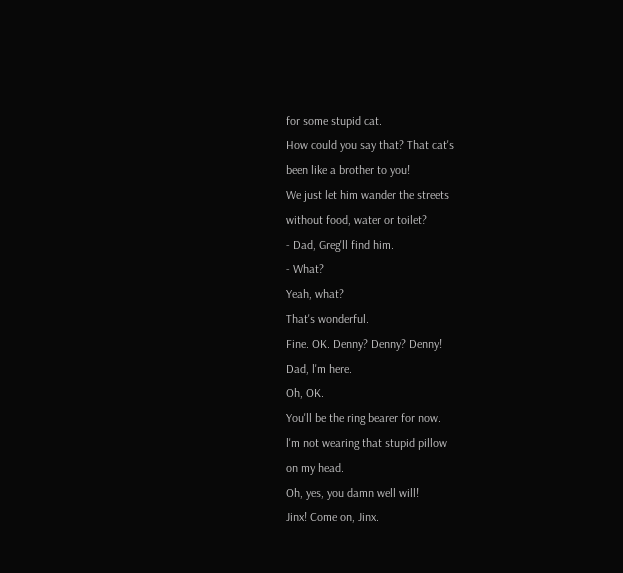for some stupid cat.
How could you say that? That cat's
been like a brother to you!
We just let him wander the streets
without food, water or toilet?
- Dad, Greg'll find him.
- What?
Yeah, what?
That's wonderful.
Fine. OK. Denny? Denny? Denny!
Dad, l'm here.
Oh, OK.
You'll be the ring bearer for now.
l'm not wearing that stupid pillow
on my head.
Oh, yes, you damn well will!
Jinx! Come on, Jinx.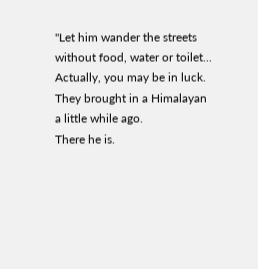"Let him wander the streets
without food, water or toilet...
Actually, you may be in luck.
They brought in a Himalayan
a little while ago.
There he is.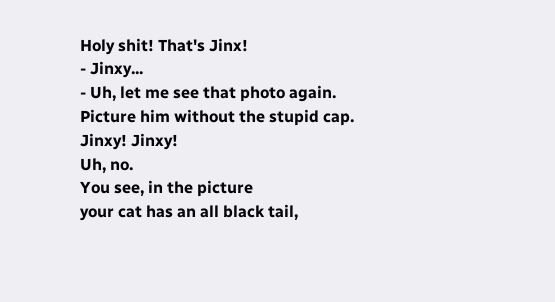Holy shit! That's Jinx!
- Jinxy...
- Uh, let me see that photo again.
Picture him without the stupid cap.
Jinxy! Jinxy!
Uh, no.
You see, in the picture
your cat has an all black tail,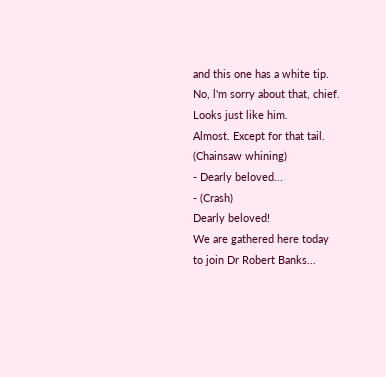and this one has a white tip.
No, l'm sorry about that, chief.
Looks just like him.
Almost. Except for that tail.
(Chainsaw whining)
- Dearly beloved...
- (Crash)
Dearly beloved!
We are gathered here today
to join Dr Robert Banks...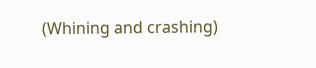(Whining and crashing)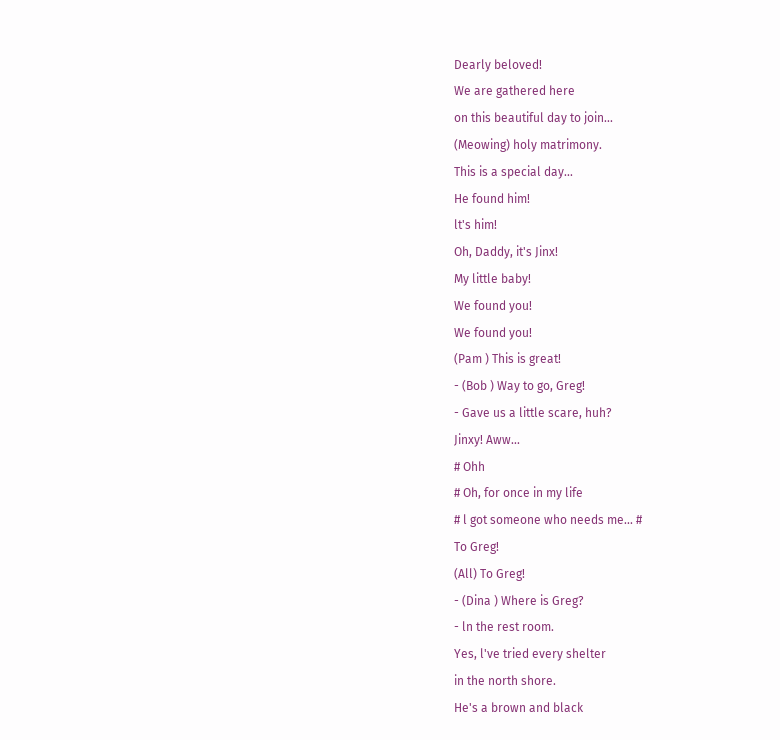Dearly beloved!
We are gathered here
on this beautiful day to join...
(Meowing) holy matrimony.
This is a special day...
He found him!
lt's him!
Oh, Daddy, it's Jinx!
My little baby!
We found you!
We found you!
(Pam ) This is great!
- (Bob ) Way to go, Greg!
- Gave us a little scare, huh?
Jinxy! Aww...
# Ohh
# Oh, for once in my life
# l got someone who needs me... #
To Greg!
(All) To Greg!
- (Dina ) Where is Greg?
- ln the rest room.
Yes, l've tried every shelter
in the north shore.
He's a brown and black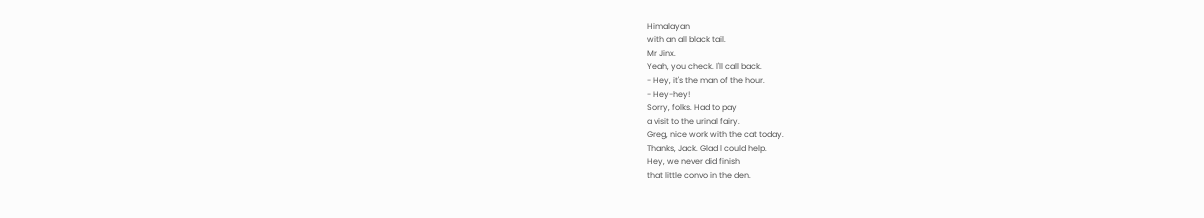Himalayan
with an all black tail.
Mr Jinx.
Yeah, you check. l'll call back.
- Hey, it's the man of the hour.
- Hey-hey!
Sorry, folks. Had to pay
a visit to the urinal fairy.
Greg, nice work with the cat today.
Thanks, Jack. Glad l could help.
Hey, we never did finish
that little convo in the den.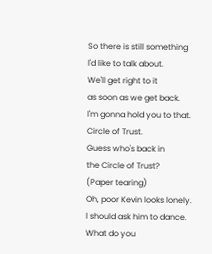So there is still something
l'd like to talk about.
We'll get right to it
as soon as we get back.
l'm gonna hold you to that.
Circle of Trust.
Guess who's back in
the Circle of Trust?
(Paper tearing)
Oh, poor Kevin looks lonely.
l should ask him to dance.
What do you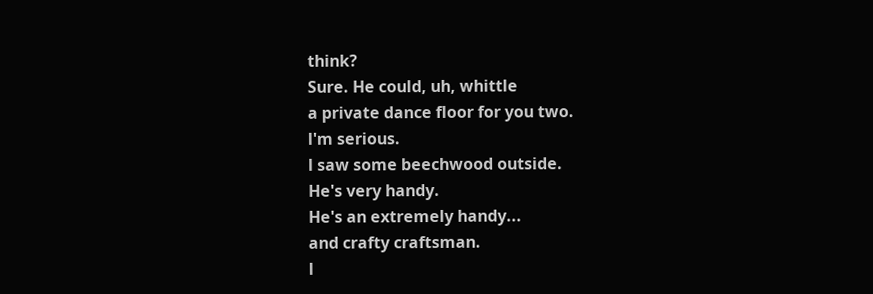think?
Sure. He could, uh, whittle
a private dance floor for you two.
l'm serious.
l saw some beechwood outside.
He's very handy.
He's an extremely handy...
and crafty craftsman.
l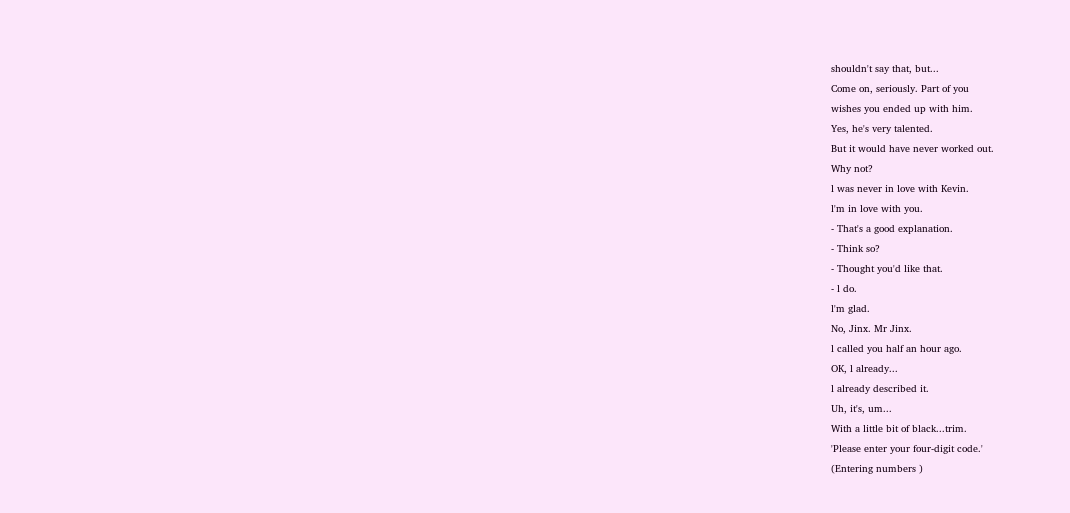shouldn't say that, but...
Come on, seriously. Part of you
wishes you ended up with him.
Yes, he's very talented.
But it would have never worked out.
Why not?
l was never in love with Kevin.
l'm in love with you.
- That's a good explanation.
- Think so?
- Thought you'd like that.
- l do.
l'm glad.
No, Jinx. Mr Jinx.
l called you half an hour ago.
OK, l already...
l already described it.
Uh, it's, um...
With a little bit of black...trim.
'Please enter your four-digit code.'
(Entering numbers )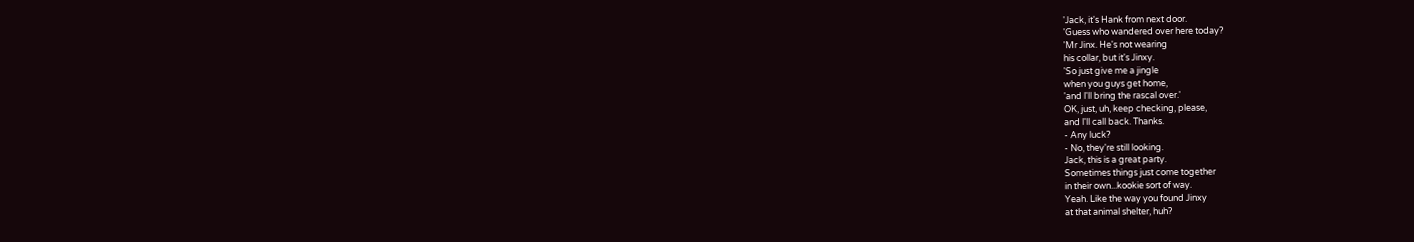'Jack, it's Hank from next door.
'Guess who wandered over here today?
'Mr Jinx. He's not wearing
his collar, but it's Jinxy.
'So just give me a jingle
when you guys get home,
'and l'll bring the rascal over.'
OK, just, uh, keep checking, please,
and l'll call back. Thanks.
- Any luck?
- No, they're still looking.
Jack, this is a great party.
Sometimes things just come together
in their own...kookie sort of way.
Yeah. Like the way you found Jinxy
at that animal shelter, huh?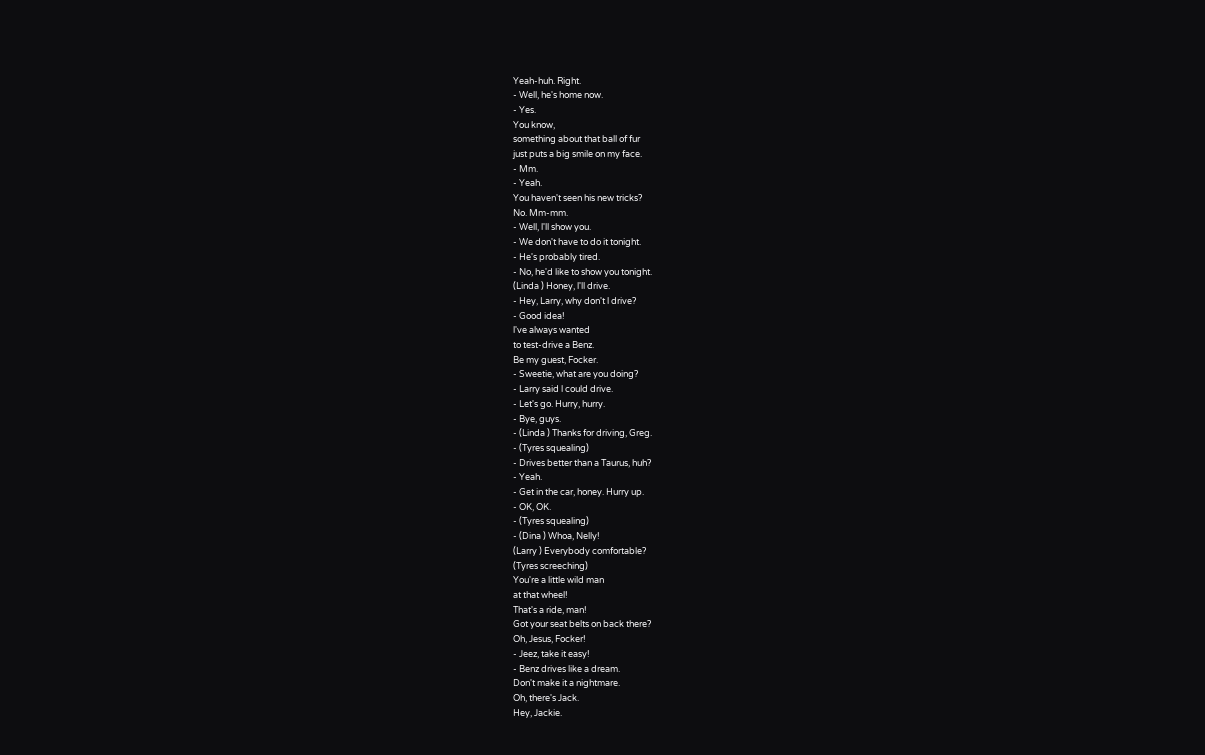Yeah-huh. Right.
- Well, he's home now.
- Yes.
You know,
something about that ball of fur
just puts a big smile on my face.
- Mm.
- Yeah.
You haven't seen his new tricks?
No. Mm-mm.
- Well, l'll show you.
- We don't have to do it tonight.
- He's probably tired.
- No, he'd like to show you tonight.
(Linda ) Honey, l'll drive.
- Hey, Larry, why don't l drive?
- Good idea!
l've always wanted
to test-drive a Benz.
Be my guest, Focker.
- Sweetie, what are you doing?
- Larry said l could drive.
- Let's go. Hurry, hurry.
- Bye, guys.
- (Linda ) Thanks for driving, Greg.
- (Tyres squealing)
- Drives better than a Taurus, huh?
- Yeah.
- Get in the car, honey. Hurry up.
- OK, OK.
- (Tyres squealing)
- (Dina ) Whoa, Nelly!
(Larry ) Everybody comfortable?
(Tyres screeching)
You're a little wild man
at that wheel!
That's a ride, man!
Got your seat belts on back there?
Oh, Jesus, Focker!
- Jeez, take it easy!
- Benz drives like a dream.
Don't make it a nightmare.
Oh, there's Jack.
Hey, Jackie.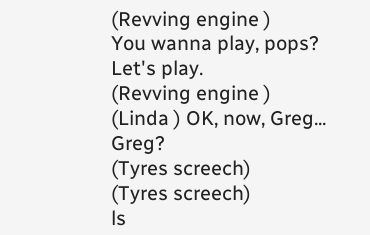(Revving engine )
You wanna play, pops? Let's play.
(Revving engine )
(Linda ) OK, now, Greg... Greg?
(Tyres screech)
(Tyres screech)
ls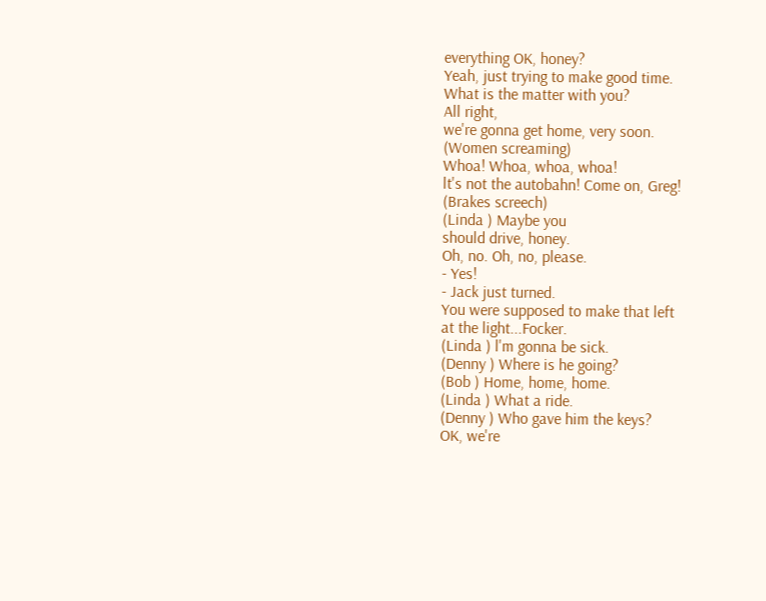everything OK, honey?
Yeah, just trying to make good time.
What is the matter with you?
All right,
we're gonna get home, very soon.
(Women screaming)
Whoa! Whoa, whoa, whoa!
lt's not the autobahn! Come on, Greg!
(Brakes screech)
(Linda ) Maybe you
should drive, honey.
Oh, no. Oh, no, please.
- Yes!
- Jack just turned.
You were supposed to make that left
at the light...Focker.
(Linda ) l'm gonna be sick.
(Denny ) Where is he going?
(Bob ) Home, home, home.
(Linda ) What a ride.
(Denny ) Who gave him the keys?
OK, we're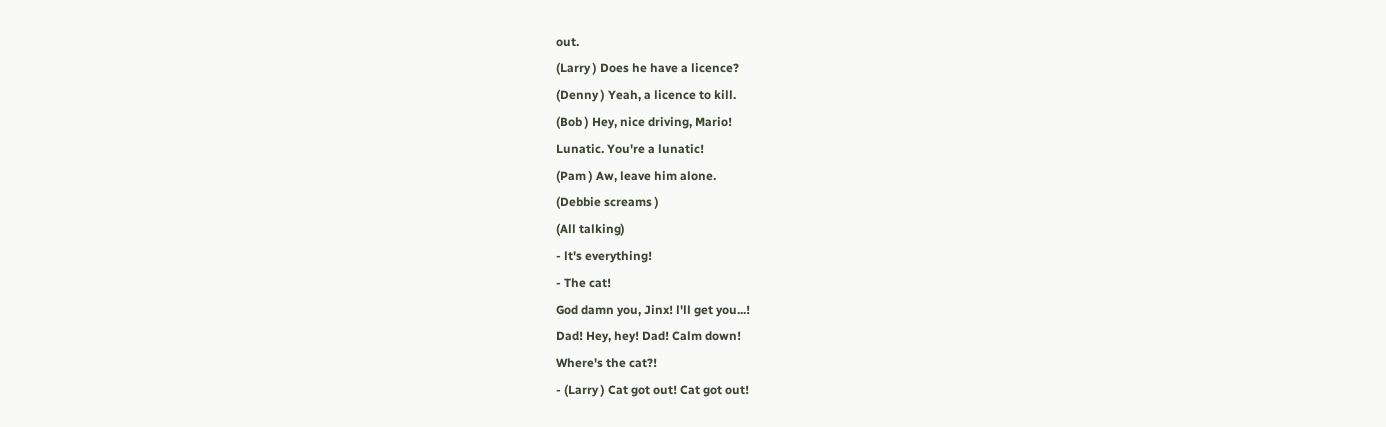out.
(Larry ) Does he have a licence?
(Denny ) Yeah, a licence to kill.
(Bob ) Hey, nice driving, Mario!
Lunatic. You're a lunatic!
(Pam ) Aw, leave him alone.
(Debbie screams )
(All talking)
- lt's everything!
- The cat!
God damn you, Jinx! l'll get you...!
Dad! Hey, hey! Dad! Calm down!
Where's the cat?!
- (Larry ) Cat got out! Cat got out!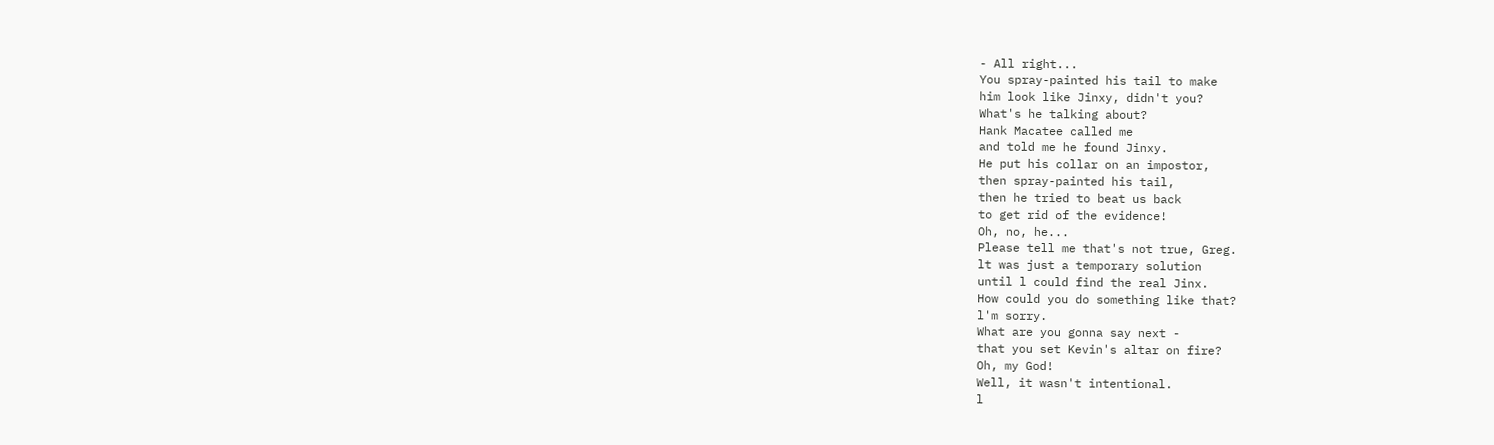- All right...
You spray-painted his tail to make
him look like Jinxy, didn't you?
What's he talking about?
Hank Macatee called me
and told me he found Jinxy.
He put his collar on an impostor,
then spray-painted his tail,
then he tried to beat us back
to get rid of the evidence!
Oh, no, he...
Please tell me that's not true, Greg.
lt was just a temporary solution
until l could find the real Jinx.
How could you do something like that?
l'm sorry.
What are you gonna say next -
that you set Kevin's altar on fire?
Oh, my God!
Well, it wasn't intentional.
l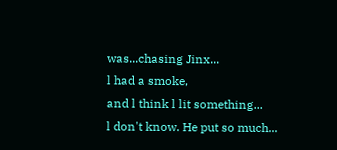was...chasing Jinx...
l had a smoke,
and l think l lit something...
l don't know. He put so much...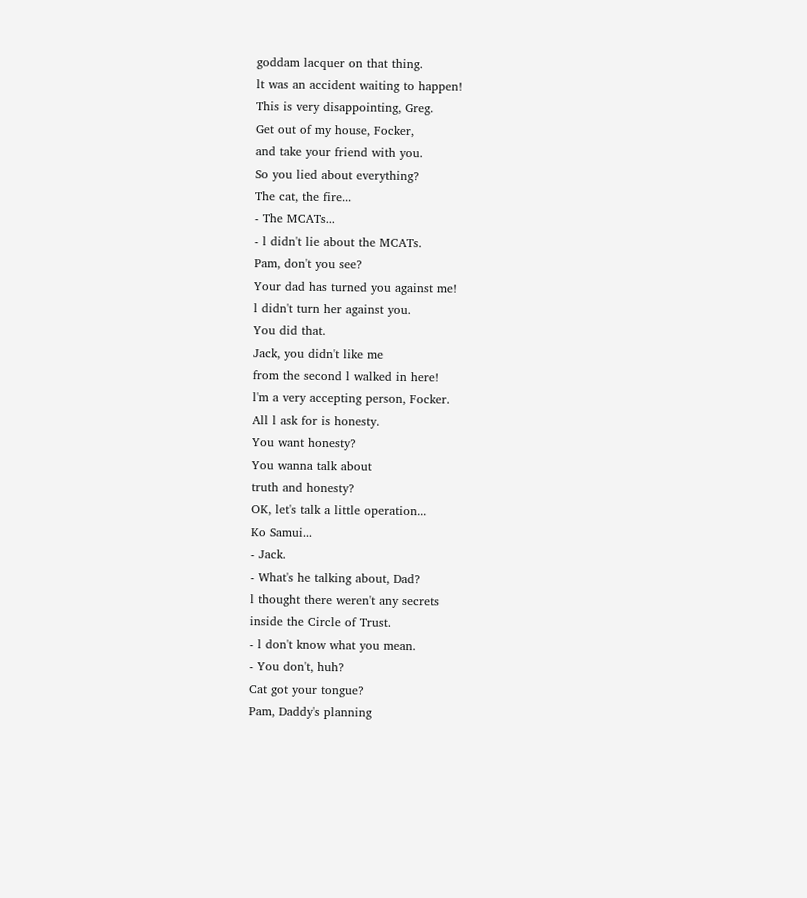goddam lacquer on that thing.
lt was an accident waiting to happen!
This is very disappointing, Greg.
Get out of my house, Focker,
and take your friend with you.
So you lied about everything?
The cat, the fire...
- The MCATs...
- l didn't lie about the MCATs.
Pam, don't you see?
Your dad has turned you against me!
l didn't turn her against you.
You did that.
Jack, you didn't like me
from the second l walked in here!
l'm a very accepting person, Focker.
All l ask for is honesty.
You want honesty?
You wanna talk about
truth and honesty?
OK, let's talk a little operation...
Ko Samui...
- Jack.
- What's he talking about, Dad?
l thought there weren't any secrets
inside the Circle of Trust.
- l don't know what you mean.
- You don't, huh?
Cat got your tongue?
Pam, Daddy's planning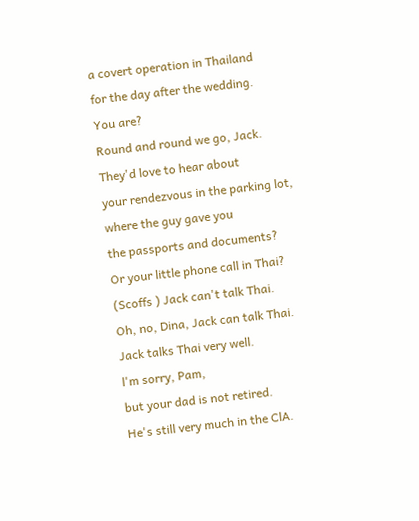a covert operation in Thailand
for the day after the wedding.
You are?
Round and round we go, Jack.
They'd love to hear about
your rendezvous in the parking lot,
where the guy gave you
the passports and documents?
Or your little phone call in Thai?
(Scoffs ) Jack can't talk Thai.
Oh, no, Dina, Jack can talk Thai.
Jack talks Thai very well.
l'm sorry, Pam,
but your dad is not retired.
He's still very much in the ClA.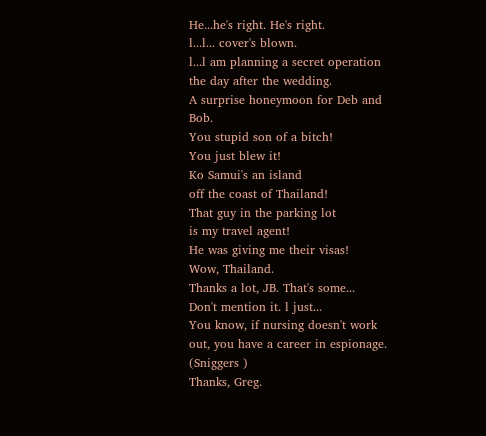He...he's right. He's right.
l...l... cover's blown.
l...l am planning a secret operation
the day after the wedding.
A surprise honeymoon for Deb and Bob.
You stupid son of a bitch!
You just blew it!
Ko Samui's an island
off the coast of Thailand!
That guy in the parking lot
is my travel agent!
He was giving me their visas!
Wow, Thailand.
Thanks a lot, JB. That's some...
Don't mention it. l just...
You know, if nursing doesn't work
out, you have a career in espionage.
(Sniggers )
Thanks, Greg.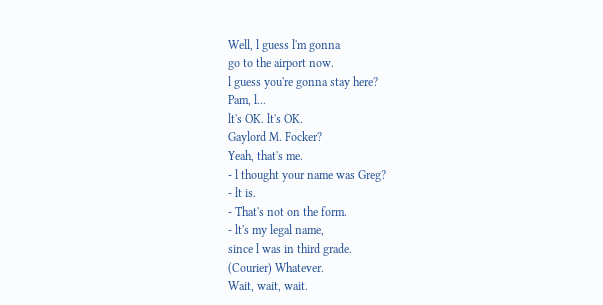Well, l guess l'm gonna
go to the airport now.
l guess you're gonna stay here?
Pam, l...
lt's OK. lt's OK.
Gaylord M. Focker?
Yeah, that's me.
- l thought your name was Greg?
- lt is.
- That's not on the form.
- lt's my legal name,
since l was in third grade.
(Courier) Whatever.
Wait, wait, wait.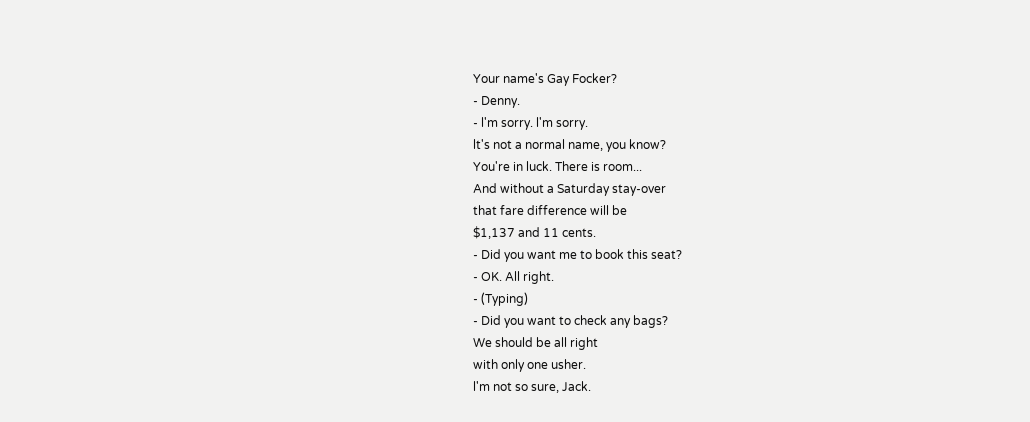Your name's Gay Focker?
- Denny.
- l'm sorry. l'm sorry.
lt's not a normal name, you know?
You're in luck. There is room...
And without a Saturday stay-over
that fare difference will be
$1,137 and 11 cents.
- Did you want me to book this seat?
- OK. All right.
- (Typing)
- Did you want to check any bags?
We should be all right
with only one usher.
l'm not so sure, Jack.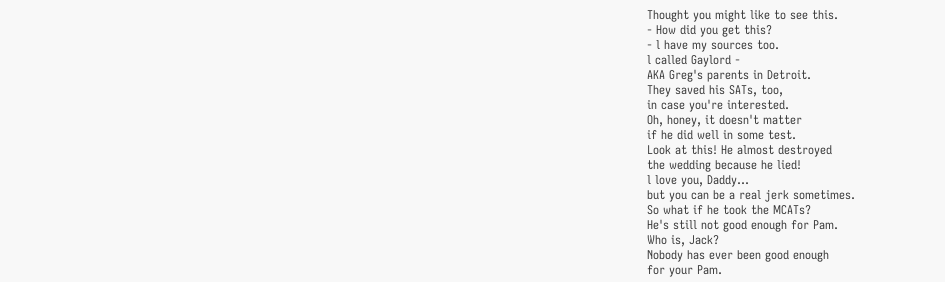Thought you might like to see this.
- How did you get this?
- l have my sources too.
l called Gaylord -
AKA Greg's parents in Detroit.
They saved his SATs, too,
in case you're interested.
Oh, honey, it doesn't matter
if he did well in some test.
Look at this! He almost destroyed
the wedding because he lied!
l love you, Daddy...
but you can be a real jerk sometimes.
So what if he took the MCATs?
He's still not good enough for Pam.
Who is, Jack?
Nobody has ever been good enough
for your Pam.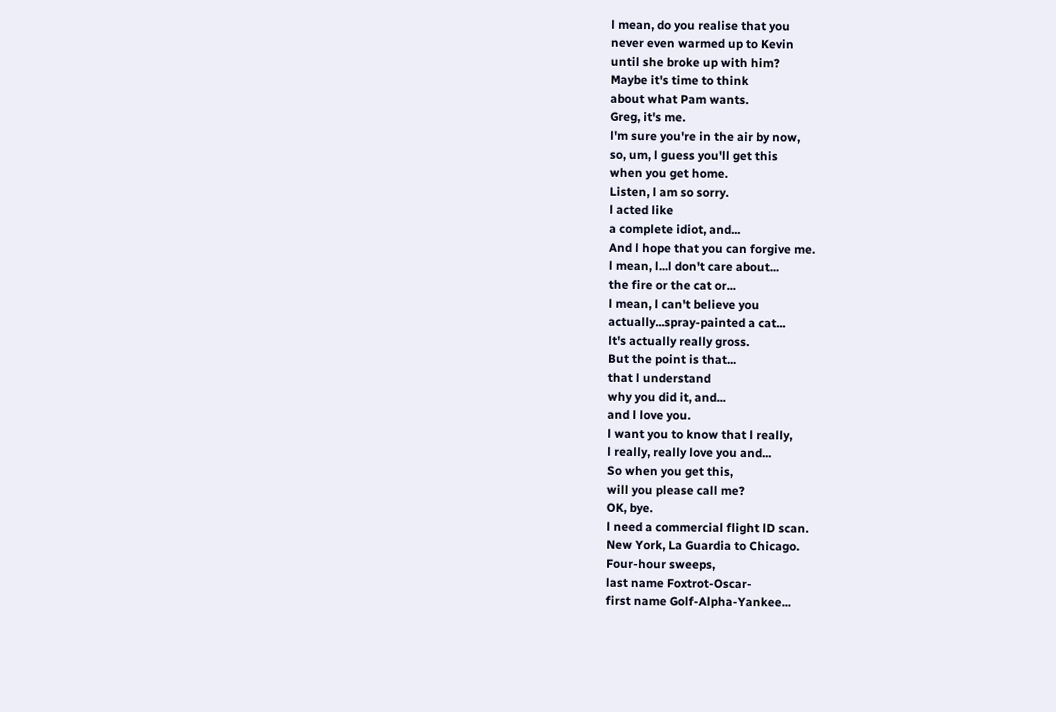l mean, do you realise that you
never even warmed up to Kevin
until she broke up with him?
Maybe it's time to think
about what Pam wants.
Greg, it's me.
l'm sure you're in the air by now,
so, um, l guess you'll get this
when you get home.
Listen, l am so sorry.
l acted like
a complete idiot, and...
And l hope that you can forgive me.
l mean, l...l don't care about...
the fire or the cat or...
l mean, l can't believe you
actually...spray-painted a cat...
lt's actually really gross.
But the point is that...
that l understand
why you did it, and...
and l love you.
l want you to know that l really,
l really, really love you and...
So when you get this,
will you please call me?
OK, bye.
l need a commercial flight lD scan.
New York, La Guardia to Chicago.
Four-hour sweeps,
last name Foxtrot-Oscar-
first name Golf-Alpha-Yankee...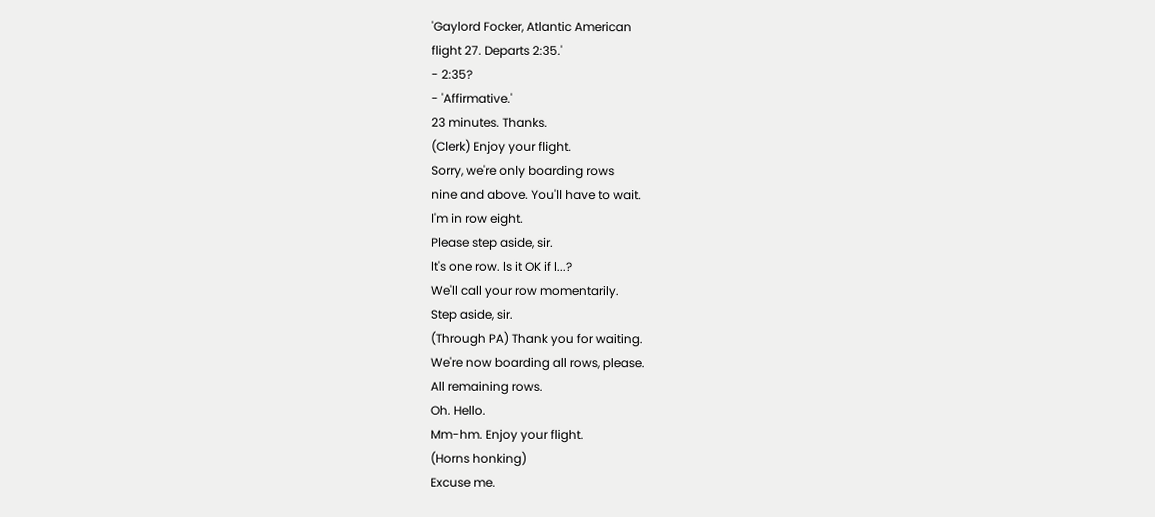'Gaylord Focker, Atlantic American
flight 27. Departs 2:35.'
- 2:35?
- 'Affirmative.'
23 minutes. Thanks.
(Clerk) Enjoy your flight.
Sorry, we're only boarding rows
nine and above. You'll have to wait.
l'm in row eight.
Please step aside, sir.
lt's one row. ls it OK if l...?
We'll call your row momentarily.
Step aside, sir.
(Through PA) Thank you for waiting.
We're now boarding all rows, please.
All remaining rows.
Oh. Hello.
Mm-hm. Enjoy your flight.
(Horns honking)
Excuse me.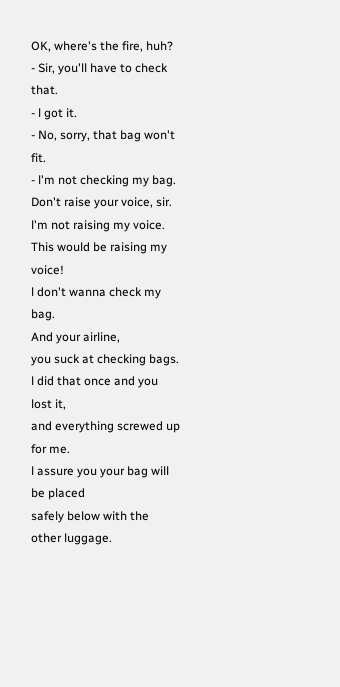OK, where's the fire, huh?
- Sir, you'll have to check that.
- l got it.
- No, sorry, that bag won't fit.
- l'm not checking my bag.
Don't raise your voice, sir.
l'm not raising my voice.
This would be raising my voice!
l don't wanna check my bag.
And your airline,
you suck at checking bags.
l did that once and you lost it,
and everything screwed up for me.
l assure you your bag will be placed
safely below with the other luggage.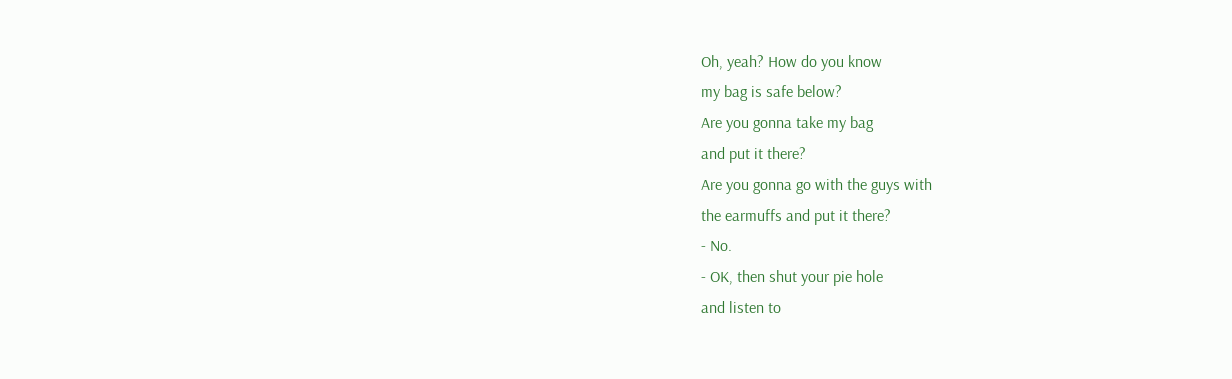Oh, yeah? How do you know
my bag is safe below?
Are you gonna take my bag
and put it there?
Are you gonna go with the guys with
the earmuffs and put it there?
- No.
- OK, then shut your pie hole
and listen to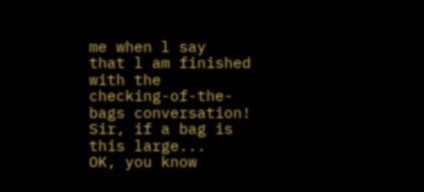me when l say
that l am finished with the
checking-of-the-bags conversation!
Sir, if a bag is this large...
OK, you know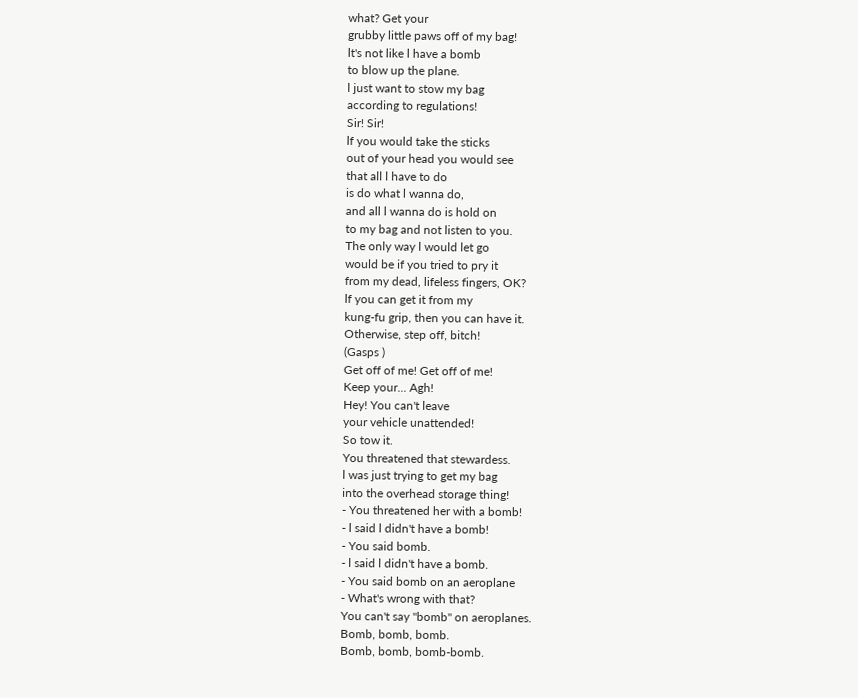what? Get your
grubby little paws off of my bag!
lt's not like l have a bomb
to blow up the plane.
l just want to stow my bag
according to regulations!
Sir! Sir!
lf you would take the sticks
out of your head you would see
that all l have to do
is do what l wanna do,
and all l wanna do is hold on
to my bag and not listen to you.
The only way l would let go
would be if you tried to pry it
from my dead, lifeless fingers, OK?
lf you can get it from my
kung-fu grip, then you can have it.
Otherwise, step off, bitch!
(Gasps )
Get off of me! Get off of me!
Keep your... Agh!
Hey! You can't leave
your vehicle unattended!
So tow it.
You threatened that stewardess.
l was just trying to get my bag
into the overhead storage thing!
- You threatened her with a bomb!
- l said l didn't have a bomb!
- You said bomb.
- l said l didn't have a bomb.
- You said bomb on an aeroplane
- What's wrong with that?
You can't say "bomb" on aeroplanes.
Bomb, bomb, bomb.
Bomb, bomb, bomb-bomb.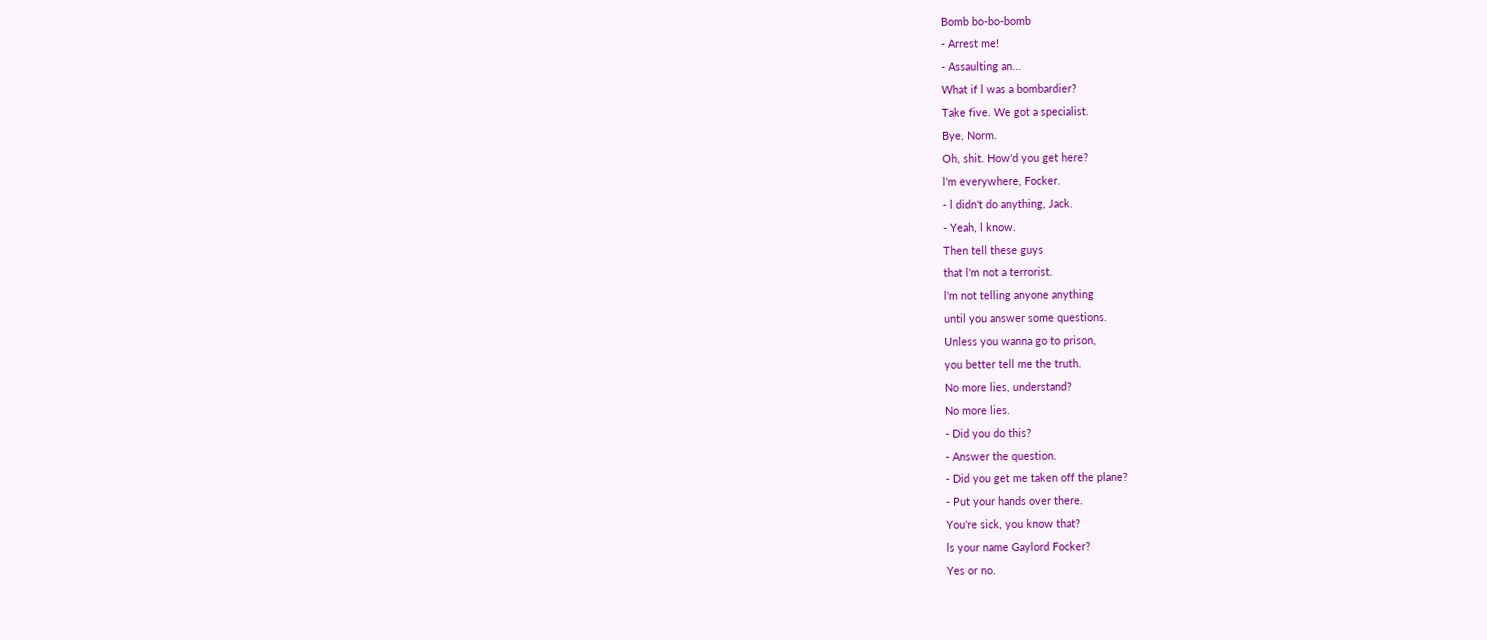Bomb bo-bo-bomb
- Arrest me!
- Assaulting an...
What if l was a bombardier?
Take five. We got a specialist.
Bye, Norm.
Oh, shit. How'd you get here?
l'm everywhere, Focker.
- l didn't do anything, Jack.
- Yeah, l know.
Then tell these guys
that l'm not a terrorist.
l'm not telling anyone anything
until you answer some questions.
Unless you wanna go to prison,
you better tell me the truth.
No more lies, understand?
No more lies.
- Did you do this?
- Answer the question.
- Did you get me taken off the plane?
- Put your hands over there.
You're sick, you know that?
ls your name Gaylord Focker?
Yes or no.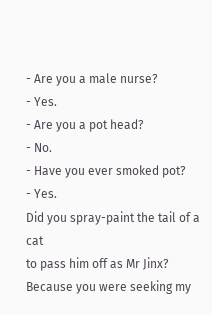- Are you a male nurse?
- Yes.
- Are you a pot head?
- No.
- Have you ever smoked pot?
- Yes.
Did you spray-paint the tail of a cat
to pass him off as Mr Jinx?
Because you were seeking my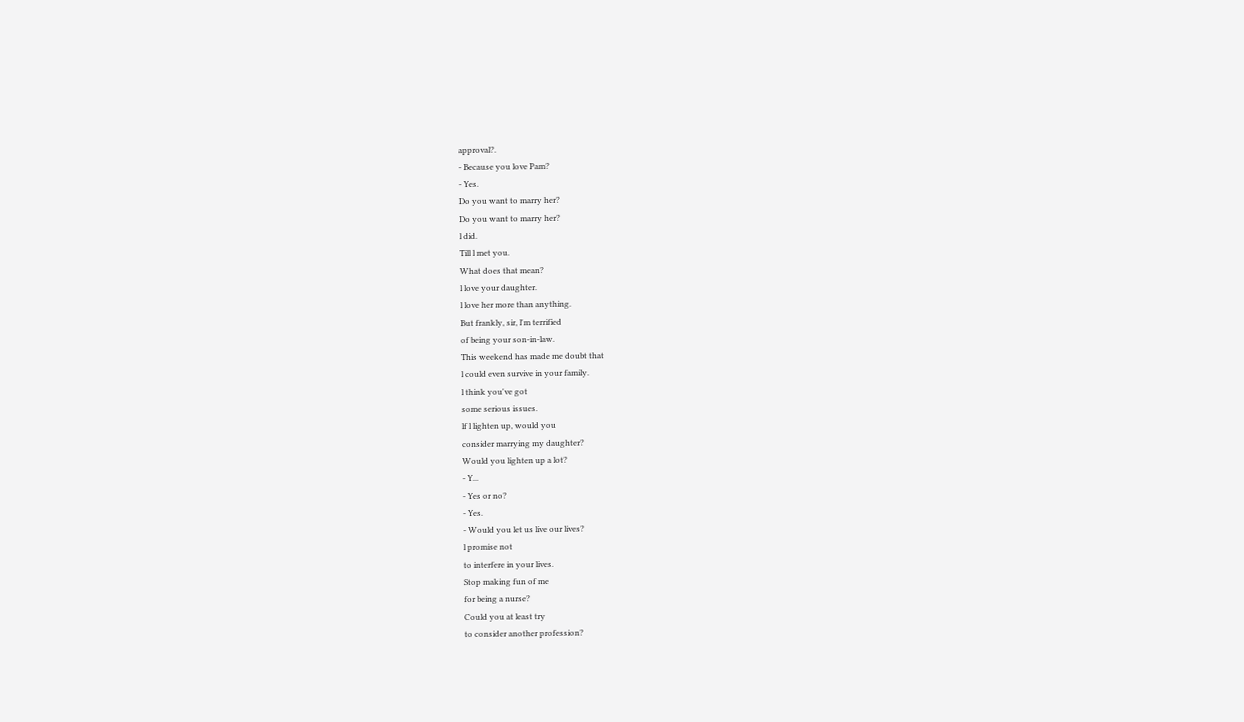approval?.
- Because you love Pam?
- Yes.
Do you want to marry her?
Do you want to marry her?
l did.
Till l met you.
What does that mean?
l love your daughter.
l love her more than anything.
But frankly, sir, l'm terrified
of being your son-in-law.
This weekend has made me doubt that
l could even survive in your family.
l think you've got
some serious issues.
lf l lighten up, would you
consider marrying my daughter?
Would you lighten up a lot?
- Y...
- Yes or no?
- Yes.
- Would you let us live our lives?
l promise not
to interfere in your lives.
Stop making fun of me
for being a nurse?
Could you at least try
to consider another profession?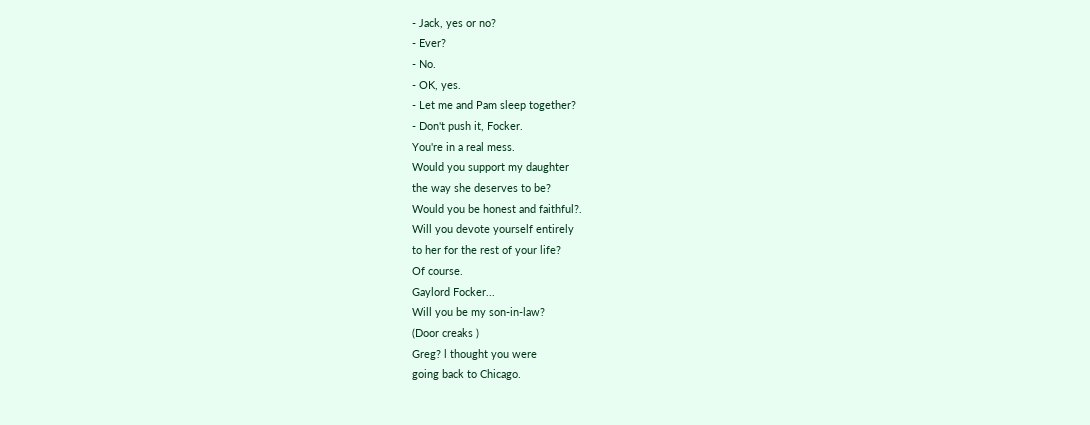- Jack, yes or no?
- Ever?
- No.
- OK, yes.
- Let me and Pam sleep together?
- Don't push it, Focker.
You're in a real mess.
Would you support my daughter
the way she deserves to be?
Would you be honest and faithful?.
Will you devote yourself entirely
to her for the rest of your life?
Of course.
Gaylord Focker...
Will you be my son-in-law?
(Door creaks )
Greg? l thought you were
going back to Chicago.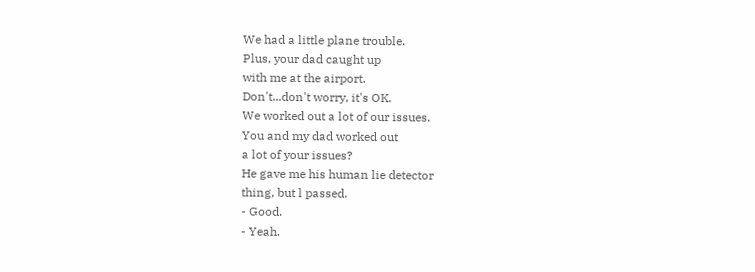We had a little plane trouble.
Plus, your dad caught up
with me at the airport.
Don't...don't worry, it's OK.
We worked out a lot of our issues.
You and my dad worked out
a lot of your issues?
He gave me his human lie detector
thing, but l passed.
- Good.
- Yeah.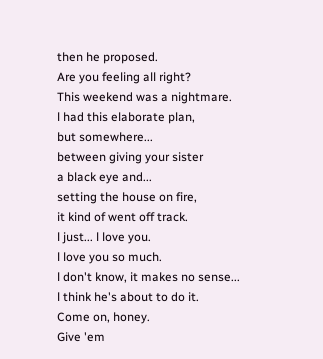then he proposed.
Are you feeling all right?
This weekend was a nightmare.
l had this elaborate plan,
but somewhere...
between giving your sister
a black eye and...
setting the house on fire,
it kind of went off track.
l just... l love you.
l love you so much.
l don't know, it makes no sense...
l think he's about to do it.
Come on, honey.
Give 'em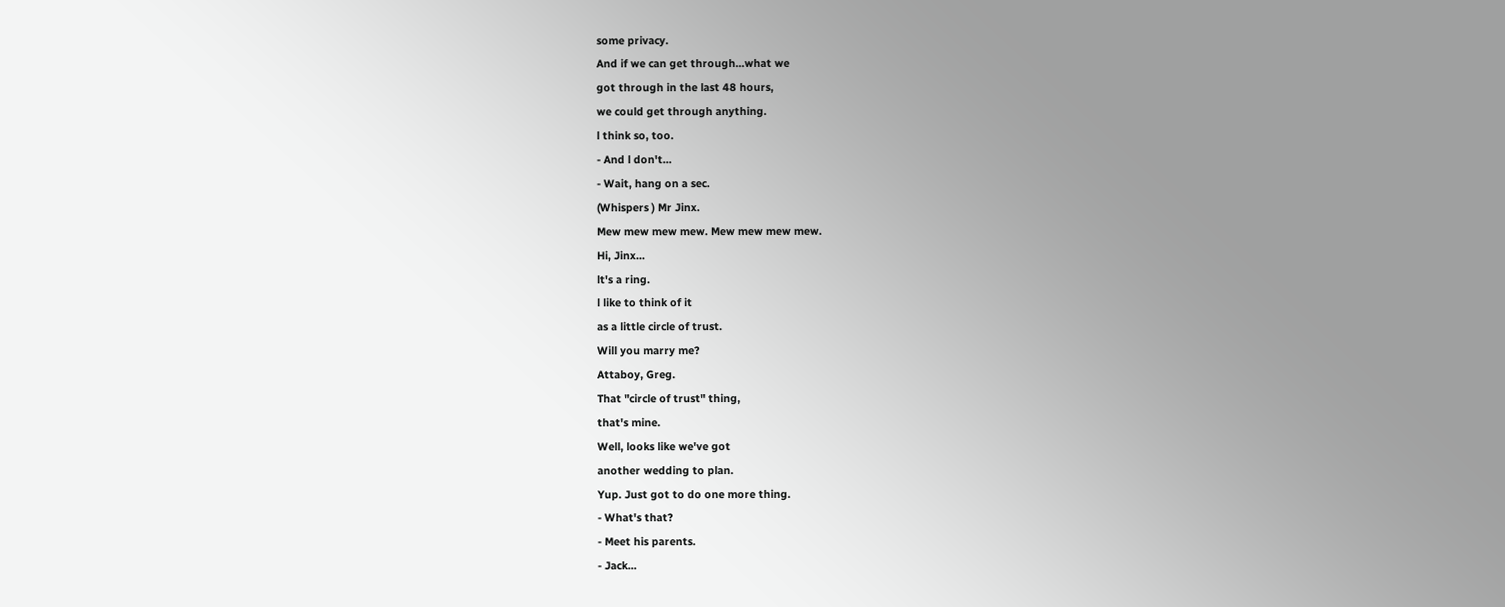some privacy.
And if we can get through...what we
got through in the last 48 hours,
we could get through anything.
l think so, too.
- And l don't...
- Wait, hang on a sec.
(Whispers ) Mr Jinx.
Mew mew mew mew. Mew mew mew mew.
Hi, Jinx...
lt's a ring.
l like to think of it
as a little circle of trust.
Will you marry me?
Attaboy, Greg.
That "circle of trust" thing,
that's mine.
Well, looks like we've got
another wedding to plan.
Yup. Just got to do one more thing.
- What's that?
- Meet his parents.
- Jack...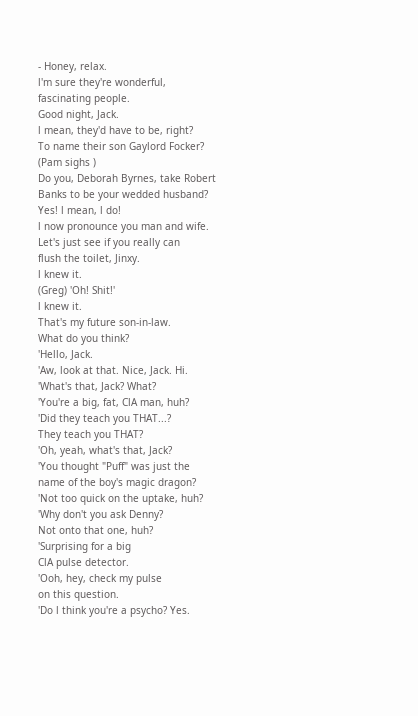- Honey, relax.
l'm sure they're wonderful,
fascinating people.
Good night, Jack.
l mean, they'd have to be, right?
To name their son Gaylord Focker?
(Pam sighs )
Do you, Deborah Byrnes, take Robert
Banks to be your wedded husband?
Yes! l mean, l do!
l now pronounce you man and wife.
Let's just see if you really can
flush the toilet, Jinxy.
l knew it.
(Greg) 'Oh! Shit!'
l knew it.
That's my future son-in-law.
What do you think?
'Hello, Jack.
'Aw, look at that. Nice, Jack. Hi.
'What's that, Jack? What?
'You're a big, fat, ClA man, huh?
'Did they teach you THAT...?
They teach you THAT?
'Oh, yeah, what's that, Jack?
'You thought "Puff" was just the
name of the boy's magic dragon?
'Not too quick on the uptake, huh?
'Why don't you ask Denny?
Not onto that one, huh?
'Surprising for a big
ClA pulse detector.
'Ooh, hey, check my pulse
on this question.
'Do l think you're a psycho? Yes.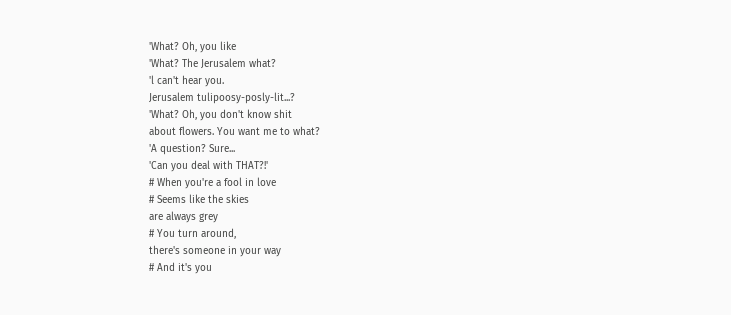'What? Oh, you like
'What? The Jerusalem what?
'l can't hear you.
Jerusalem tulipoosy-posly-lit...?
'What? Oh, you don't know shit
about flowers. You want me to what?
'A question? Sure...
'Can you deal with THAT?!'
# When you're a fool in love
# Seems like the skies
are always grey
# You turn around,
there's someone in your way
# And it's you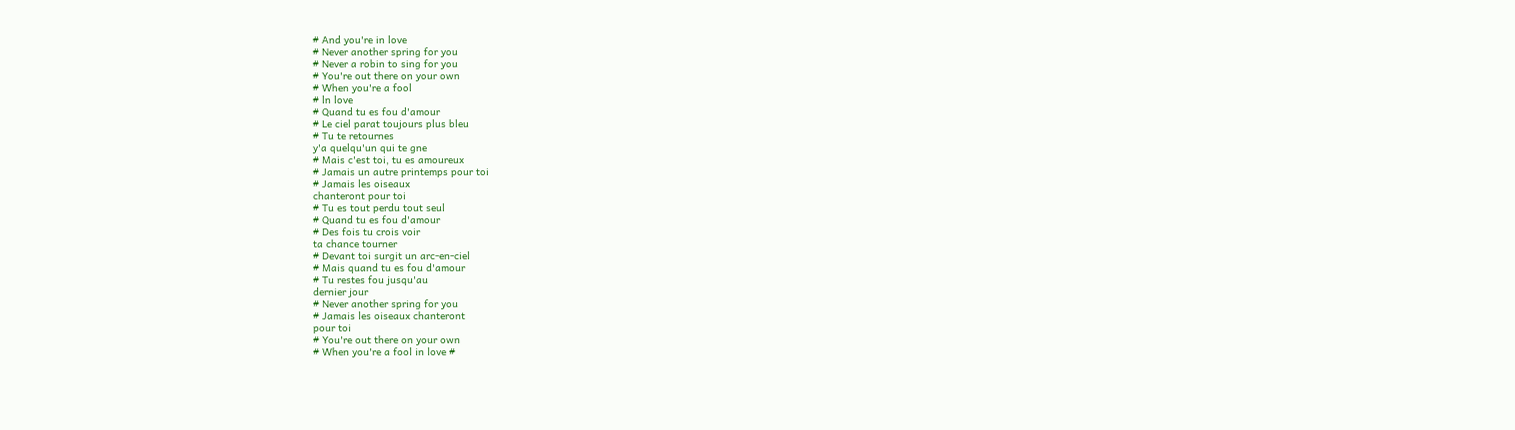# And you're in love
# Never another spring for you
# Never a robin to sing for you
# You're out there on your own
# When you're a fool
# ln love
# Quand tu es fou d'amour
# Le ciel parat toujours plus bleu
# Tu te retournes
y'a quelqu'un qui te gne
# Mais c'est toi, tu es amoureux
# Jamais un autre printemps pour toi
# Jamais les oiseaux
chanteront pour toi
# Tu es tout perdu tout seul
# Quand tu es fou d'amour
# Des fois tu crois voir
ta chance tourner
# Devant toi surgit un arc-en-ciel
# Mais quand tu es fou d'amour
# Tu restes fou jusqu'au
dernier jour
# Never another spring for you
# Jamais les oiseaux chanteront
pour toi
# You're out there on your own
# When you're a fool in love #